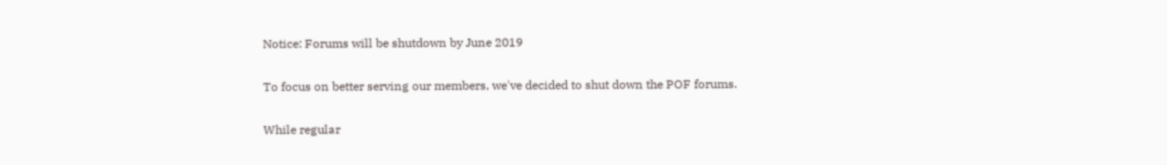Notice: Forums will be shutdown by June 2019

To focus on better serving our members, we've decided to shut down the POF forums.

While regular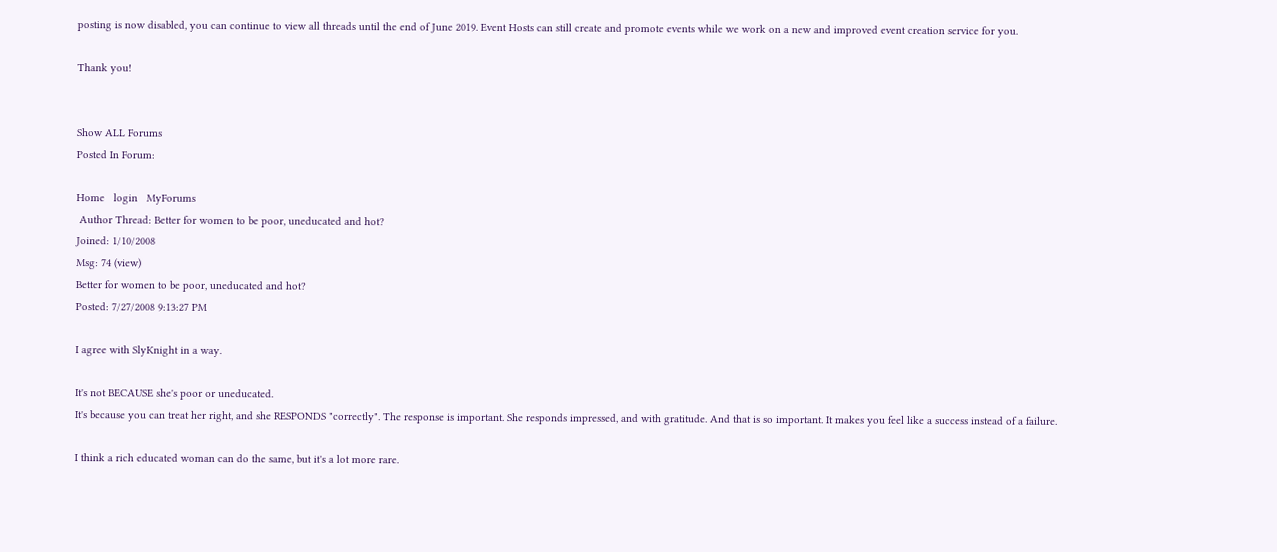posting is now disabled, you can continue to view all threads until the end of June 2019. Event Hosts can still create and promote events while we work on a new and improved event creation service for you.

Thank you!


Show ALL Forums
Posted In Forum:

Home   login   MyForums
 Author Thread: Better for women to be poor, uneducated and hot?
Joined: 1/10/2008
Msg: 74 (view)
Better for women to be poor, uneducated and hot?
Posted: 7/27/2008 9:13:27 PM

I agree with SlyKnight in a way.

It's not BECAUSE she's poor or uneducated.
It's because you can treat her right, and she RESPONDS "correctly". The response is important. She responds impressed, and with gratitude. And that is so important. It makes you feel like a success instead of a failure.

I think a rich educated woman can do the same, but it's a lot more rare.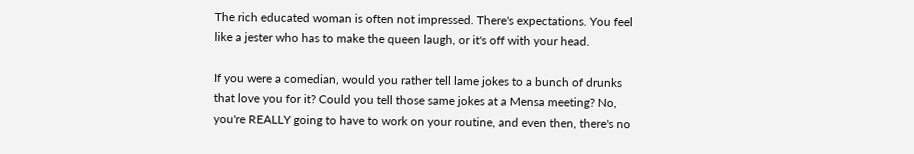The rich educated woman is often not impressed. There's expectations. You feel like a jester who has to make the queen laugh, or it's off with your head.

If you were a comedian, would you rather tell lame jokes to a bunch of drunks that love you for it? Could you tell those same jokes at a Mensa meeting? No, you're REALLY going to have to work on your routine, and even then, there's no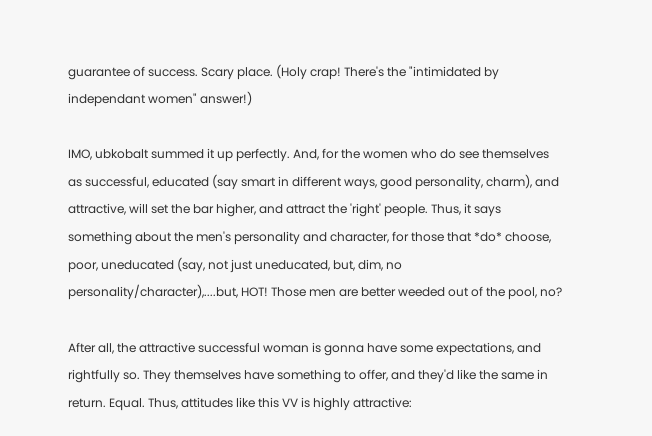guarantee of success. Scary place. (Holy crap! There's the "intimidated by independant women" answer!)

IMO, ubkobalt summed it up perfectly. And, for the women who do see themselves as successful, educated (say smart in different ways, good personality, charm), and attractive, will set the bar higher, and attract the 'right' people. Thus, it says something about the men's personality and character, for those that *do* choose, poor, uneducated (say, not just uneducated, but, dim, no personality/character),....but, HOT! Those men are better weeded out of the pool, no?

After all, the attractive successful woman is gonna have some expectations, and rightfully so. They themselves have something to offer, and they'd like the same in return. Equal. Thus, attitudes like this VV is highly attractive: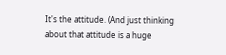It's the attitude. (And just thinking about that attitude is a huge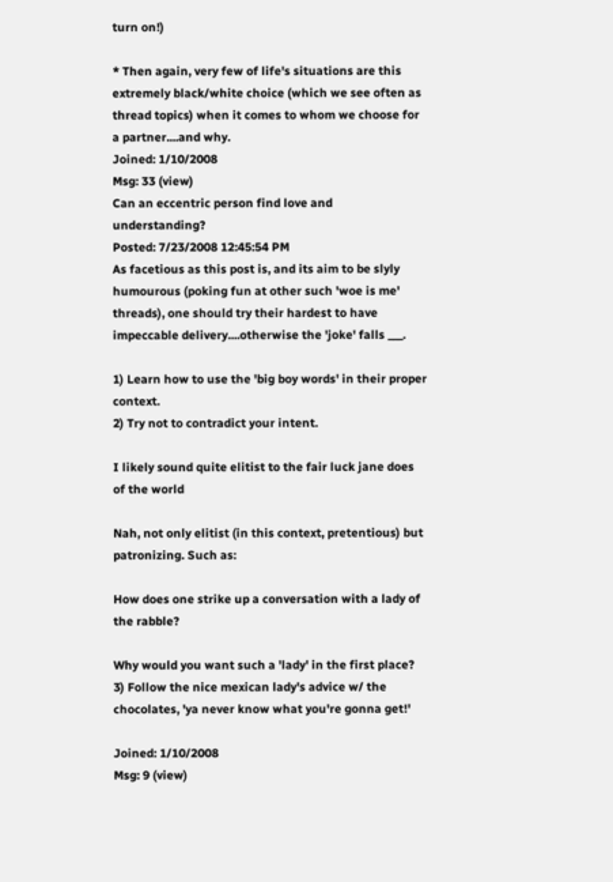turn on!)

* Then again, very few of life's situations are this extremely black/white choice (which we see often as thread topics) when it comes to whom we choose for a partner....and why.
Joined: 1/10/2008
Msg: 33 (view)
Can an eccentric person find love and understanding?
Posted: 7/23/2008 12:45:54 PM
As facetious as this post is, and its aim to be slyly humourous (poking fun at other such 'woe is me' threads), one should try their hardest to have impeccable delivery....otherwise the 'joke' falls ___.

1) Learn how to use the 'big boy words' in their proper context.
2) Try not to contradict your intent.

I likely sound quite elitist to the fair luck jane does of the world

Nah, not only elitist (in this context, pretentious) but patronizing. Such as:

How does one strike up a conversation with a lady of the rabble?

Why would you want such a 'lady' in the first place?
3) Follow the nice mexican lady's advice w/ the chocolates, 'ya never know what you're gonna get!'

Joined: 1/10/2008
Msg: 9 (view)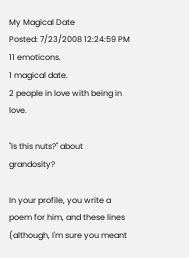My Magical Date
Posted: 7/23/2008 12:24:59 PM
11 emoticons.
1 magical date.
2 people in love with being in love.

"Is this nuts?" about grandosity?

In your profile, you write a poem for him, and these lines (although, I'm sure you meant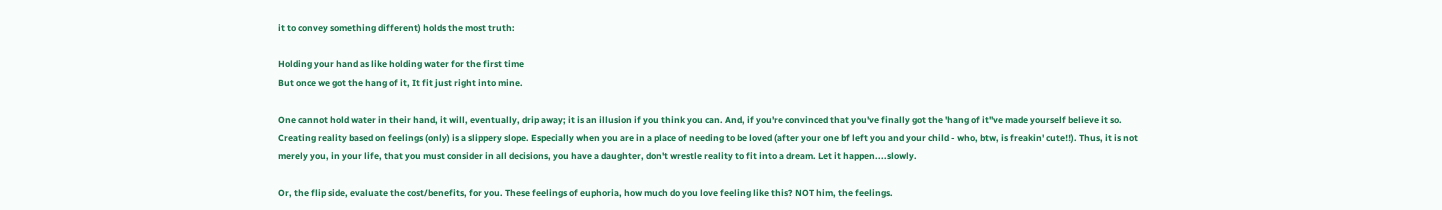it to convey something different) holds the most truth:

Holding your hand as like holding water for the first time
But once we got the hang of it, It fit just right into mine.

One cannot hold water in their hand, it will, eventually, drip away; it is an illusion if you think you can. And, if you're convinced that you've finally got the 'hang of it''ve made yourself believe it so. Creating reality based on feelings (only) is a slippery slope. Especially when you are in a place of needing to be loved (after your one bf left you and your child - who, btw, is freakin' cute!!). Thus, it is not merely you, in your life, that you must consider in all decisions, you have a daughter, don't wrestle reality to fit into a dream. Let it happen....slowly.

Or, the flip side, evaluate the cost/benefits, for you. These feelings of euphoria, how much do you love feeling like this? NOT him, the feelings.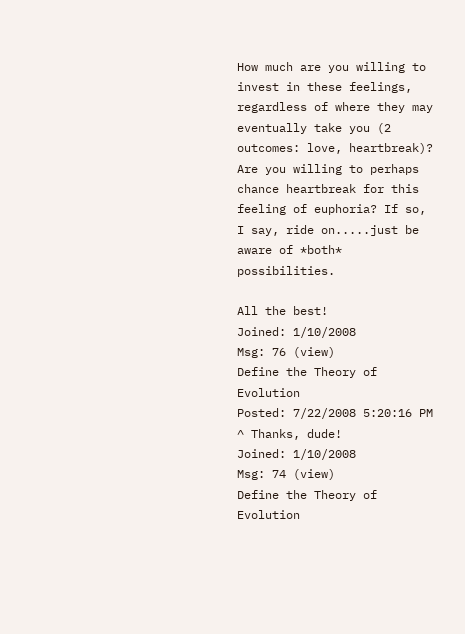How much are you willing to invest in these feelings, regardless of where they may eventually take you (2 outcomes: love, heartbreak)? Are you willing to perhaps chance heartbreak for this feeling of euphoria? If so, I say, ride on.....just be aware of *both* possibilities.

All the best!
Joined: 1/10/2008
Msg: 76 (view)
Define the Theory of Evolution
Posted: 7/22/2008 5:20:16 PM
^ Thanks, dude!
Joined: 1/10/2008
Msg: 74 (view)
Define the Theory of Evolution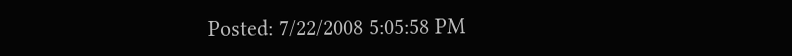Posted: 7/22/2008 5:05:58 PM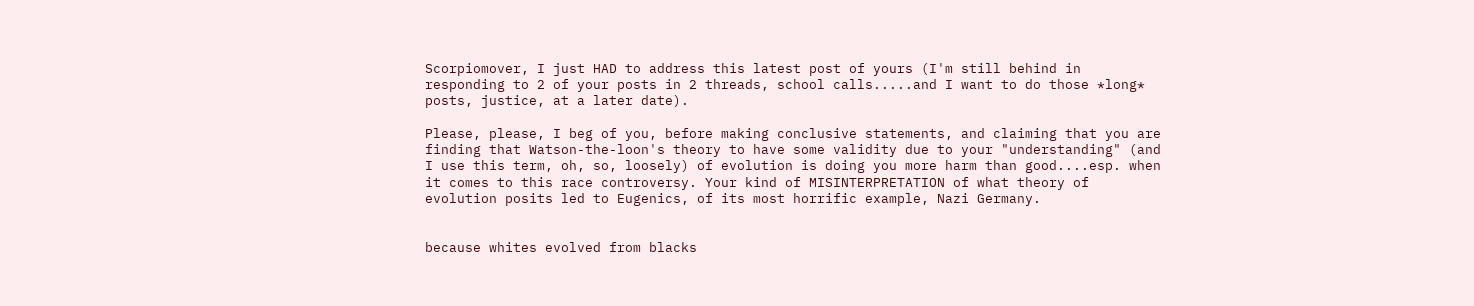Scorpiomover, I just HAD to address this latest post of yours (I'm still behind in responding to 2 of your posts in 2 threads, school calls.....and I want to do those *long* posts, justice, at a later date).

Please, please, I beg of you, before making conclusive statements, and claiming that you are finding that Watson-the-loon's theory to have some validity due to your "understanding" (and I use this term, oh, so, loosely) of evolution is doing you more harm than good....esp. when it comes to this race controversy. Your kind of MISINTERPRETATION of what theory of evolution posits led to Eugenics, of its most horrific example, Nazi Germany.


because whites evolved from blacks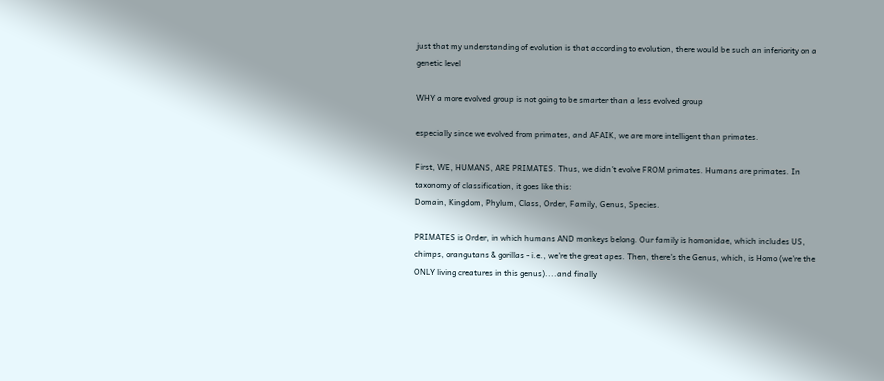just that my understanding of evolution is that according to evolution, there would be such an inferiority on a genetic level

WHY a more evolved group is not going to be smarter than a less evolved group

especially since we evolved from primates, and AFAIK, we are more intelligent than primates.

First, WE, HUMANS, ARE PRIMATES. Thus, we didn't evolve FROM primates. Humans are primates. In taxonomy of classification, it goes like this:
Domain, Kingdom, Phylum, Class, Order, Family, Genus, Species.

PRIMATES is Order, in which humans AND monkeys belong. Our family is homonidae, which includes US, chimps, orangutans & gorillas - i.e., we're the great apes. Then, there's the Genus, which, is Homo (we're the ONLY living creatures in this genus)....and finally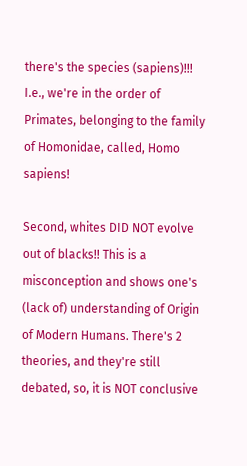there's the species (sapiens)!!! I.e., we're in the order of Primates, belonging to the family of Homonidae, called, Homo sapiens!

Second, whites DID NOT evolve out of blacks!! This is a misconception and shows one's (lack of) understanding of Origin of Modern Humans. There's 2 theories, and they're still debated, so, it is NOT conclusive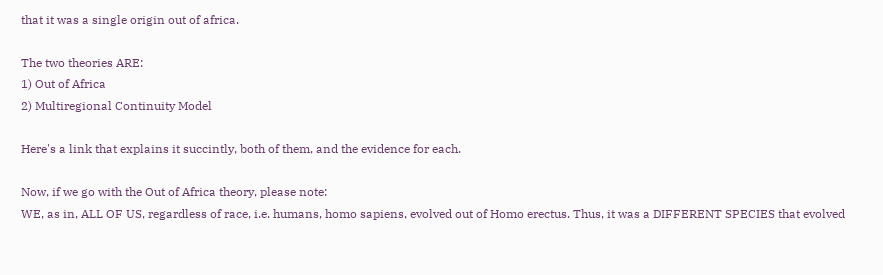that it was a single origin out of africa.

The two theories ARE:
1) Out of Africa
2) Multiregional Continuity Model

Here's a link that explains it succintly, both of them, and the evidence for each.

Now, if we go with the Out of Africa theory, please note:
WE, as in, ALL OF US, regardless of race, i.e. humans, homo sapiens, evolved out of Homo erectus. Thus, it was a DIFFERENT SPECIES that evolved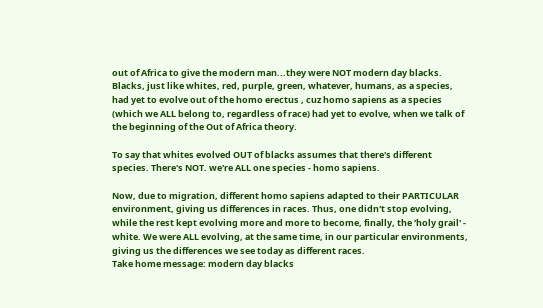out of Africa to give the modern man...they were NOT modern day blacks. Blacks, just like whites, red, purple, green, whatever, humans, as a species, had yet to evolve out of the homo erectus , cuz homo sapiens as a species (which we ALL belong to, regardless of race) had yet to evolve, when we talk of the beginning of the Out of Africa theory.

To say that whites evolved OUT of blacks assumes that there's different species. There's NOT. we're ALL one species - homo sapiens.

Now, due to migration, different homo sapiens adapted to their PARTICULAR environment, giving us differences in races. Thus, one didn't stop evolving, while the rest kept evolving more and more to become, finally, the 'holy grail' - white. We were ALL evolving, at the same time, in our particular environments, giving us the differences we see today as different races.
Take home message: modern day blacks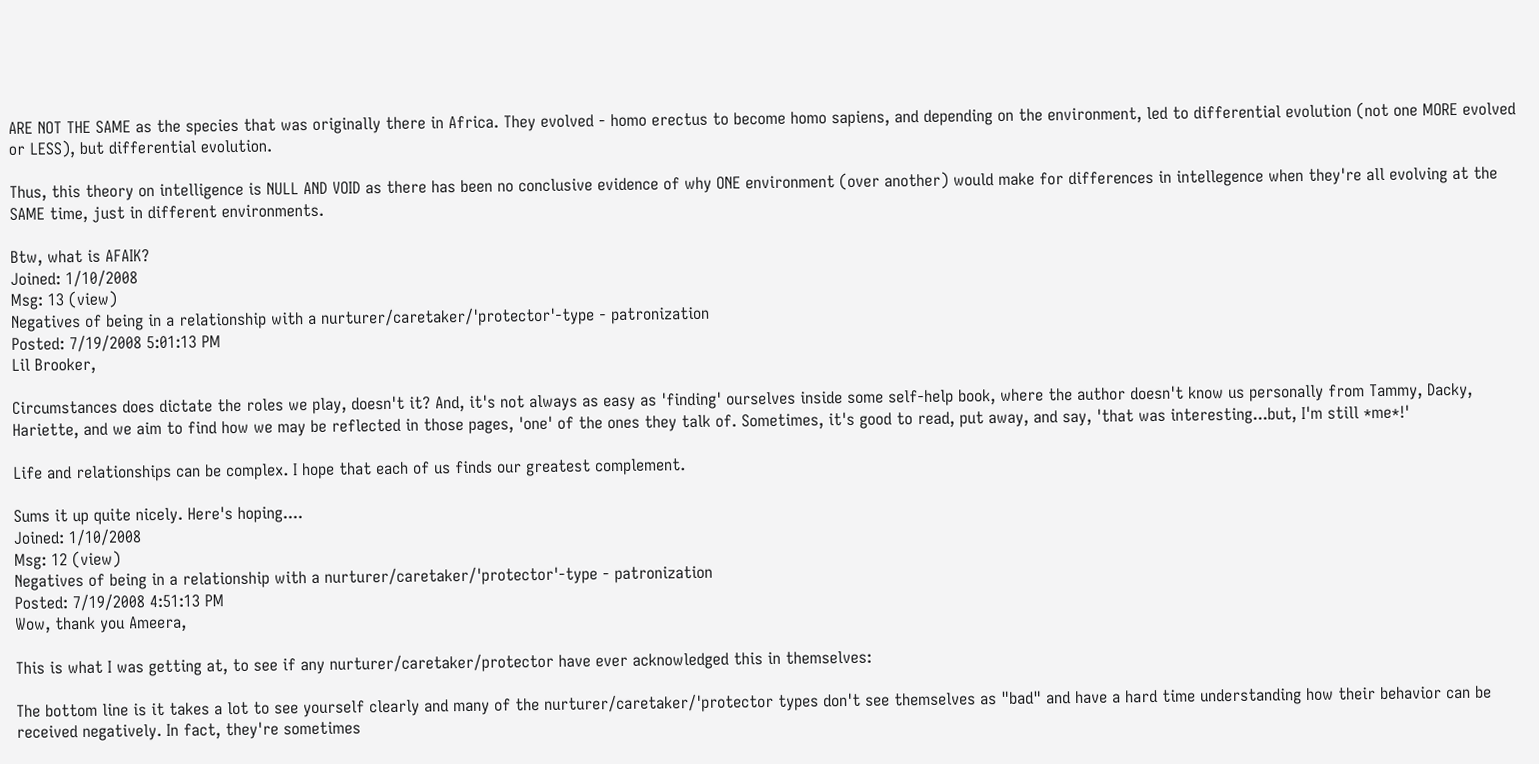ARE NOT THE SAME as the species that was originally there in Africa. They evolved - homo erectus to become homo sapiens, and depending on the environment, led to differential evolution (not one MORE evolved or LESS), but differential evolution.

Thus, this theory on intelligence is NULL AND VOID as there has been no conclusive evidence of why ONE environment (over another) would make for differences in intellegence when they're all evolving at the SAME time, just in different environments.

Btw, what is AFAIK?
Joined: 1/10/2008
Msg: 13 (view)
Negatives of being in a relationship with a nurturer/caretaker/'protector'-type - patronization
Posted: 7/19/2008 5:01:13 PM
Lil Brooker,

Circumstances does dictate the roles we play, doesn't it? And, it's not always as easy as 'finding' ourselves inside some self-help book, where the author doesn't know us personally from Tammy, Dacky, Hariette, and we aim to find how we may be reflected in those pages, 'one' of the ones they talk of. Sometimes, it's good to read, put away, and say, 'that was interesting...but, I'm still *me*!'

Life and relationships can be complex. I hope that each of us finds our greatest complement.

Sums it up quite nicely. Here's hoping....
Joined: 1/10/2008
Msg: 12 (view)
Negatives of being in a relationship with a nurturer/caretaker/'protector'-type - patronization
Posted: 7/19/2008 4:51:13 PM
Wow, thank you Ameera,

This is what I was getting at, to see if any nurturer/caretaker/protector have ever acknowledged this in themselves:

The bottom line is it takes a lot to see yourself clearly and many of the nurturer/caretaker/'protector types don't see themselves as "bad" and have a hard time understanding how their behavior can be received negatively. In fact, they're sometimes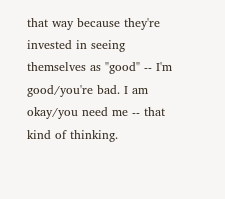that way because they're invested in seeing themselves as "good" -- I'm good/you're bad. I am okay/you need me -- that kind of thinking.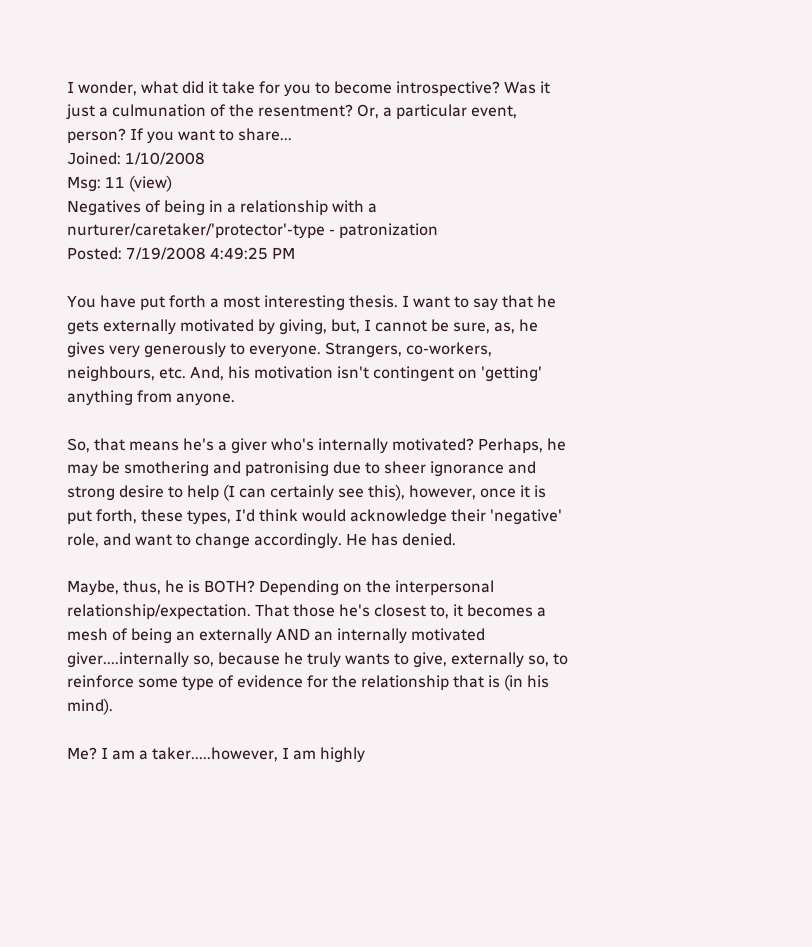I wonder, what did it take for you to become introspective? Was it just a culmunation of the resentment? Or, a particular event, person? If you want to share...
Joined: 1/10/2008
Msg: 11 (view)
Negatives of being in a relationship with a nurturer/caretaker/'protector'-type - patronization
Posted: 7/19/2008 4:49:25 PM

You have put forth a most interesting thesis. I want to say that he gets externally motivated by giving, but, I cannot be sure, as, he gives very generously to everyone. Strangers, co-workers, neighbours, etc. And, his motivation isn't contingent on 'getting' anything from anyone.

So, that means he's a giver who's internally motivated? Perhaps, he may be smothering and patronising due to sheer ignorance and strong desire to help (I can certainly see this), however, once it is put forth, these types, I'd think would acknowledge their 'negative' role, and want to change accordingly. He has denied.

Maybe, thus, he is BOTH? Depending on the interpersonal relationship/expectation. That those he's closest to, it becomes a mesh of being an externally AND an internally motivated giver....internally so, because he truly wants to give, externally so, to reinforce some type of evidence for the relationship that is (in his mind).

Me? I am a taker.....however, I am highly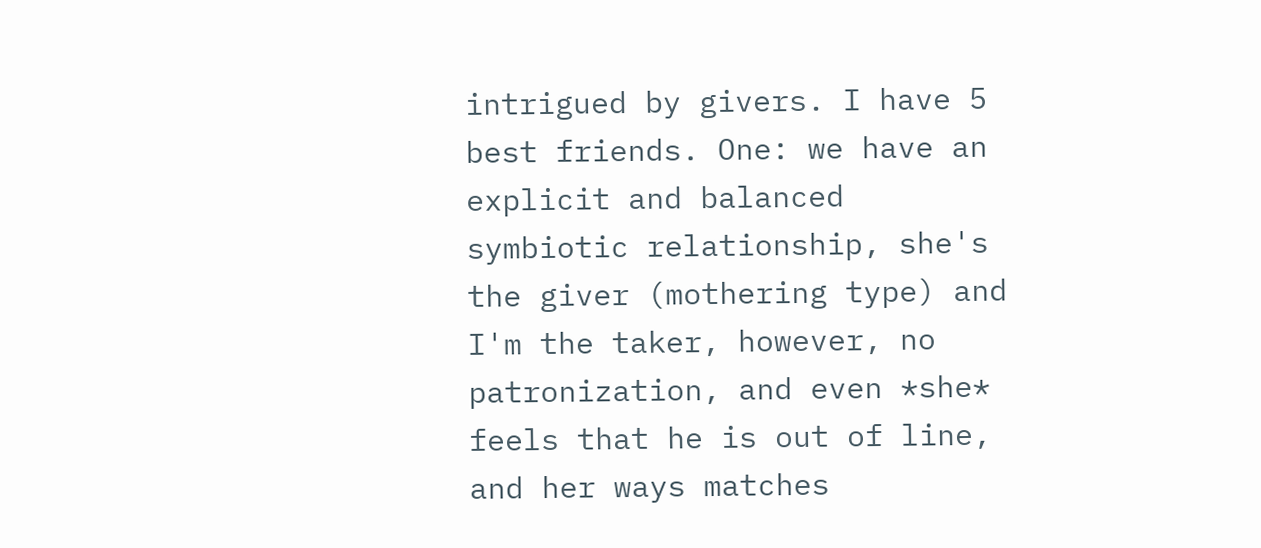intrigued by givers. I have 5 best friends. One: we have an explicit and balanced symbiotic relationship, she's the giver (mothering type) and I'm the taker, however, no patronization, and even *she* feels that he is out of line, and her ways matches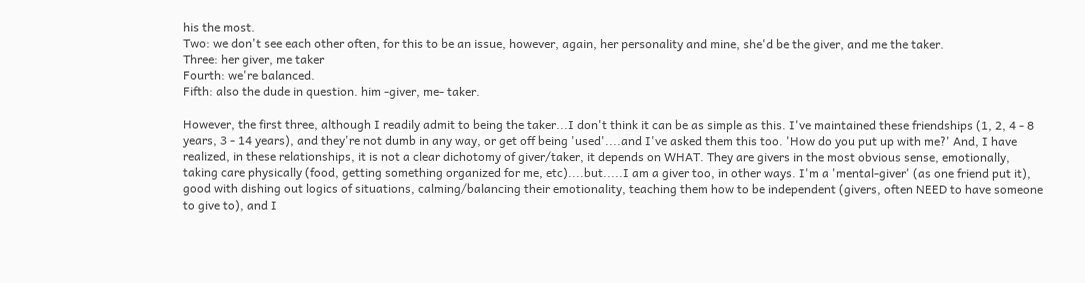his the most.
Two: we don't see each other often, for this to be an issue, however, again, her personality and mine, she'd be the giver, and me the taker.
Three: her giver, me taker
Fourth: we're balanced.
Fifth: also the dude in question. him -giver, me- taker.

However, the first three, although I readily admit to being the taker...I don't think it can be as simple as this. I've maintained these friendships (1, 2, 4 - 8 years, 3 - 14 years), and they're not dumb in any way, or get off being 'used'....and I've asked them this too. 'How do you put up with me?' And, I have realized, in these relationships, it is not a clear dichotomy of giver/taker, it depends on WHAT. They are givers in the most obvious sense, emotionally, taking care physically (food, getting something organized for me, etc)....but.....I am a giver too, in other ways. I'm a 'mental-giver' (as one friend put it), good with dishing out logics of situations, calming/balancing their emotionality, teaching them how to be independent (givers, often NEED to have someone to give to), and I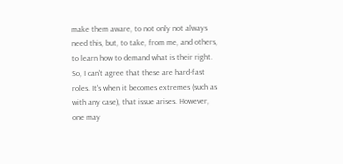make them aware, to not only not always need this, but, to take, from me, and others, to learn how to demand what is their right. So, I can't agree that these are hard-fast roles. It's when it becomes extremes (such as with any case), that issue arises. However, one may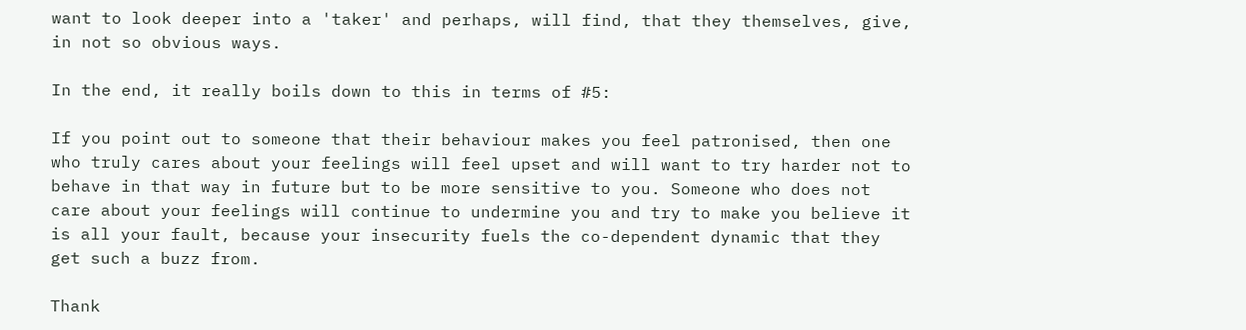want to look deeper into a 'taker' and perhaps, will find, that they themselves, give, in not so obvious ways.

In the end, it really boils down to this in terms of #5:

If you point out to someone that their behaviour makes you feel patronised, then one who truly cares about your feelings will feel upset and will want to try harder not to behave in that way in future but to be more sensitive to you. Someone who does not care about your feelings will continue to undermine you and try to make you believe it is all your fault, because your insecurity fuels the co-dependent dynamic that they get such a buzz from.

Thank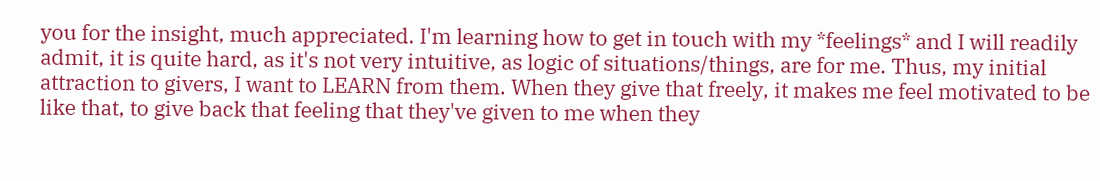you for the insight, much appreciated. I'm learning how to get in touch with my *feelings* and I will readily admit, it is quite hard, as it's not very intuitive, as logic of situations/things, are for me. Thus, my initial attraction to givers, I want to LEARN from them. When they give that freely, it makes me feel motivated to be like that, to give back that feeling that they've given to me when they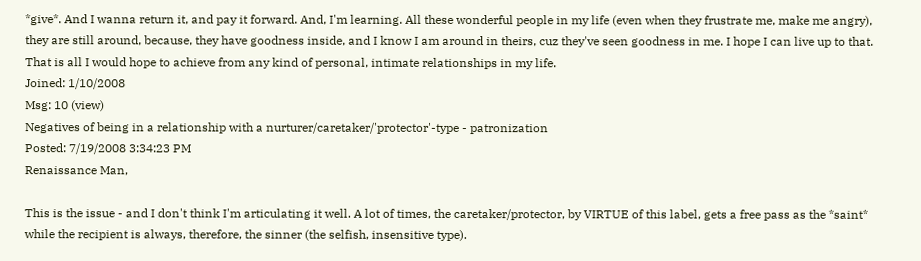*give*. And I wanna return it, and pay it forward. And, I'm learning. All these wonderful people in my life (even when they frustrate me, make me angry), they are still around, because, they have goodness inside, and I know I am around in theirs, cuz they've seen goodness in me. I hope I can live up to that. That is all I would hope to achieve from any kind of personal, intimate relationships in my life.
Joined: 1/10/2008
Msg: 10 (view)
Negatives of being in a relationship with a nurturer/caretaker/'protector'-type - patronization
Posted: 7/19/2008 3:34:23 PM
Renaissance Man,

This is the issue - and I don't think I'm articulating it well. A lot of times, the caretaker/protector, by VIRTUE of this label, gets a free pass as the *saint* while the recipient is always, therefore, the sinner (the selfish, insensitive type).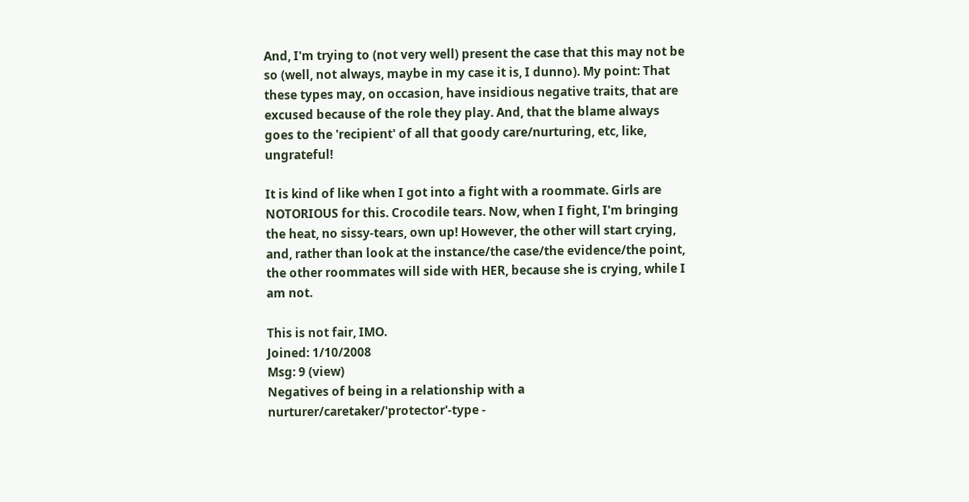And, I'm trying to (not very well) present the case that this may not be so (well, not always, maybe in my case it is, I dunno). My point: That these types may, on occasion, have insidious negative traits, that are excused because of the role they play. And, that the blame always goes to the 'recipient' of all that goody care/nurturing, etc, like, ungrateful!

It is kind of like when I got into a fight with a roommate. Girls are NOTORIOUS for this. Crocodile tears. Now, when I fight, I'm bringing the heat, no sissy-tears, own up! However, the other will start crying, and, rather than look at the instance/the case/the evidence/the point, the other roommates will side with HER, because she is crying, while I am not.

This is not fair, IMO.
Joined: 1/10/2008
Msg: 9 (view)
Negatives of being in a relationship with a nurturer/caretaker/'protector'-type -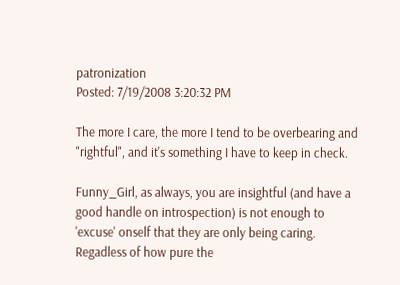patronization
Posted: 7/19/2008 3:20:32 PM

The more I care, the more I tend to be overbearing and "rightful", and it's something I have to keep in check.

Funny_Girl, as always, you are insightful (and have a good handle on introspection) is not enough to 'excuse' onself that they are only being caring. Regadless of how pure the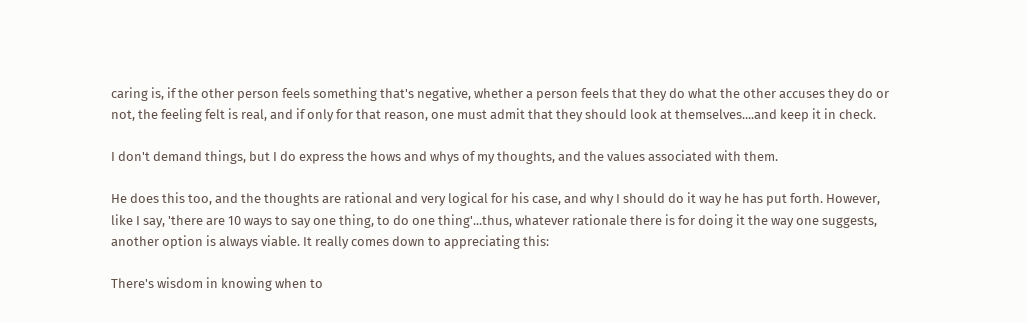caring is, if the other person feels something that's negative, whether a person feels that they do what the other accuses they do or not, the feeling felt is real, and if only for that reason, one must admit that they should look at themselves....and keep it in check.

I don't demand things, but I do express the hows and whys of my thoughts, and the values associated with them.

He does this too, and the thoughts are rational and very logical for his case, and why I should do it way he has put forth. However, like I say, 'there are 10 ways to say one thing, to do one thing'...thus, whatever rationale there is for doing it the way one suggests, another option is always viable. It really comes down to appreciating this:

There's wisdom in knowing when to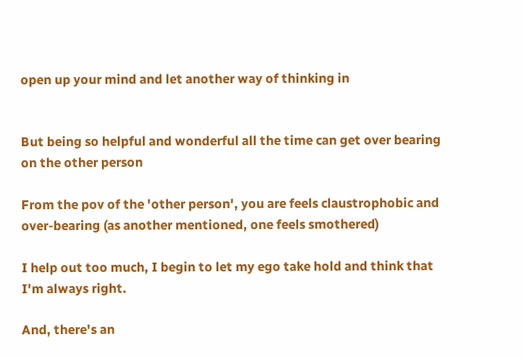open up your mind and let another way of thinking in


But being so helpful and wonderful all the time can get over bearing on the other person

From the pov of the 'other person', you are feels claustrophobic and over-bearing (as another mentioned, one feels smothered)

I help out too much, I begin to let my ego take hold and think that I'm always right.

And, there's an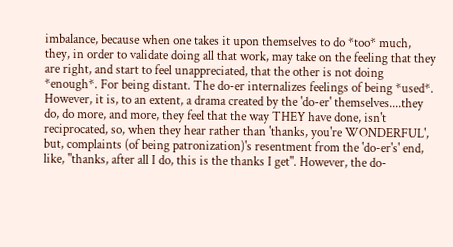imbalance, because when one takes it upon themselves to do *too* much, they, in order to validate doing all that work, may take on the feeling that they are right, and start to feel unappreciated, that the other is not doing *enough*. For being distant. The do-er internalizes feelings of being *used*. However, it is, to an extent, a drama created by the 'do-er' themselves....they do, do more, and more, they feel that the way THEY have done, isn't reciprocated, so, when they hear rather than 'thanks, you're WONDERFUL', but, complaints (of being patronization)'s resentment from the 'do-er's' end, like, "thanks, after all I do, this is the thanks I get". However, the do-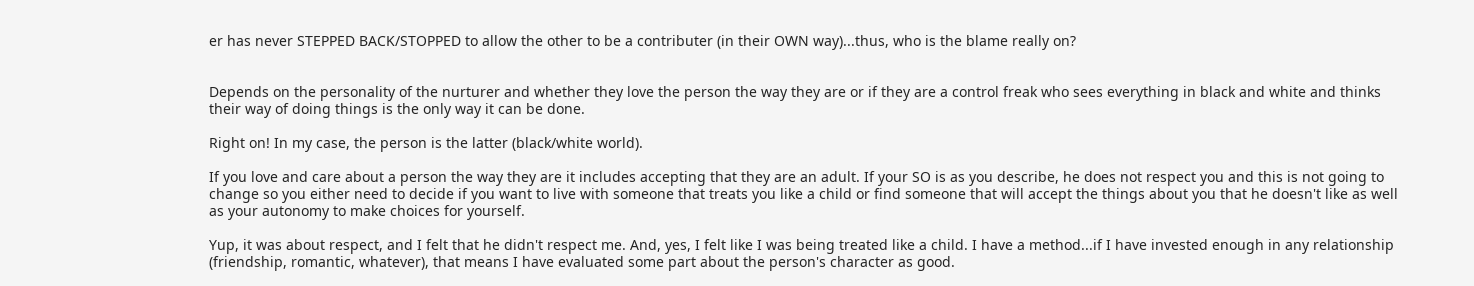er has never STEPPED BACK/STOPPED to allow the other to be a contributer (in their OWN way)...thus, who is the blame really on?


Depends on the personality of the nurturer and whether they love the person the way they are or if they are a control freak who sees everything in black and white and thinks their way of doing things is the only way it can be done.

Right on! In my case, the person is the latter (black/white world).

If you love and care about a person the way they are it includes accepting that they are an adult. If your SO is as you describe, he does not respect you and this is not going to change so you either need to decide if you want to live with someone that treats you like a child or find someone that will accept the things about you that he doesn't like as well as your autonomy to make choices for yourself.

Yup, it was about respect, and I felt that he didn't respect me. And, yes, I felt like I was being treated like a child. I have a method...if I have invested enough in any relationship (friendship, romantic, whatever), that means I have evaluated some part about the person's character as good.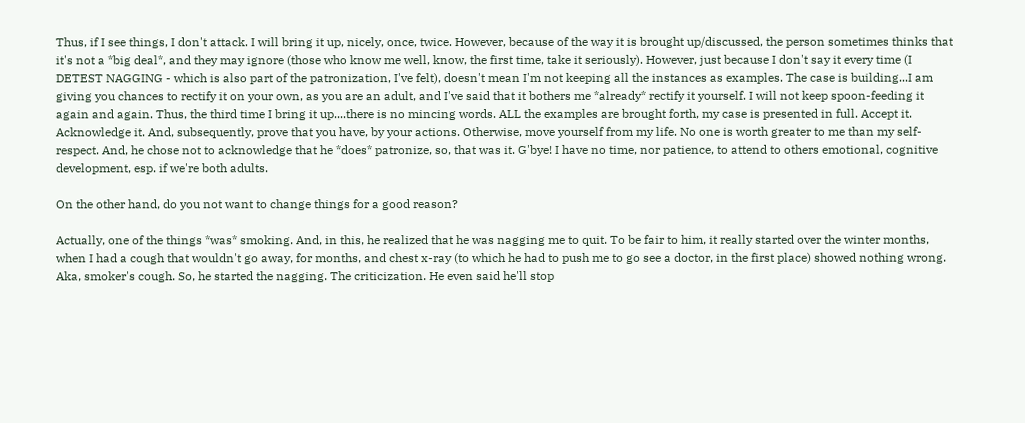Thus, if I see things, I don't attack. I will bring it up, nicely, once, twice. However, because of the way it is brought up/discussed, the person sometimes thinks that it's not a *big deal*, and they may ignore (those who know me well, know, the first time, take it seriously). However, just because I don't say it every time (I DETEST NAGGING - which is also part of the patronization, I've felt), doesn't mean I'm not keeping all the instances as examples. The case is building...I am giving you chances to rectify it on your own, as you are an adult, and I've said that it bothers me *already* rectify it yourself. I will not keep spoon-feeding it again and again. Thus, the third time I bring it up....there is no mincing words. ALL the examples are brought forth, my case is presented in full. Accept it. Acknowledge it. And, subsequently, prove that you have, by your actions. Otherwise, move yourself from my life. No one is worth greater to me than my self-respect. And, he chose not to acknowledge that he *does* patronize, so, that was it. G'bye! I have no time, nor patience, to attend to others emotional, cognitive development, esp. if we're both adults.

On the other hand, do you not want to change things for a good reason?

Actually, one of the things *was* smoking. And, in this, he realized that he was nagging me to quit. To be fair to him, it really started over the winter months, when I had a cough that wouldn't go away, for months, and chest x-ray (to which he had to push me to go see a doctor, in the first place) showed nothing wrong. Aka, smoker's cough. So, he started the nagging. The criticization. He even said he'll stop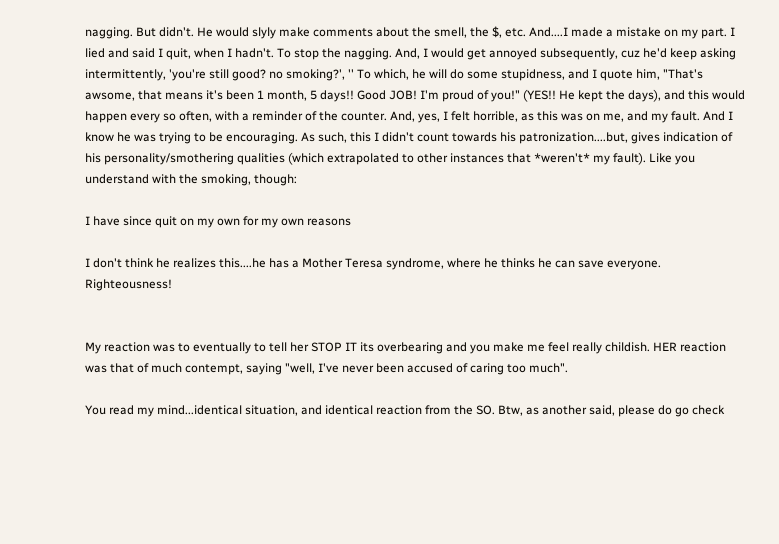nagging. But didn't. He would slyly make comments about the smell, the $, etc. And....I made a mistake on my part. I lied and said I quit, when I hadn't. To stop the nagging. And, I would get annoyed subsequently, cuz he'd keep asking intermittently, 'you're still good? no smoking?', '' To which, he will do some stupidness, and I quote him, "That's awsome, that means it's been 1 month, 5 days!! Good JOB! I'm proud of you!" (YES!! He kept the days), and this would happen every so often, with a reminder of the counter. And, yes, I felt horrible, as this was on me, and my fault. And I know he was trying to be encouraging. As such, this I didn't count towards his patronization....but, gives indication of his personality/smothering qualities (which extrapolated to other instances that *weren't* my fault). Like you understand with the smoking, though:

I have since quit on my own for my own reasons

I don't think he realizes this....he has a Mother Teresa syndrome, where he thinks he can save everyone. Righteousness!


My reaction was to eventually to tell her STOP IT its overbearing and you make me feel really childish. HER reaction was that of much contempt, saying "well, I've never been accused of caring too much".

You read my mind...identical situation, and identical reaction from the SO. Btw, as another said, please do go check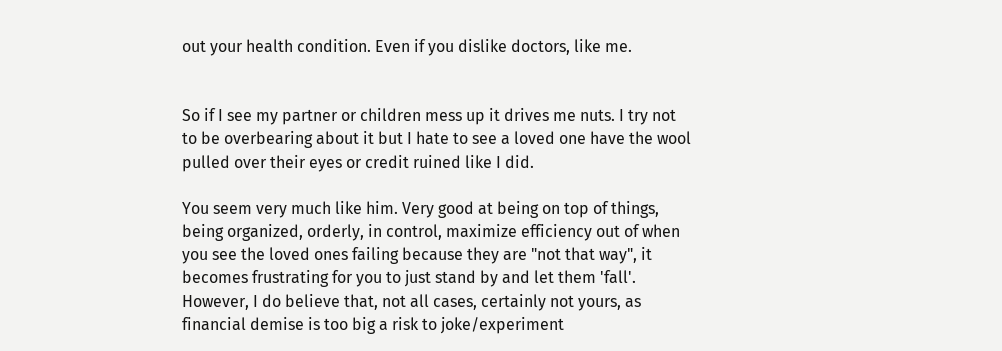out your health condition. Even if you dislike doctors, like me.


So if I see my partner or children mess up it drives me nuts. I try not to be overbearing about it but I hate to see a loved one have the wool pulled over their eyes or credit ruined like I did.

You seem very much like him. Very good at being on top of things, being organized, orderly, in control, maximize efficiency out of when you see the loved ones failing because they are "not that way", it becomes frustrating for you to just stand by and let them 'fall'. However, I do believe that, not all cases, certainly not yours, as financial demise is too big a risk to joke/experiment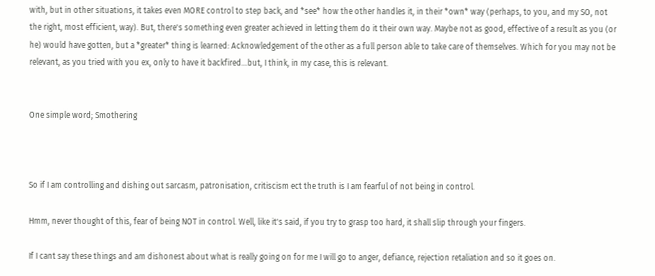with, but in other situations, it takes even MORE control to step back, and *see* how the other handles it, in their *own* way (perhaps, to you, and my SO, not the right, most efficient, way). But, there's something even greater achieved in letting them do it their own way. Maybe not as good, effective of a result as you (or he) would have gotten, but a *greater* thing is learned: Acknowledgement of the other as a full person able to take care of themselves. Which for you may not be relevant, as you tried with you ex, only to have it backfired...but, I think, in my case, this is relevant.


One simple word; Smothering



So if I am controlling and dishing out sarcasm, patronisation, critiscism ect the truth is I am fearful of not being in control.

Hmm, never thought of this, fear of being NOT in control. Well, like it's said, if you try to grasp too hard, it shall slip through your fingers.

If I cant say these things and am dishonest about what is really going on for me I will go to anger, defiance, rejection retaliation and so it goes on.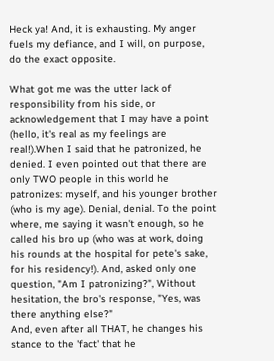Heck ya! And, it is exhausting. My anger fuels my defiance, and I will, on purpose, do the exact opposite.

What got me was the utter lack of responsibility from his side, or acknowledgement that I may have a point (hello, it's real as my feelings are real!).When I said that he patronized, he denied. I even pointed out that there are only TWO people in this world he patronizes: myself, and his younger brother (who is my age). Denial, denial. To the point where, me saying it wasn't enough, so he called his bro up (who was at work, doing his rounds at the hospital for pete's sake, for his residency!). And, asked only one question, "Am I patronizing?", Without hesitation, the bro's response, "Yes, was there anything else?"
And, even after all THAT, he changes his stance to the 'fact' that he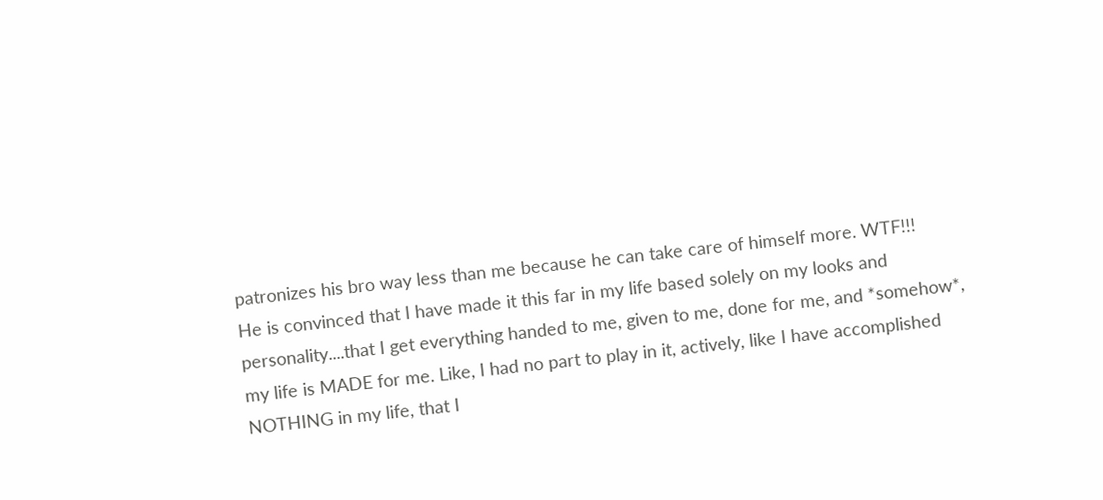patronizes his bro way less than me because he can take care of himself more. WTF!!!
He is convinced that I have made it this far in my life based solely on my looks and personality....that I get everything handed to me, given to me, done for me, and *somehow*, my life is MADE for me. Like, I had no part to play in it, actively, like I have accomplished NOTHING in my life, that I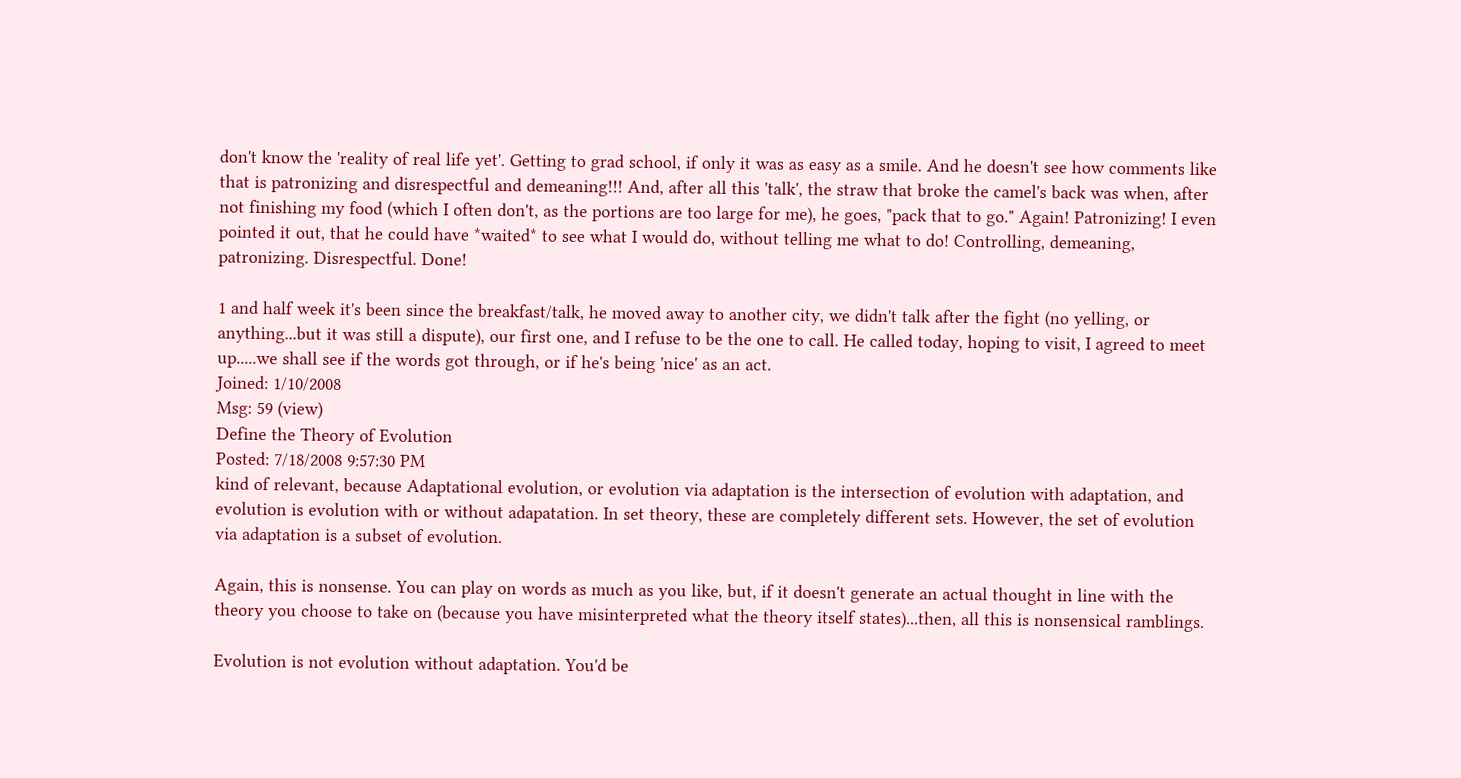don't know the 'reality of real life yet'. Getting to grad school, if only it was as easy as a smile. And he doesn't see how comments like that is patronizing and disrespectful and demeaning!!! And, after all this 'talk', the straw that broke the camel's back was when, after not finishing my food (which I often don't, as the portions are too large for me), he goes, "pack that to go." Again! Patronizing! I even pointed it out, that he could have *waited* to see what I would do, without telling me what to do! Controlling, demeaning, patronizing. Disrespectful. Done!

1 and half week it's been since the breakfast/talk, he moved away to another city, we didn't talk after the fight (no yelling, or anything...but it was still a dispute), our first one, and I refuse to be the one to call. He called today, hoping to visit, I agreed to meet up.....we shall see if the words got through, or if he's being 'nice' as an act.
Joined: 1/10/2008
Msg: 59 (view)
Define the Theory of Evolution
Posted: 7/18/2008 9:57:30 PM
kind of relevant, because Adaptational evolution, or evolution via adaptation is the intersection of evolution with adaptation, and evolution is evolution with or without adapatation. In set theory, these are completely different sets. However, the set of evolution via adaptation is a subset of evolution.

Again, this is nonsense. You can play on words as much as you like, but, if it doesn't generate an actual thought in line with the theory you choose to take on (because you have misinterpreted what the theory itself states)...then, all this is nonsensical ramblings.

Evolution is not evolution without adaptation. You'd be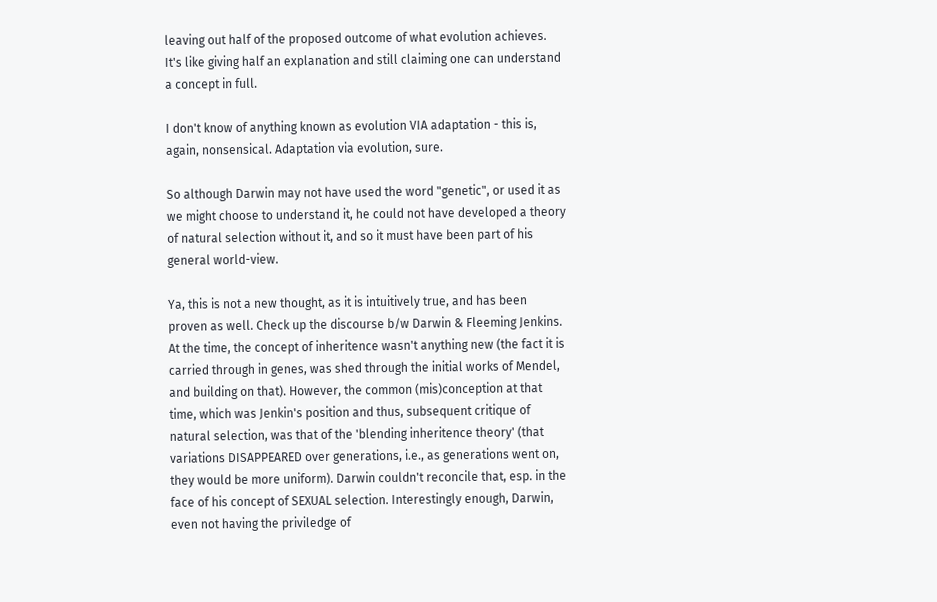leaving out half of the proposed outcome of what evolution achieves. It's like giving half an explanation and still claiming one can understand a concept in full.

I don't know of anything known as evolution VIA adaptation - this is, again, nonsensical. Adaptation via evolution, sure.

So although Darwin may not have used the word "genetic", or used it as we might choose to understand it, he could not have developed a theory of natural selection without it, and so it must have been part of his general world-view.

Ya, this is not a new thought, as it is intuitively true, and has been proven as well. Check up the discourse b/w Darwin & Fleeming Jenkins. At the time, the concept of inheritence wasn't anything new (the fact it is carried through in genes, was shed through the initial works of Mendel, and building on that). However, the common (mis)conception at that time, which was Jenkin's position and thus, subsequent critique of natural selection, was that of the 'blending inheritence theory' (that variations DISAPPEARED over generations, i.e., as generations went on, they would be more uniform). Darwin couldn't reconcile that, esp. in the face of his concept of SEXUAL selection. Interestingly enough, Darwin, even not having the priviledge of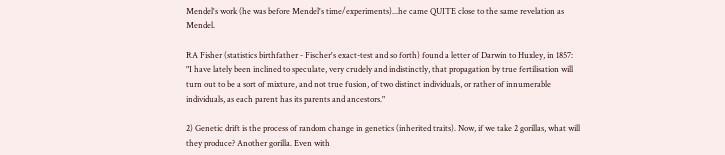Mendel's work (he was before Mendel's time/experiments)...he came QUITE close to the same revelation as Mendel.

RA Fisher (statistics birthfather - Fischer's exact-test and so forth) found a letter of Darwin to Huxley, in 1857:
"I have lately been inclined to speculate, very crudely and indistinctly, that propagation by true fertilisation will turn out to be a sort of mixture, and not true fusion, of two distinct individuals, or rather of innumerable individuals, as each parent has its parents and ancestors."

2) Genetic drift is the process of random change in genetics (inherited traits). Now, if we take 2 gorillas, what will they produce? Another gorilla. Even with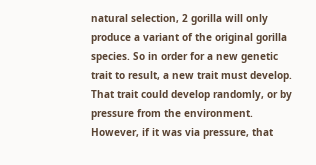natural selection, 2 gorilla will only produce a variant of the original gorilla species. So in order for a new genetic trait to result, a new trait must develop. That trait could develop randomly, or by pressure from the environment. However, if it was via pressure, that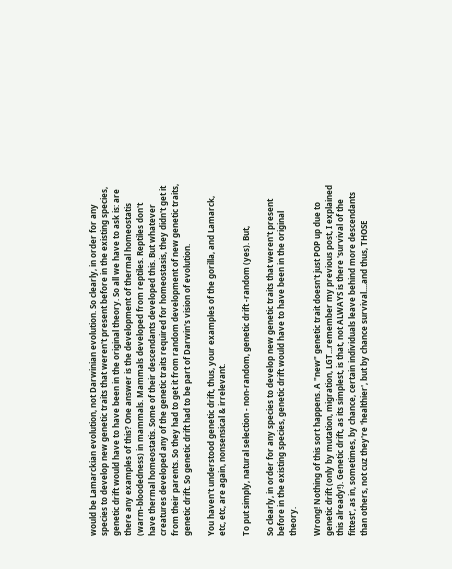would be Lamarckian evolution, not Darwinian evolution. So clearly, in order for any species to develop new genetic traits that weren't present before in the existing species, genetic drift would have to have been in the original theory. So all we have to ask is: are there any examples of this? One answer is the development of thermal homeostatis (warm-bloodedness) in mammals. Mammals developed from reptiles. Reptiles don't have thermal homeostatis. Some of their descendants developed this. But whatever creatures developed any of the genetic traits required for homeostasis, they didn't get it from their parents. So they had to get it from random development of new genetic traits, genetic drift. So genetic drift had to be part of Darwin's vision of evolution.

You haven't understood genetic drift, thus, your examples of the gorilla, and Lamarck, etc, etc, are again, nonsensical & irrelevant.

To put simply, natural selection - non-random, genetic drift -random (yes). But,

So clearly, in order for any species to develop new genetic traits that weren't present before in the existing species, genetic drift would have to have been in the original theory.

Wrong! Nothing of this sort happens. A "new" genetic trait doesn't just POP up due to genetic drift (only by mutation, migration, LGT...remember my previous post, I explained this already!). Genetic drift, as its simplest, is that, not ALWAYS is there 'survival of the fittest', as in, sometimes, by chance, certain individuals leave behind more descendants than others, not cuz they're 'healthier', but by chance survival....and thus, THOSE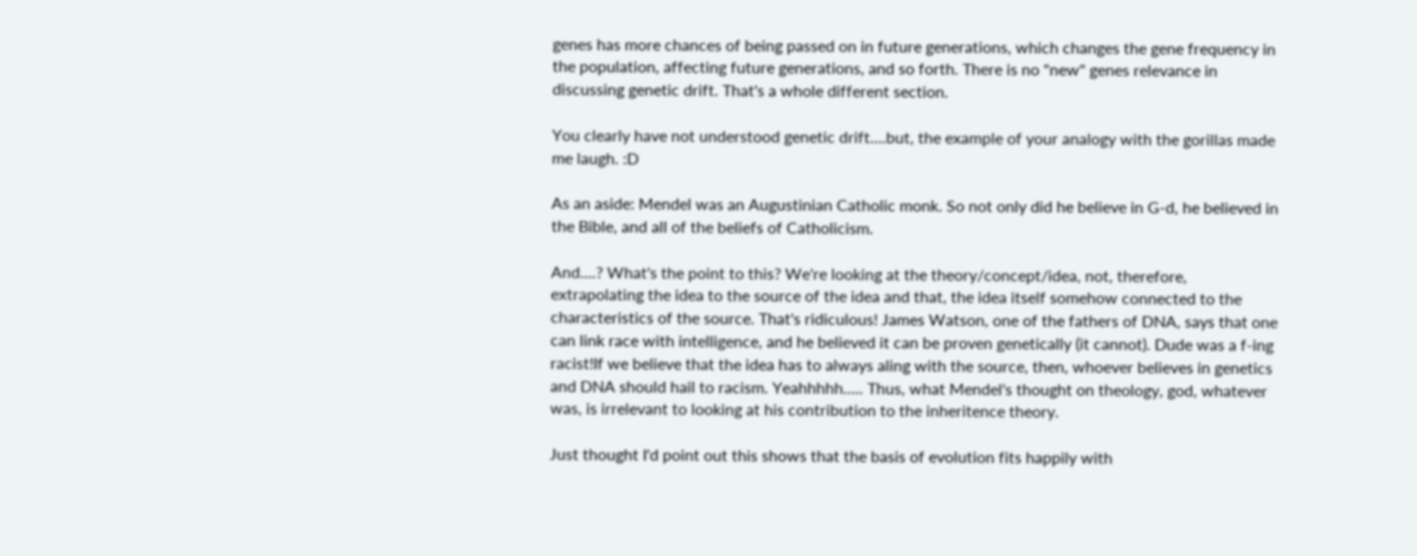genes has more chances of being passed on in future generations, which changes the gene frequency in the population, affecting future generations, and so forth. There is no "new" genes relevance in discussing genetic drift. That's a whole different section.

You clearly have not understood genetic drift....but, the example of your analogy with the gorillas made me laugh. :D

As an aside: Mendel was an Augustinian Catholic monk. So not only did he believe in G-d, he believed in the Bible, and all of the beliefs of Catholicism.

And....? What's the point to this? We're looking at the theory/concept/idea, not, therefore, extrapolating the idea to the source of the idea and that, the idea itself somehow connected to the characteristics of the source. That's ridiculous! James Watson, one of the fathers of DNA, says that one can link race with intelligence, and he believed it can be proven genetically (it cannot). Dude was a f-ing racist!If we believe that the idea has to always aling with the source, then, whoever believes in genetics and DNA should hail to racism. Yeahhhhh..... Thus, what Mendel's thought on theology, god, whatever was, is irrelevant to looking at his contribution to the inheritence theory.

Just thought I'd point out this shows that the basis of evolution fits happily with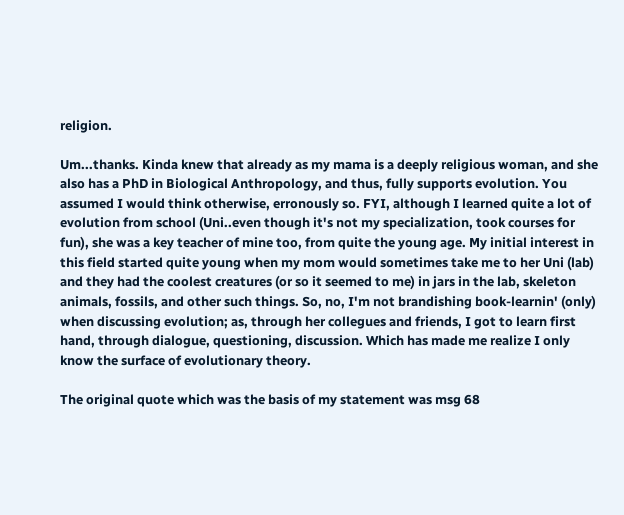religion.

Um...thanks. Kinda knew that already as my mama is a deeply religious woman, and she also has a PhD in Biological Anthropology, and thus, fully supports evolution. You assumed I would think otherwise, erronously so. FYI, although I learned quite a lot of evolution from school (Uni..even though it's not my specialization, took courses for fun), she was a key teacher of mine too, from quite the young age. My initial interest in this field started quite young when my mom would sometimes take me to her Uni (lab) and they had the coolest creatures (or so it seemed to me) in jars in the lab, skeleton animals, fossils, and other such things. So, no, I'm not brandishing book-learnin' (only) when discussing evolution; as, through her collegues and friends, I got to learn first hand, through dialogue, questioning, discussion. Which has made me realize I only know the surface of evolutionary theory.

The original quote which was the basis of my statement was msg 68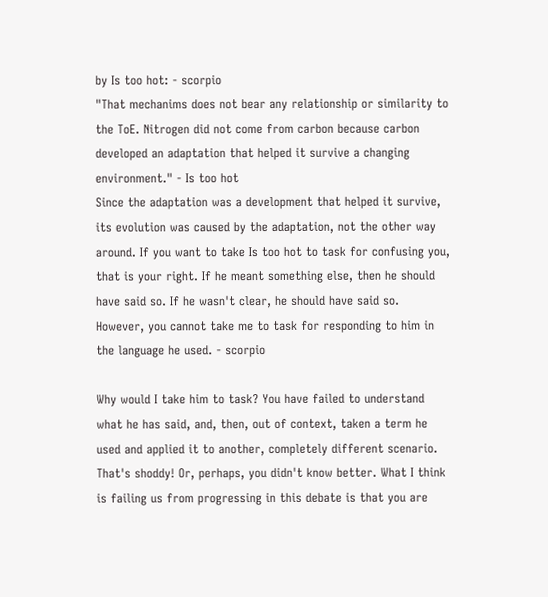by Is too hot: - scorpio
"That mechanims does not bear any relationship or similarity to the ToE. Nitrogen did not come from carbon because carbon developed an adaptation that helped it survive a changing environment." - Is too hot
Since the adaptation was a development that helped it survive, its evolution was caused by the adaptation, not the other way around. If you want to take Is too hot to task for confusing you, that is your right. If he meant something else, then he should have said so. If he wasn't clear, he should have said so. However, you cannot take me to task for responding to him in the language he used. - scorpio

Why would I take him to task? You have failed to understand what he has said, and, then, out of context, taken a term he used and applied it to another, completely different scenario. That's shoddy! Or, perhaps, you didn't know better. What I think is failing us from progressing in this debate is that you are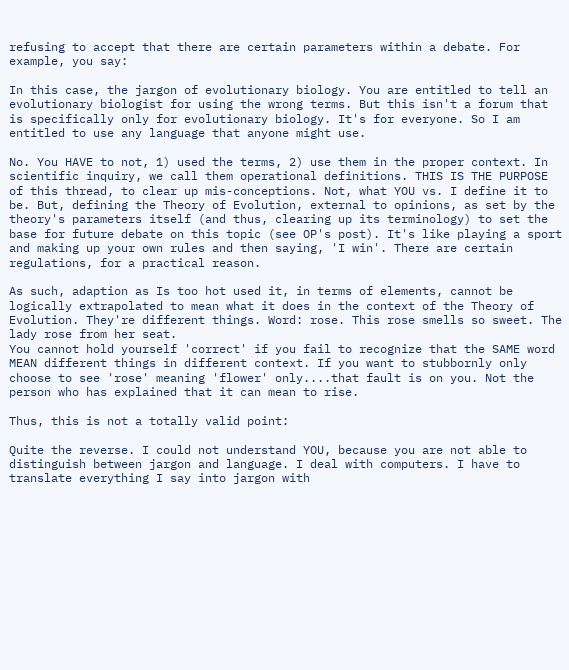refusing to accept that there are certain parameters within a debate. For example, you say:

In this case, the jargon of evolutionary biology. You are entitled to tell an evolutionary biologist for using the wrong terms. But this isn't a forum that is specifically only for evolutionary biology. It's for everyone. So I am entitled to use any language that anyone might use.

No. You HAVE to not, 1) used the terms, 2) use them in the proper context. In scientific inquiry, we call them operational definitions. THIS IS THE PURPOSE of this thread, to clear up mis-conceptions. Not, what YOU vs. I define it to be. But, defining the Theory of Evolution, external to opinions, as set by the theory's parameters itself (and thus, clearing up its terminology) to set the base for future debate on this topic (see OP's post). It's like playing a sport and making up your own rules and then saying, 'I win'. There are certain regulations, for a practical reason.

As such, adaption as Is too hot used it, in terms of elements, cannot be logically extrapolated to mean what it does in the context of the Theory of Evolution. They're different things. Word: rose. This rose smells so sweet. The lady rose from her seat.
You cannot hold yourself 'correct' if you fail to recognize that the SAME word MEAN different things in different context. If you want to stubbornly only choose to see 'rose' meaning 'flower' only....that fault is on you. Not the person who has explained that it can mean to rise.

Thus, this is not a totally valid point:

Quite the reverse. I could not understand YOU, because you are not able to distinguish between jargon and language. I deal with computers. I have to translate everything I say into jargon with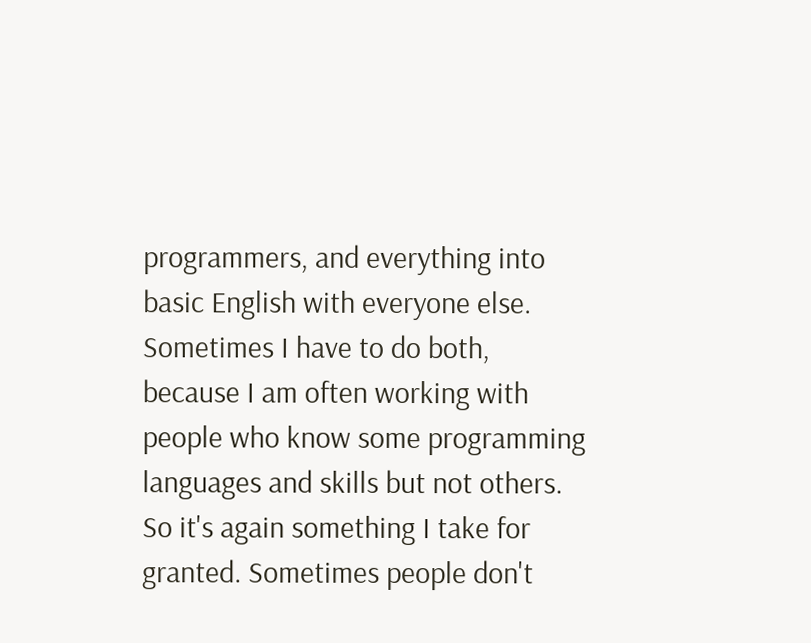programmers, and everything into basic English with everyone else. Sometimes I have to do both, because I am often working with people who know some programming languages and skills but not others. So it's again something I take for granted. Sometimes people don't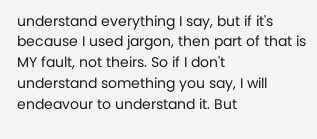understand everything I say, but if it's because I used jargon, then part of that is MY fault, not theirs. So if I don't understand something you say, I will endeavour to understand it. But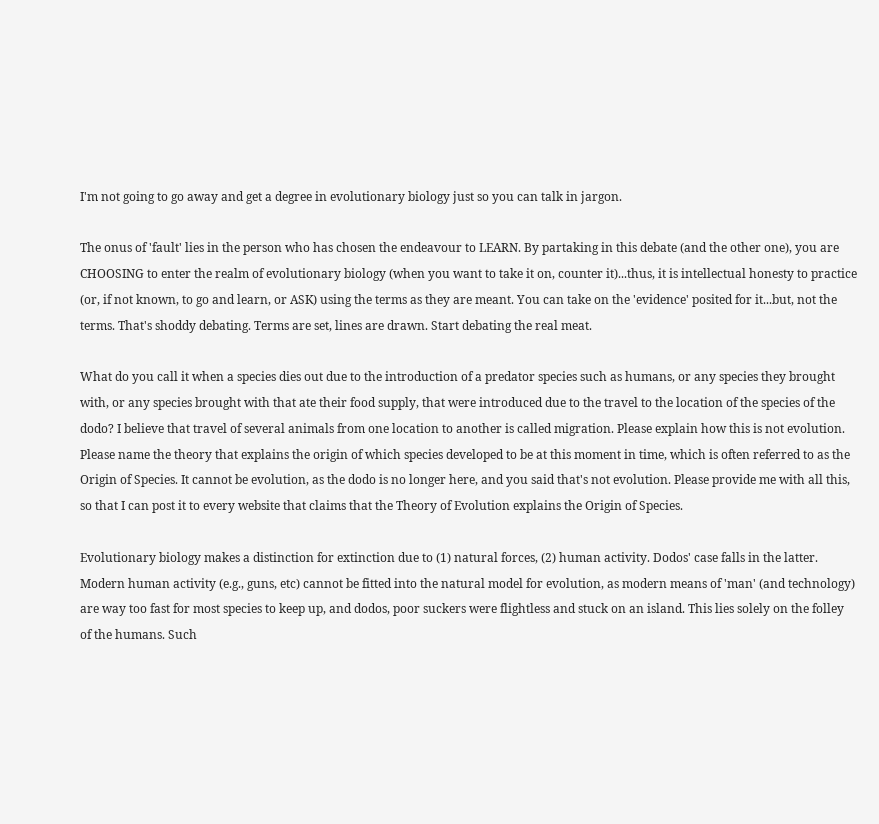I'm not going to go away and get a degree in evolutionary biology just so you can talk in jargon.

The onus of 'fault' lies in the person who has chosen the endeavour to LEARN. By partaking in this debate (and the other one), you are CHOOSING to enter the realm of evolutionary biology (when you want to take it on, counter it)...thus, it is intellectual honesty to practice (or, if not known, to go and learn, or ASK) using the terms as they are meant. You can take on the 'evidence' posited for it...but, not the terms. That's shoddy debating. Terms are set, lines are drawn. Start debating the real meat.

What do you call it when a species dies out due to the introduction of a predator species such as humans, or any species they brought with, or any species brought with that ate their food supply, that were introduced due to the travel to the location of the species of the dodo? I believe that travel of several animals from one location to another is called migration. Please explain how this is not evolution. Please name the theory that explains the origin of which species developed to be at this moment in time, which is often referred to as the Origin of Species. It cannot be evolution, as the dodo is no longer here, and you said that's not evolution. Please provide me with all this, so that I can post it to every website that claims that the Theory of Evolution explains the Origin of Species.

Evolutionary biology makes a distinction for extinction due to (1) natural forces, (2) human activity. Dodos' case falls in the latter. Modern human activity (e.g., guns, etc) cannot be fitted into the natural model for evolution, as modern means of 'man' (and technology) are way too fast for most species to keep up, and dodos, poor suckers were flightless and stuck on an island. This lies solely on the folley of the humans. Such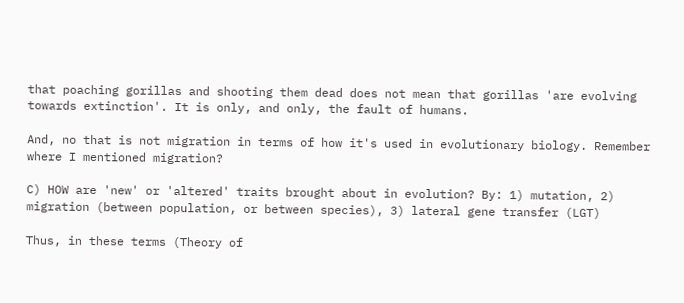that poaching gorillas and shooting them dead does not mean that gorillas 'are evolving towards extinction'. It is only, and only, the fault of humans.

And, no that is not migration in terms of how it's used in evolutionary biology. Remember where I mentioned migration?

C) HOW are 'new' or 'altered' traits brought about in evolution? By: 1) mutation, 2) migration (between population, or between species), 3) lateral gene transfer (LGT)

Thus, in these terms (Theory of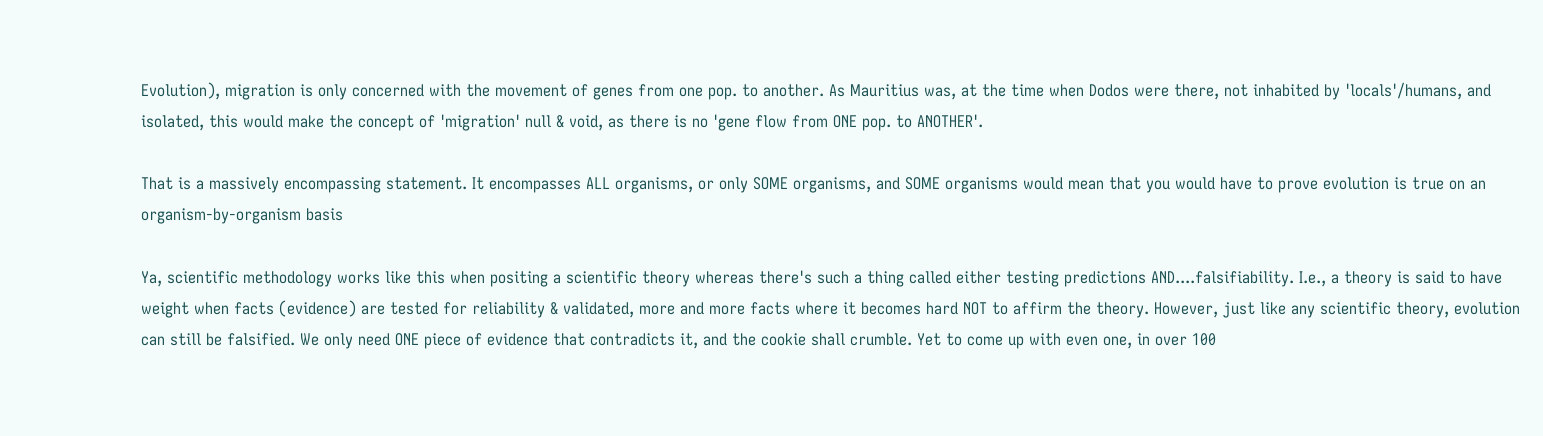Evolution), migration is only concerned with the movement of genes from one pop. to another. As Mauritius was, at the time when Dodos were there, not inhabited by 'locals'/humans, and isolated, this would make the concept of 'migration' null & void, as there is no 'gene flow from ONE pop. to ANOTHER'.

That is a massively encompassing statement. It encompasses ALL organisms, or only SOME organisms, and SOME organisms would mean that you would have to prove evolution is true on an organism-by-organism basis

Ya, scientific methodology works like this when positing a scientific theory whereas there's such a thing called either testing predictions AND....falsifiability. I.e., a theory is said to have weight when facts (evidence) are tested for reliability & validated, more and more facts where it becomes hard NOT to affirm the theory. However, just like any scientific theory, evolution can still be falsified. We only need ONE piece of evidence that contradicts it, and the cookie shall crumble. Yet to come up with even one, in over 100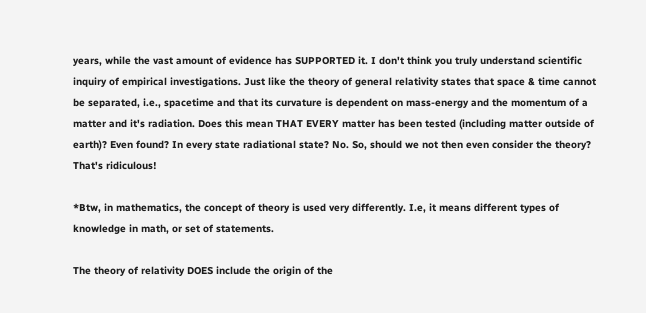years, while the vast amount of evidence has SUPPORTED it. I don't think you truly understand scientific inquiry of empirical investigations. Just like the theory of general relativity states that space & time cannot be separated, i.e., spacetime and that its curvature is dependent on mass-energy and the momentum of a matter and it's radiation. Does this mean THAT EVERY matter has been tested (including matter outside of earth)? Even found? In every state radiational state? No. So, should we not then even consider the theory? That's ridiculous!

*Btw, in mathematics, the concept of theory is used very differently. I.e, it means different types of knowledge in math, or set of statements.

The theory of relativity DOES include the origin of the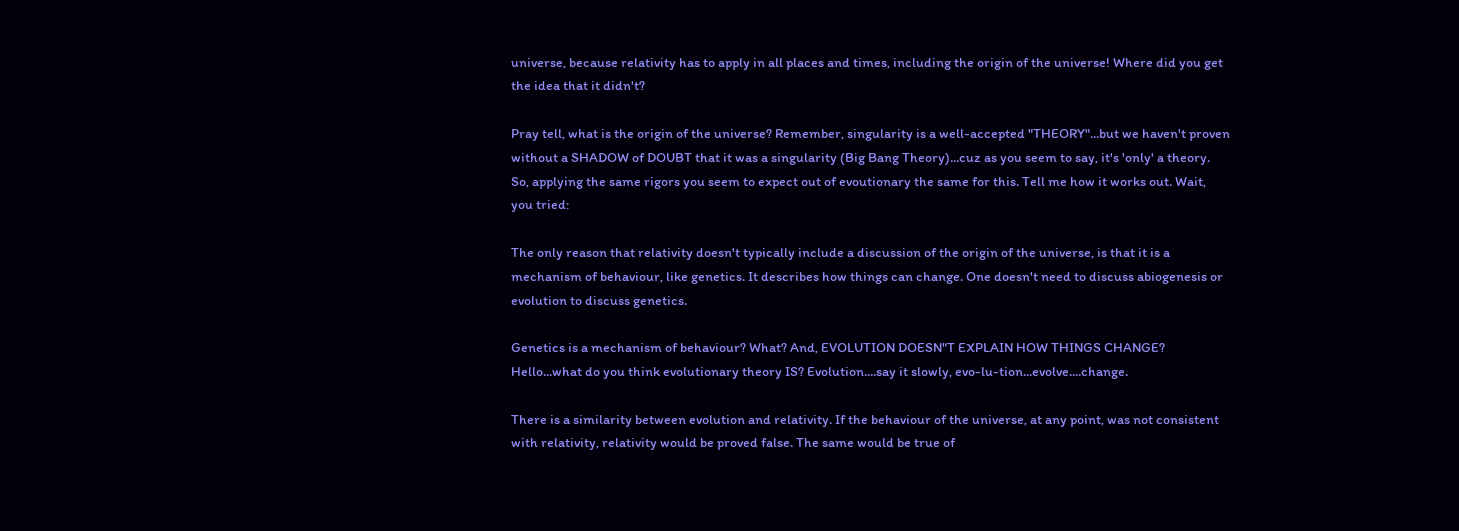universe, because relativity has to apply in all places and times, including the origin of the universe! Where did you get the idea that it didn't?

Pray tell, what is the origin of the universe? Remember, singularity is a well-accepted "THEORY"...but we haven't proven without a SHADOW of DOUBT that it was a singularity (Big Bang Theory)...cuz as you seem to say, it's 'only' a theory. So, applying the same rigors you seem to expect out of evoutionary the same for this. Tell me how it works out. Wait, you tried:

The only reason that relativity doesn't typically include a discussion of the origin of the universe, is that it is a mechanism of behaviour, like genetics. It describes how things can change. One doesn't need to discuss abiogenesis or evolution to discuss genetics.

Genetics is a mechanism of behaviour? What? And, EVOLUTION DOESN"T EXPLAIN HOW THINGS CHANGE? Hello...what do you think evolutionary theory IS? Evolution....say it slowly, evo-lu-tion...evolve....change.

There is a similarity between evolution and relativity. If the behaviour of the universe, at any point, was not consistent with relativity, relativity would be proved false. The same would be true of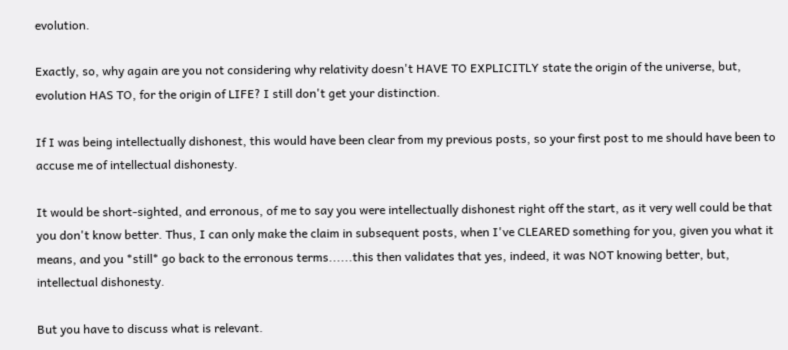evolution.

Exactly, so, why again are you not considering why relativity doesn't HAVE TO EXPLICITLY state the origin of the universe, but, evolution HAS TO, for the origin of LIFE? I still don't get your distinction.

If I was being intellectually dishonest, this would have been clear from my previous posts, so your first post to me should have been to accuse me of intellectual dishonesty.

It would be short-sighted, and erronous, of me to say you were intellectually dishonest right off the start, as it very well could be that you don't know better. Thus, I can only make the claim in subsequent posts, when I've CLEARED something for you, given you what it means, and you *still* go back to the erronous terms......this then validates that yes, indeed, it was NOT knowing better, but, intellectual dishonesty.

But you have to discuss what is relevant.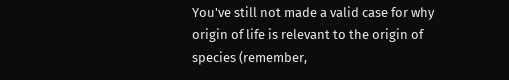You've still not made a valid case for why origin of life is relevant to the origin of species (remember,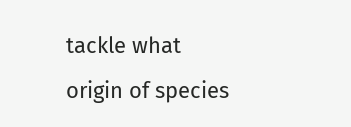tackle what origin of species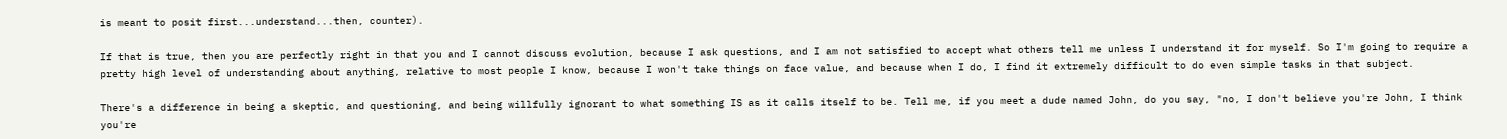is meant to posit first...understand...then, counter).

If that is true, then you are perfectly right in that you and I cannot discuss evolution, because I ask questions, and I am not satisfied to accept what others tell me unless I understand it for myself. So I'm going to require a pretty high level of understanding about anything, relative to most people I know, because I won't take things on face value, and because when I do, I find it extremely difficult to do even simple tasks in that subject.

There's a difference in being a skeptic, and questioning, and being willfully ignorant to what something IS as it calls itself to be. Tell me, if you meet a dude named John, do you say, "no, I don't believe you're John, I think you're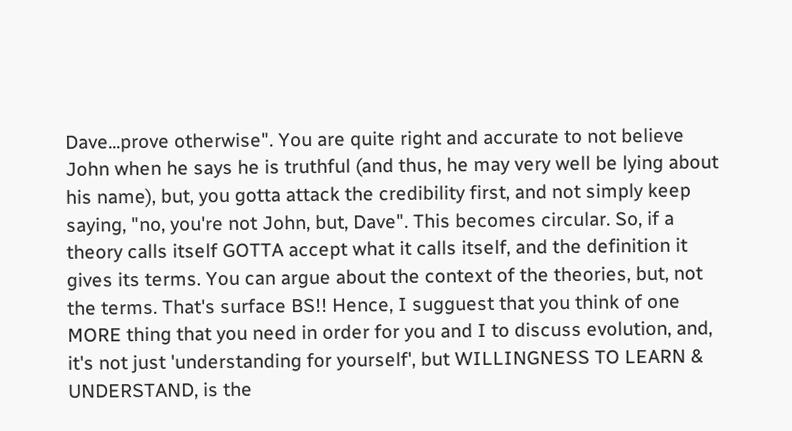Dave...prove otherwise". You are quite right and accurate to not believe John when he says he is truthful (and thus, he may very well be lying about his name), but, you gotta attack the credibility first, and not simply keep saying, "no, you're not John, but, Dave". This becomes circular. So, if a theory calls itself GOTTA accept what it calls itself, and the definition it gives its terms. You can argue about the context of the theories, but, not the terms. That's surface BS!! Hence, I sugguest that you think of one MORE thing that you need in order for you and I to discuss evolution, and, it's not just 'understanding for yourself', but WILLINGNESS TO LEARN & UNDERSTAND, is the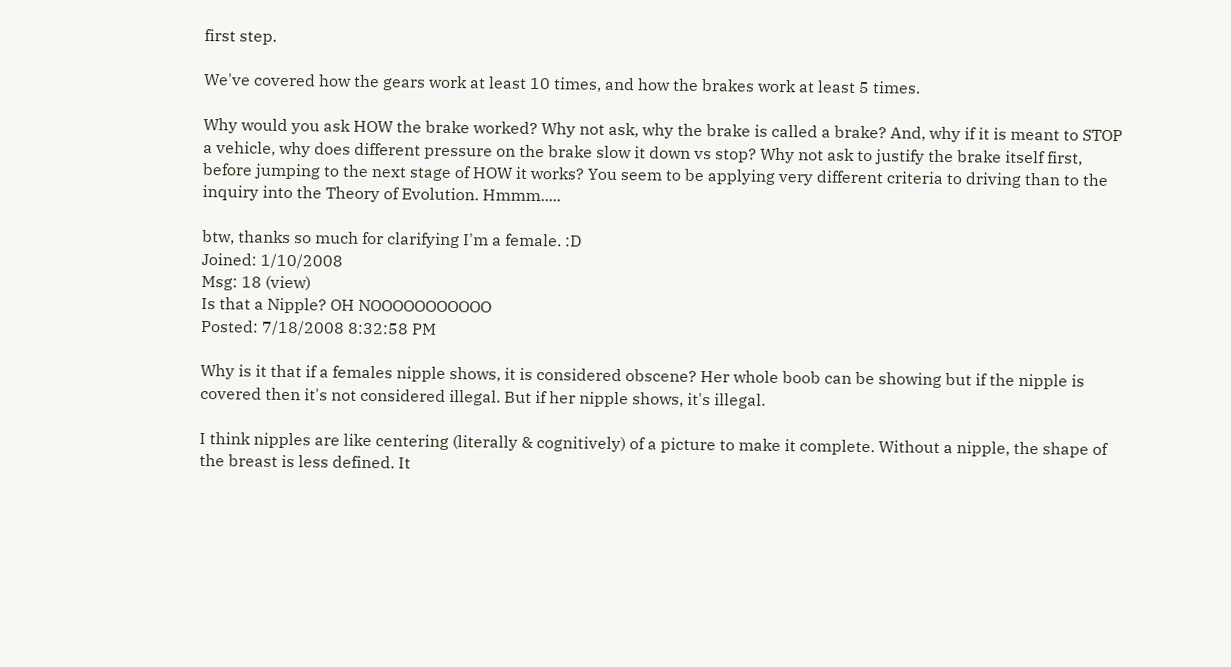first step.

We've covered how the gears work at least 10 times, and how the brakes work at least 5 times.

Why would you ask HOW the brake worked? Why not ask, why the brake is called a brake? And, why if it is meant to STOP a vehicle, why does different pressure on the brake slow it down vs stop? Why not ask to justify the brake itself first, before jumping to the next stage of HOW it works? You seem to be applying very different criteria to driving than to the inquiry into the Theory of Evolution. Hmmm.....

btw, thanks so much for clarifying I'm a female. :D
Joined: 1/10/2008
Msg: 18 (view)
Is that a Nipple? OH NOOOOOOOOOOO
Posted: 7/18/2008 8:32:58 PM

Why is it that if a females nipple shows, it is considered obscene? Her whole boob can be showing but if the nipple is covered then it's not considered illegal. But if her nipple shows, it's illegal.

I think nipples are like centering (literally & cognitively) of a picture to make it complete. Without a nipple, the shape of the breast is less defined. It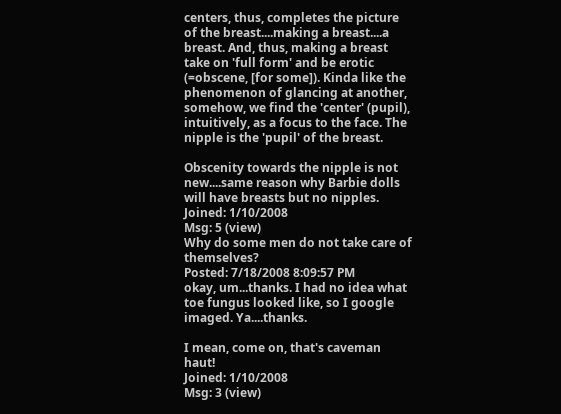centers, thus, completes the picture of the breast....making a breast....a breast. And, thus, making a breast take on 'full form' and be erotic (=obscene, [for some]). Kinda like the phenomenon of glancing at another, somehow, we find the 'center' (pupil), intuitively, as a focus to the face. The nipple is the 'pupil' of the breast.

Obscenity towards the nipple is not new....same reason why Barbie dolls will have breasts but no nipples.
Joined: 1/10/2008
Msg: 5 (view)
Why do some men do not take care of themselves?
Posted: 7/18/2008 8:09:57 PM
okay, um...thanks. I had no idea what toe fungus looked like, so I google imaged. Ya....thanks.

I mean, come on, that's caveman haut!
Joined: 1/10/2008
Msg: 3 (view)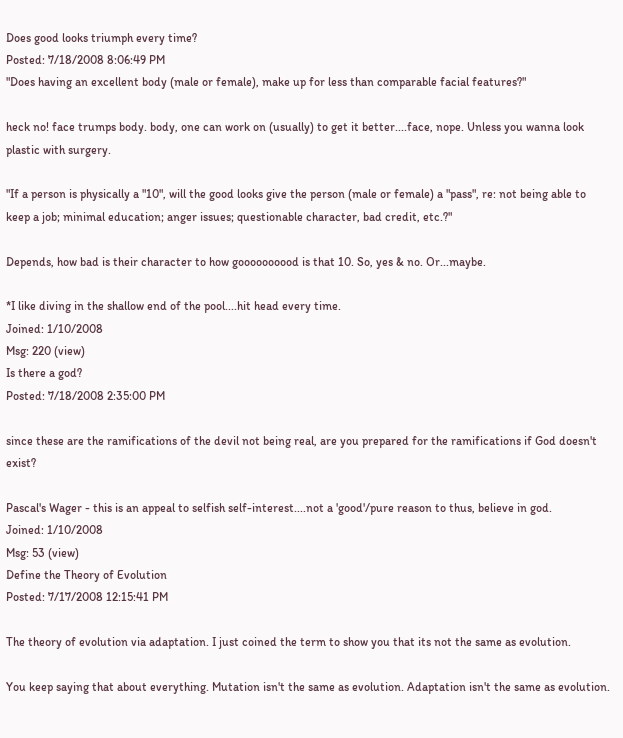Does good looks triumph every time?
Posted: 7/18/2008 8:06:49 PM
"Does having an excellent body (male or female), make up for less than comparable facial features?"

heck no! face trumps body. body, one can work on (usually) to get it better....face, nope. Unless you wanna look plastic with surgery.

"If a person is physically a "10", will the good looks give the person (male or female) a "pass", re: not being able to keep a job; minimal education; anger issues; questionable character, bad credit, etc.?"

Depends, how bad is their character to how goooooooood is that 10. So, yes & no. Or...maybe.

*I like diving in the shallow end of the pool....hit head every time.
Joined: 1/10/2008
Msg: 220 (view)
Is there a god?
Posted: 7/18/2008 2:35:00 PM

since these are the ramifications of the devil not being real, are you prepared for the ramifications if God doesn't exist?

Pascal's Wager - this is an appeal to selfish self-interest....not a 'good'/pure reason to thus, believe in god.
Joined: 1/10/2008
Msg: 53 (view)
Define the Theory of Evolution
Posted: 7/17/2008 12:15:41 PM

The theory of evolution via adaptation. I just coined the term to show you that its not the same as evolution.

You keep saying that about everything. Mutation isn't the same as evolution. Adaptation isn't the same as evolution.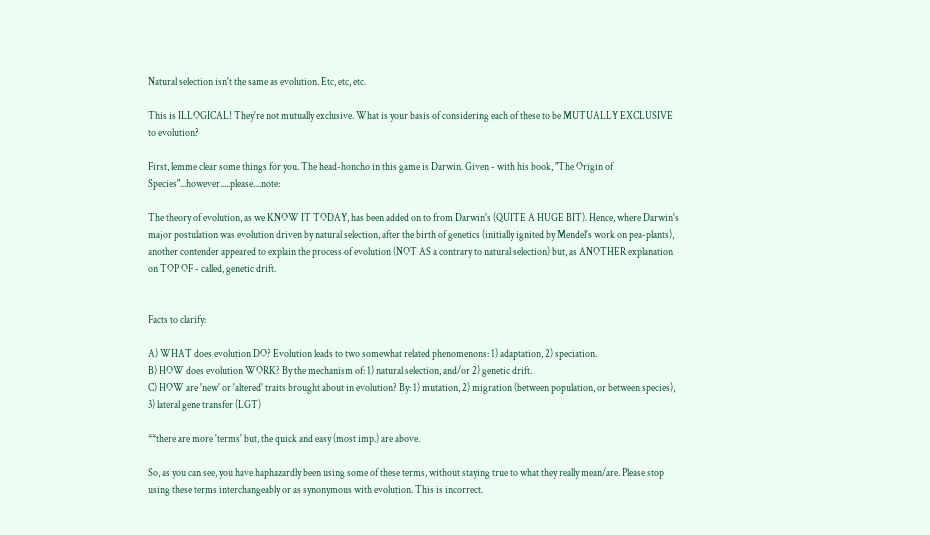Natural selection isn't the same as evolution. Etc, etc, etc.

This is ILLOGICAL! They're not mutually exclusive. What is your basis of considering each of these to be MUTUALLY EXCLUSIVE to evolution?

First, lemme clear some things for you. The head-honcho in this game is Darwin. Given - with his book, "The Origin of Species"...however.....please....note:

The theory of evolution, as we KNOW IT TODAY, has been added on to from Darwin's (QUITE A HUGE BIT). Hence, where Darwin's major postulation was evolution driven by natural selection, after the birth of genetics (initially ignited by Mendel's work on pea-plants), another contender appeared to explain the process of evolution (NOT AS a contrary to natural selection) but, as ANOTHER explanation on TOP OF - called, genetic drift.


Facts to clarify:

A) WHAT does evolution DO? Evolution leads to two somewhat related phenomenons: 1) adaptation, 2) speciation.
B) HOW does evolution WORK? By the mechanism of: 1) natural selection, and/or 2) genetic drift.
C) HOW are 'new' or 'altered' traits brought about in evolution? By: 1) mutation, 2) migration (between population, or between species), 3) lateral gene transfer (LGT)

**there are more 'terms' but, the quick and easy (most imp.) are above.

So, as you can see, you have haphazardly been using some of these terms, without staying true to what they really mean/are. Please stop using these terms interchangeably or as synonymous with evolution. This is incorrect.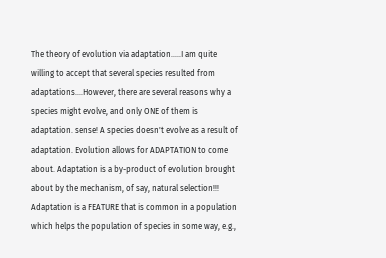The theory of evolution via adaptation.....I am quite willing to accept that several species resulted from adaptations....However, there are several reasons why a species might evolve, and only ONE of them is adaptation. sense! A species doesn't evolve as a result of adaptation. Evolution allows for ADAPTATION to come about. Adaptation is a by-product of evolution brought about by the mechanism, of say, natural selection!!! Adaptation is a FEATURE that is common in a population which helps the population of species in some way, e.g.,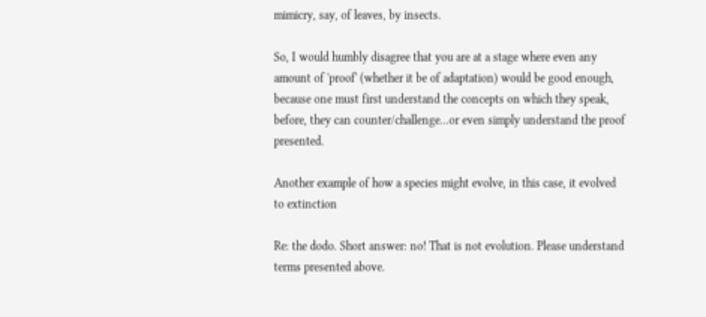mimicry, say, of leaves, by insects.

So, I would humbly disagree that you are at a stage where even any amount of 'proof' (whether it be of adaptation) would be good enough, because one must first understand the concepts on which they speak, before, they can counter/challenge...or even simply understand the proof presented.

Another example of how a species might evolve, in this case, it evolved to extinction

Re: the dodo. Short answer: no! That is not evolution. Please understand terms presented above.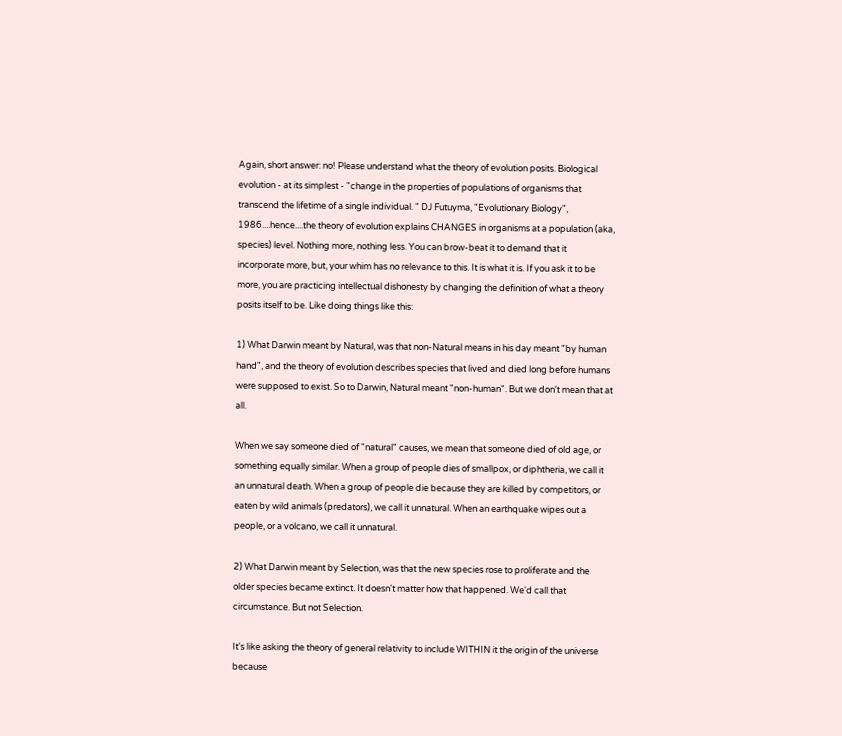Again, short answer: no! Please understand what the theory of evolution posits. Biological evolution - at its simplest - "change in the properties of populations of organisms that transcend the lifetime of a single individual. " DJ Futuyma, "Evolutionary Biology", 1986....hence....the theory of evolution explains CHANGES in organisms at a population (aka, species) level. Nothing more, nothing less. You can brow-beat it to demand that it incorporate more, but, your whim has no relevance to this. It is what it is. If you ask it to be more, you are practicing intellectual dishonesty by changing the definition of what a theory posits itself to be. Like doing things like this:

1) What Darwin meant by Natural, was that non-Natural means in his day meant "by human hand", and the theory of evolution describes species that lived and died long before humans were supposed to exist. So to Darwin, Natural meant "non-human". But we don't mean that at all.

When we say someone died of "natural" causes, we mean that someone died of old age, or something equally similar. When a group of people dies of smallpox, or diphtheria, we call it an unnatural death. When a group of people die because they are killed by competitors, or eaten by wild animals (predators), we call it unnatural. When an earthquake wipes out a people, or a volcano, we call it unnatural.

2) What Darwin meant by Selection, was that the new species rose to proliferate and the older species became extinct. It doesn't matter how that happened. We'd call that circumstance. But not Selection.

It's like asking the theory of general relativity to include WITHIN it the origin of the universe because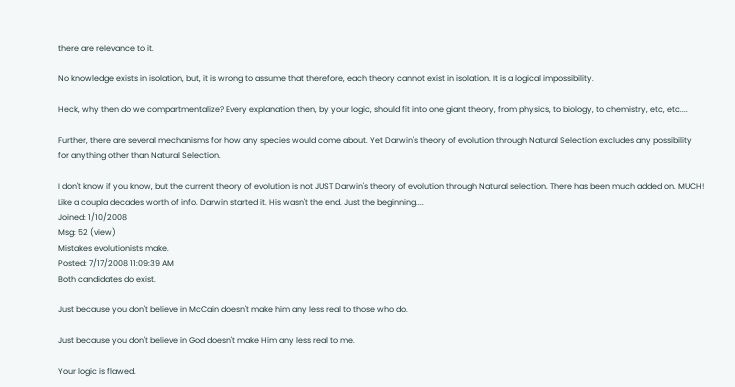there are relevance to it.

No knowledge exists in isolation, but, it is wrong to assume that therefore, each theory cannot exist in isolation. It is a logical impossibility.

Heck, why then do we compartmentalize? Every explanation then, by your logic, should fit into one giant theory, from physics, to biology, to chemistry, etc, etc....

Further, there are several mechanisms for how any species would come about. Yet Darwin's theory of evolution through Natural Selection excludes any possibility for anything other than Natural Selection.

I don't know if you know, but the current theory of evolution is not JUST Darwin's theory of evolution through Natural selection. There has been much added on. MUCH! Like a coupla decades worth of info. Darwin started it. His wasn't the end. Just the beginning....
Joined: 1/10/2008
Msg: 52 (view)
Mistakes evolutionists make.
Posted: 7/17/2008 11:09:39 AM
Both candidates do exist.

Just because you don't believe in McCain doesn't make him any less real to those who do.

Just because you don't believe in God doesn't make Him any less real to me.

Your logic is flawed.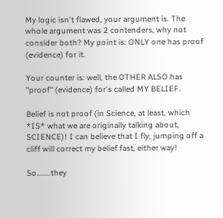My logic isn't flawed, your argument is. The whole argument was 2 contenders, why not consider both? My point is: ONLY one has proof (evidence) for it.

Your counter is: well, the OTHER ALSO has "proof" (evidence) for's called MY BELIEF.

Belief is not proof (in Science, at least, which *IS* what we are originally talking about, SCIENCE)! I can believe that I fly, jumping off a cliff will correct my belief fast, either way!

So.......they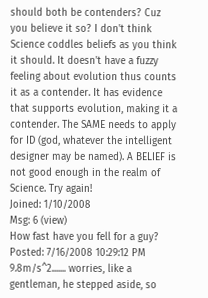should both be contenders? Cuz you believe it so? I don't think Science coddles beliefs as you think it should. It doesn't have a fuzzy feeling about evolution thus counts it as a contender. It has evidence that supports evolution, making it a contender. The SAME needs to apply for ID (god, whatever the intelligent designer may be named). A BELIEF is not good enough in the realm of Science. Try again!
Joined: 1/10/2008
Msg: 6 (view)
How fast have you fell for a guy?
Posted: 7/16/2008 10:29:12 PM
9.8m/s^2....... worries, like a gentleman, he stepped aside, so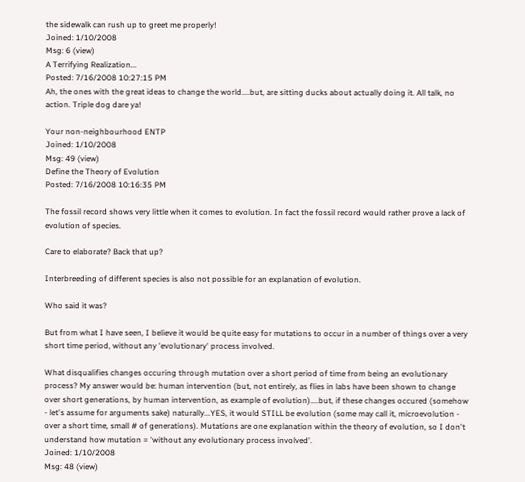the sidewalk can rush up to greet me properly!
Joined: 1/10/2008
Msg: 6 (view)
A Terrifying Realization...
Posted: 7/16/2008 10:27:15 PM
Ah, the ones with the great ideas to change the world....but, are sitting ducks about actually doing it. All talk, no action. Triple dog dare ya!

Your non-neighbourhood ENTP
Joined: 1/10/2008
Msg: 49 (view)
Define the Theory of Evolution
Posted: 7/16/2008 10:16:35 PM

The fossil record shows very little when it comes to evolution. In fact the fossil record would rather prove a lack of evolution of species.

Care to elaborate? Back that up?

Interbreeding of different species is also not possible for an explanation of evolution.

Who said it was?

But from what I have seen, I believe it would be quite easy for mutations to occur in a number of things over a very short time period, without any 'evolutionary' process involved.

What disqualifies changes occuring through mutation over a short period of time from being an evolutionary process? My answer would be: human intervention (but, not entirely, as flies in labs have been shown to change over short generations, by human intervention, as example of evolution)....but, if these changes occured (somehow - let's assume for arguments sake) naturally...YES, it would STILL be evolution (some may call it, microevolution - over a short time, small # of generations). Mutations are one explanation within the theory of evolution, so I don't understand how mutation = 'without any evolutionary process involved'.
Joined: 1/10/2008
Msg: 48 (view)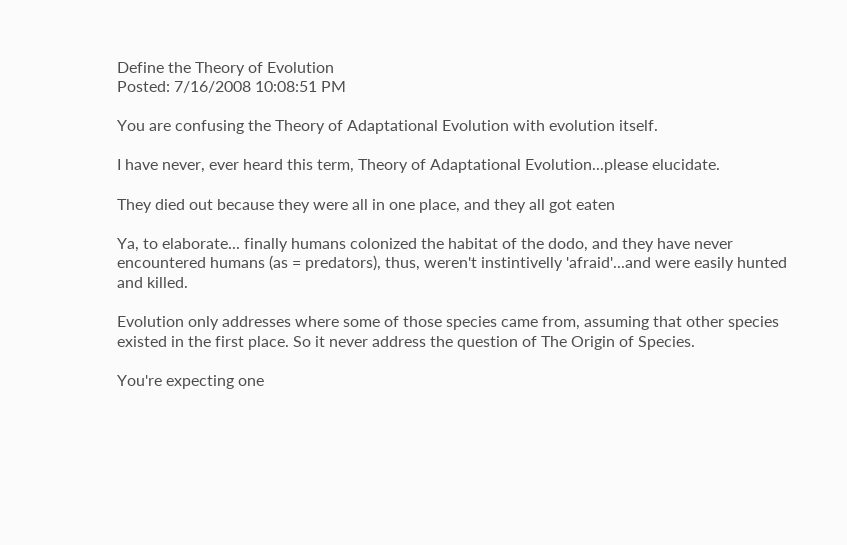Define the Theory of Evolution
Posted: 7/16/2008 10:08:51 PM

You are confusing the Theory of Adaptational Evolution with evolution itself.

I have never, ever heard this term, Theory of Adaptational Evolution...please elucidate.

They died out because they were all in one place, and they all got eaten

Ya, to elaborate... finally humans colonized the habitat of the dodo, and they have never encountered humans (as = predators), thus, weren't instintivelly 'afraid'...and were easily hunted and killed.

Evolution only addresses where some of those species came from, assuming that other species existed in the first place. So it never address the question of The Origin of Species.

You're expecting one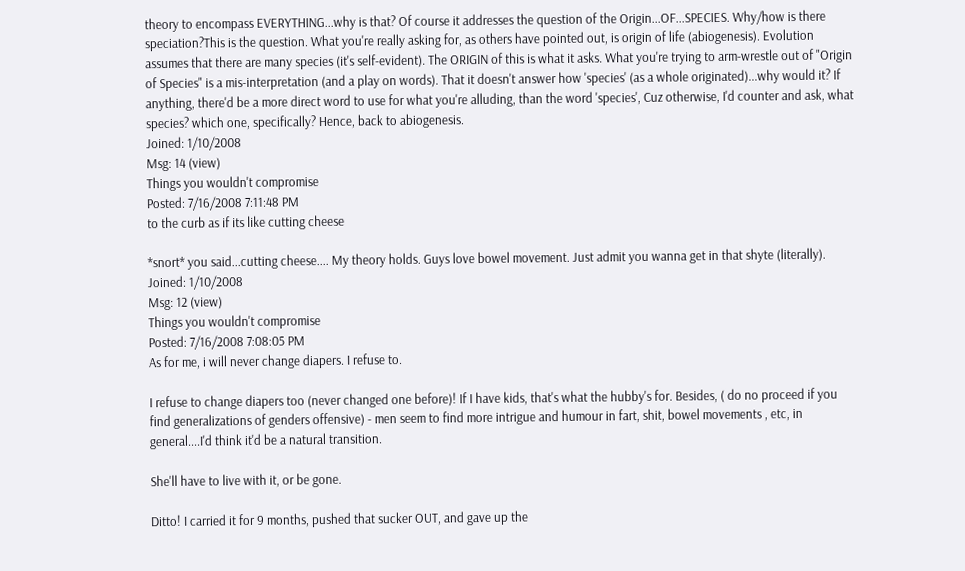theory to encompass EVERYTHING...why is that? Of course it addresses the question of the Origin...OF...SPECIES. Why/how is there speciation?This is the question. What you're really asking for, as others have pointed out, is origin of life (abiogenesis). Evolution assumes that there are many species (it's self-evident). The ORIGIN of this is what it asks. What you're trying to arm-wrestle out of "Origin of Species" is a mis-interpretation (and a play on words). That it doesn't answer how 'species' (as a whole originated)...why would it? If anything, there'd be a more direct word to use for what you're alluding, than the word 'species', Cuz otherwise, I'd counter and ask, what species? which one, specifically? Hence, back to abiogenesis.
Joined: 1/10/2008
Msg: 14 (view)
Things you wouldn't compromise
Posted: 7/16/2008 7:11:48 PM
to the curb as if its like cutting cheese

*snort* you said...cutting cheese.... My theory holds. Guys love bowel movement. Just admit you wanna get in that shyte (literally).
Joined: 1/10/2008
Msg: 12 (view)
Things you wouldn't compromise
Posted: 7/16/2008 7:08:05 PM
As for me, i will never change diapers. I refuse to.

I refuse to change diapers too (never changed one before)! If I have kids, that's what the hubby's for. Besides, ( do no proceed if you find generalizations of genders offensive) - men seem to find more intrigue and humour in fart, shit, bowel movements , etc, in general....I'd think it'd be a natural transition.

She'll have to live with it, or be gone.

Ditto! I carried it for 9 months, pushed that sucker OUT, and gave up the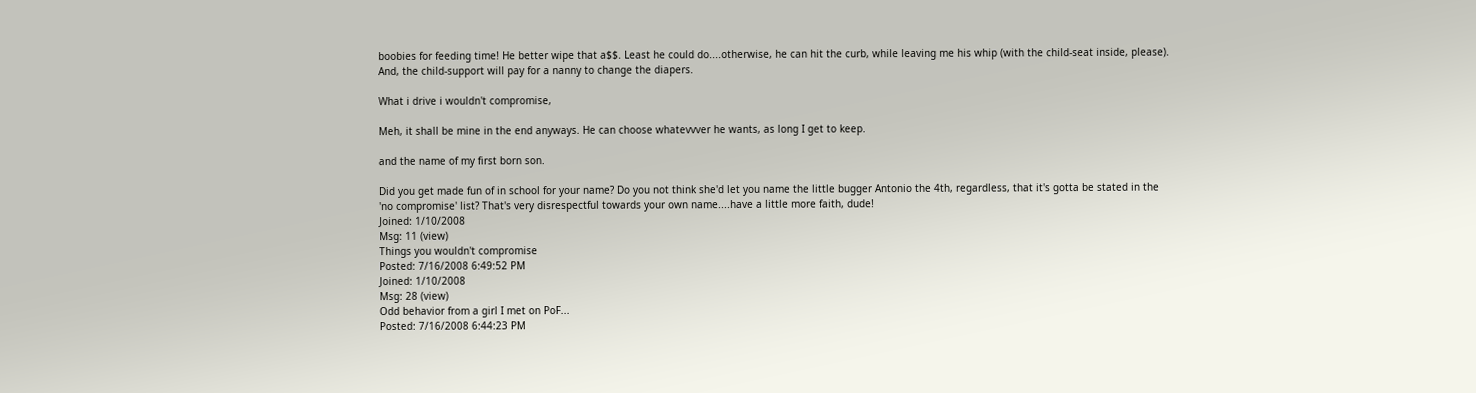boobies for feeding time! He better wipe that a$$. Least he could do....otherwise, he can hit the curb, while leaving me his whip (with the child-seat inside, please). And, the child-support will pay for a nanny to change the diapers.

What i drive i wouldn't compromise,

Meh, it shall be mine in the end anyways. He can choose whatevvver he wants, as long I get to keep.

and the name of my first born son.

Did you get made fun of in school for your name? Do you not think she'd let you name the little bugger Antonio the 4th, regardless, that it's gotta be stated in the 'no compromise' list? That's very disrespectful towards your own name....have a little more faith, dude!
Joined: 1/10/2008
Msg: 11 (view)
Things you wouldn't compromise
Posted: 7/16/2008 6:49:52 PM
Joined: 1/10/2008
Msg: 28 (view)
Odd behavior from a girl I met on PoF...
Posted: 7/16/2008 6:44:23 PM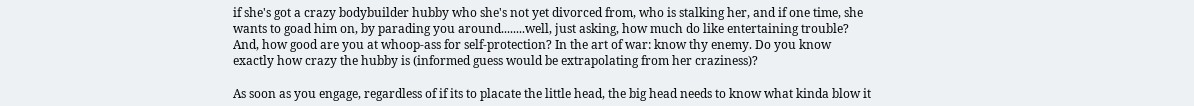if she's got a crazy bodybuilder hubby who she's not yet divorced from, who is stalking her, and if one time, she wants to goad him on, by parading you around........well, just asking, how much do like entertaining trouble? And, how good are you at whoop-ass for self-protection? In the art of war: know thy enemy. Do you know exactly how crazy the hubby is (informed guess would be extrapolating from her craziness)?

As soon as you engage, regardless of if its to placate the little head, the big head needs to know what kinda blow it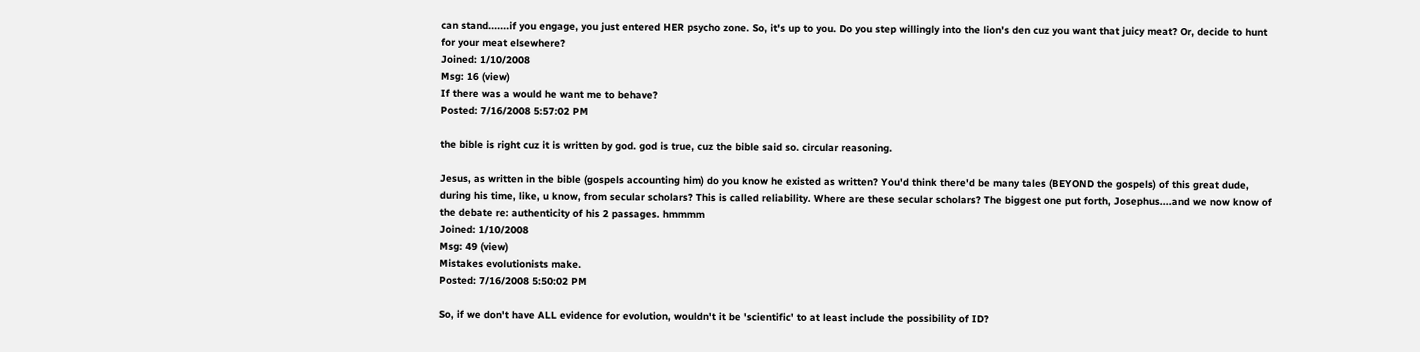can stand.......if you engage, you just entered HER psycho zone. So, it's up to you. Do you step willingly into the lion's den cuz you want that juicy meat? Or, decide to hunt for your meat elsewhere?
Joined: 1/10/2008
Msg: 16 (view)
If there was a would he want me to behave?
Posted: 7/16/2008 5:57:02 PM

the bible is right cuz it is written by god. god is true, cuz the bible said so. circular reasoning.

Jesus, as written in the bible (gospels accounting him) do you know he existed as written? You'd think there'd be many tales (BEYOND the gospels) of this great dude, during his time, like, u know, from secular scholars? This is called reliability. Where are these secular scholars? The biggest one put forth, Josephus....and we now know of the debate re: authenticity of his 2 passages. hmmmm
Joined: 1/10/2008
Msg: 49 (view)
Mistakes evolutionists make.
Posted: 7/16/2008 5:50:02 PM

So, if we don't have ALL evidence for evolution, wouldn't it be 'scientific' to at least include the possibility of ID?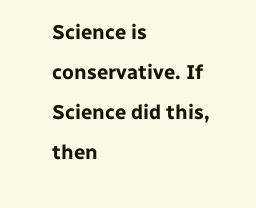Science is conservative. If Science did this, then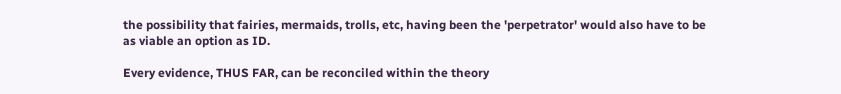the possibility that fairies, mermaids, trolls, etc, having been the 'perpetrator' would also have to be as viable an option as ID.

Every evidence, THUS FAR, can be reconciled within the theory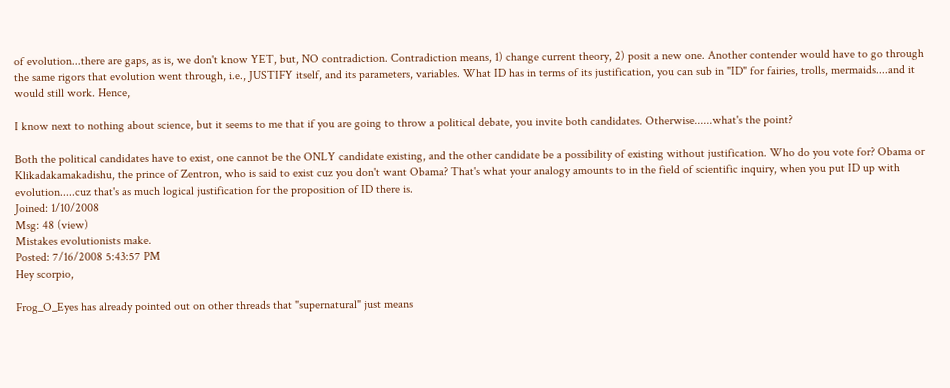of evolution...there are gaps, as is, we don't know YET, but, NO contradiction. Contradiction means, 1) change current theory, 2) posit a new one. Another contender would have to go through the same rigors that evolution went through, i.e., JUSTIFY itself, and its parameters, variables. What ID has in terms of its justification, you can sub in "ID" for fairies, trolls, mermaids....and it would still work. Hence,

I know next to nothing about science, but it seems to me that if you are going to throw a political debate, you invite both candidates. Otherwise......what's the point?

Both the political candidates have to exist, one cannot be the ONLY candidate existing, and the other candidate be a possibility of existing without justification. Who do you vote for? Obama or Klikadakamakadishu, the prince of Zentron, who is said to exist cuz you don't want Obama? That's what your analogy amounts to in the field of scientific inquiry, when you put ID up with evolution.....cuz that's as much logical justification for the proposition of ID there is.
Joined: 1/10/2008
Msg: 48 (view)
Mistakes evolutionists make.
Posted: 7/16/2008 5:43:57 PM
Hey scorpio,

Frog_O_Eyes has already pointed out on other threads that "supernatural" just means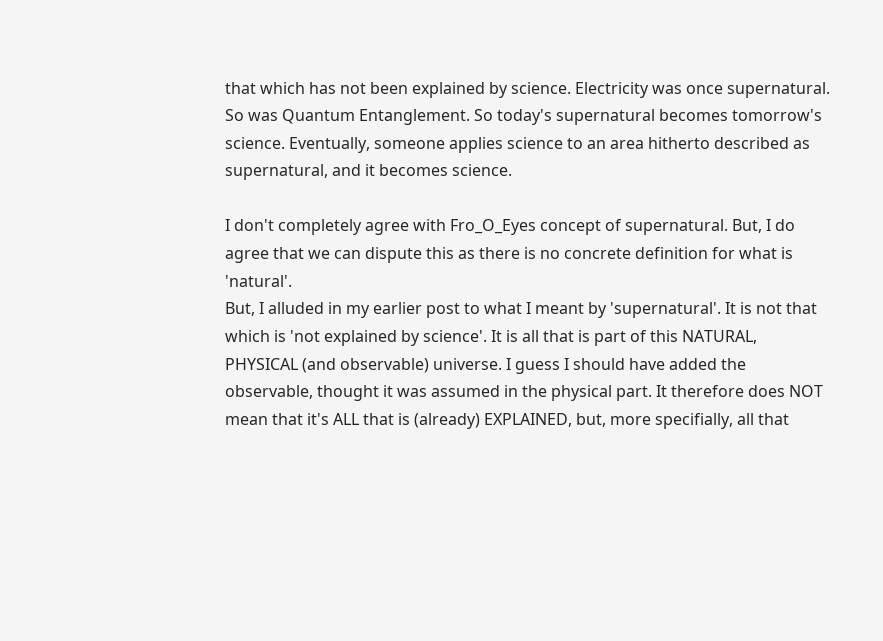that which has not been explained by science. Electricity was once supernatural. So was Quantum Entanglement. So today's supernatural becomes tomorrow's science. Eventually, someone applies science to an area hitherto described as supernatural, and it becomes science.

I don't completely agree with Fro_O_Eyes concept of supernatural. But, I do agree that we can dispute this as there is no concrete definition for what is 'natural'.
But, I alluded in my earlier post to what I meant by 'supernatural'. It is not that which is 'not explained by science'. It is all that is part of this NATURAL, PHYSICAL (and observable) universe. I guess I should have added the observable, thought it was assumed in the physical part. It therefore does NOT mean that it's ALL that is (already) EXPLAINED, but, more specifially, all that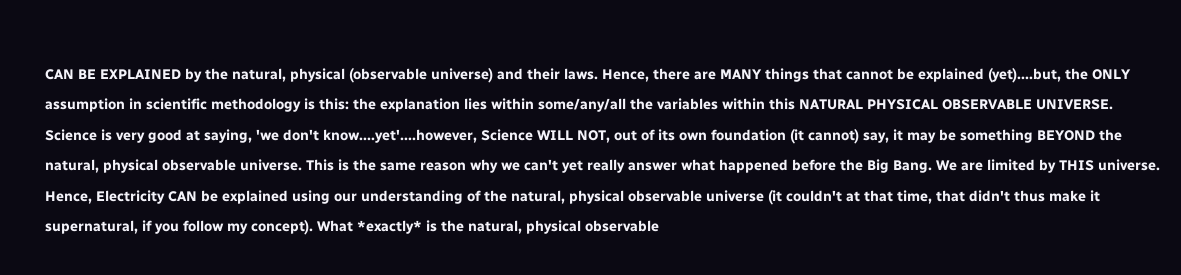CAN BE EXPLAINED by the natural, physical (observable universe) and their laws. Hence, there are MANY things that cannot be explained (yet)....but, the ONLY assumption in scientific methodology is this: the explanation lies within some/any/all the variables within this NATURAL PHYSICAL OBSERVABLE UNIVERSE. Science is very good at saying, 'we don't know....yet'....however, Science WILL NOT, out of its own foundation (it cannot) say, it may be something BEYOND the natural, physical observable universe. This is the same reason why we can't yet really answer what happened before the Big Bang. We are limited by THIS universe. Hence, Electricity CAN be explained using our understanding of the natural, physical observable universe (it couldn't at that time, that didn't thus make it supernatural, if you follow my concept). What *exactly* is the natural, physical observable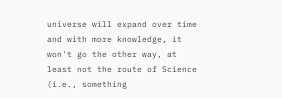universe will expand over time and with more knowledge, it won't go the other way, at least not the route of Science (i.e., something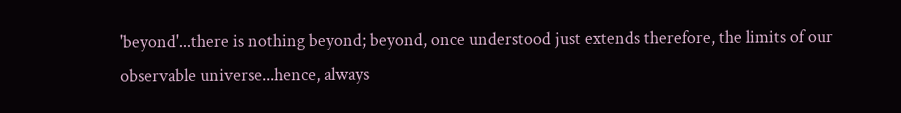'beyond'...there is nothing beyond; beyond, once understood just extends therefore, the limits of our observable universe...hence, always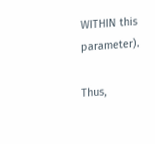WITHIN this parameter).

Thus,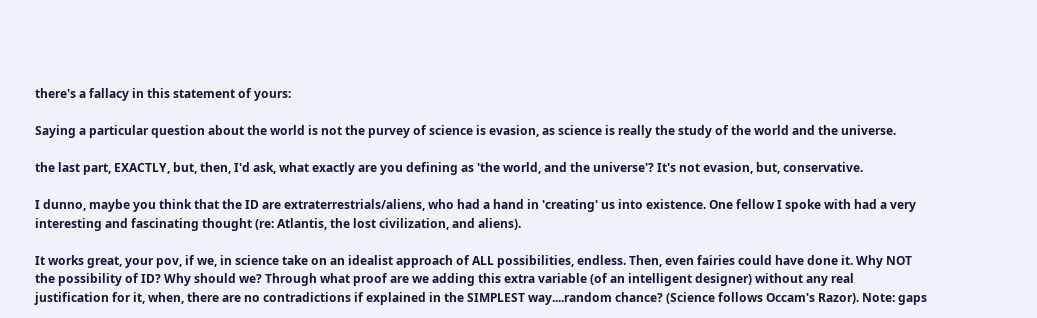there's a fallacy in this statement of yours:

Saying a particular question about the world is not the purvey of science is evasion, as science is really the study of the world and the universe.

the last part, EXACTLY, but, then, I'd ask, what exactly are you defining as 'the world, and the universe'? It's not evasion, but, conservative.

I dunno, maybe you think that the ID are extraterrestrials/aliens, who had a hand in 'creating' us into existence. One fellow I spoke with had a very interesting and fascinating thought (re: Atlantis, the lost civilization, and aliens).

It works great, your pov, if we, in science take on an idealist approach of ALL possibilities, endless. Then, even fairies could have done it. Why NOT the possibility of ID? Why should we? Through what proof are we adding this extra variable (of an intelligent designer) without any real justification for it, when, there are no contradictions if explained in the SIMPLEST way....random chance? (Science follows Occam's Razor). Note: gaps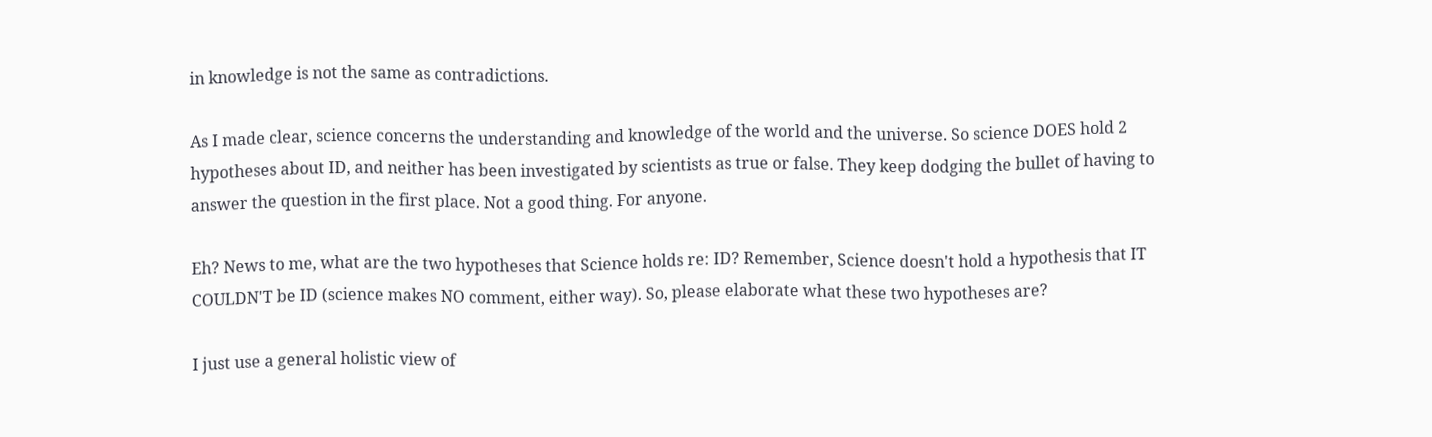in knowledge is not the same as contradictions.

As I made clear, science concerns the understanding and knowledge of the world and the universe. So science DOES hold 2 hypotheses about ID, and neither has been investigated by scientists as true or false. They keep dodging the bullet of having to answer the question in the first place. Not a good thing. For anyone.

Eh? News to me, what are the two hypotheses that Science holds re: ID? Remember, Science doesn't hold a hypothesis that IT COULDN'T be ID (science makes NO comment, either way). So, please elaborate what these two hypotheses are?

I just use a general holistic view of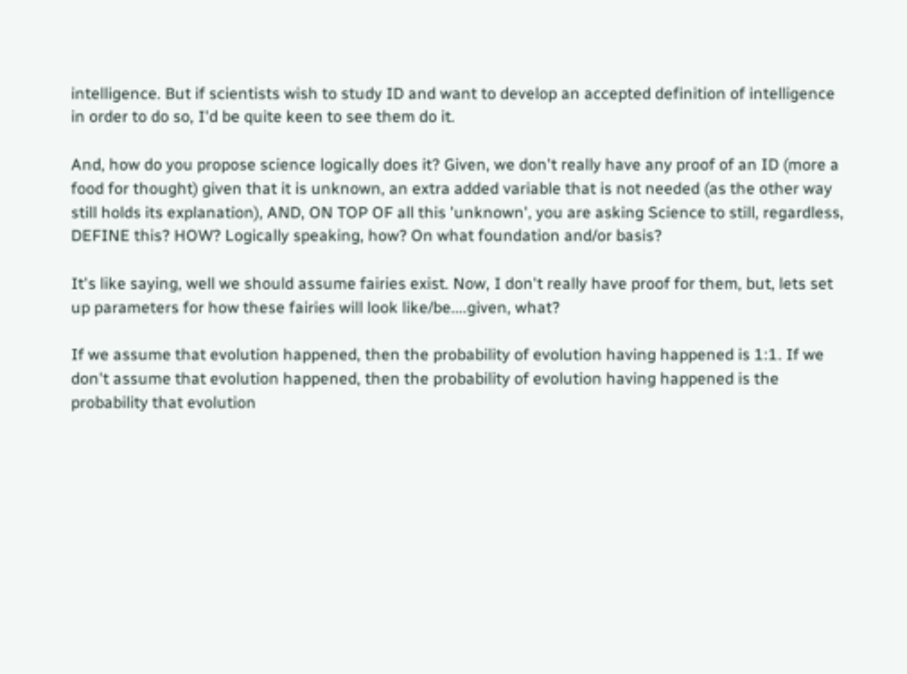intelligence. But if scientists wish to study ID and want to develop an accepted definition of intelligence in order to do so, I'd be quite keen to see them do it.

And, how do you propose science logically does it? Given, we don't really have any proof of an ID (more a food for thought) given that it is unknown, an extra added variable that is not needed (as the other way still holds its explanation), AND, ON TOP OF all this 'unknown', you are asking Science to still, regardless, DEFINE this? HOW? Logically speaking, how? On what foundation and/or basis?

It's like saying, well we should assume fairies exist. Now, I don't really have proof for them, but, lets set up parameters for how these fairies will look like/be....given, what?

If we assume that evolution happened, then the probability of evolution having happened is 1:1. If we don't assume that evolution happened, then the probability of evolution having happened is the probability that evolution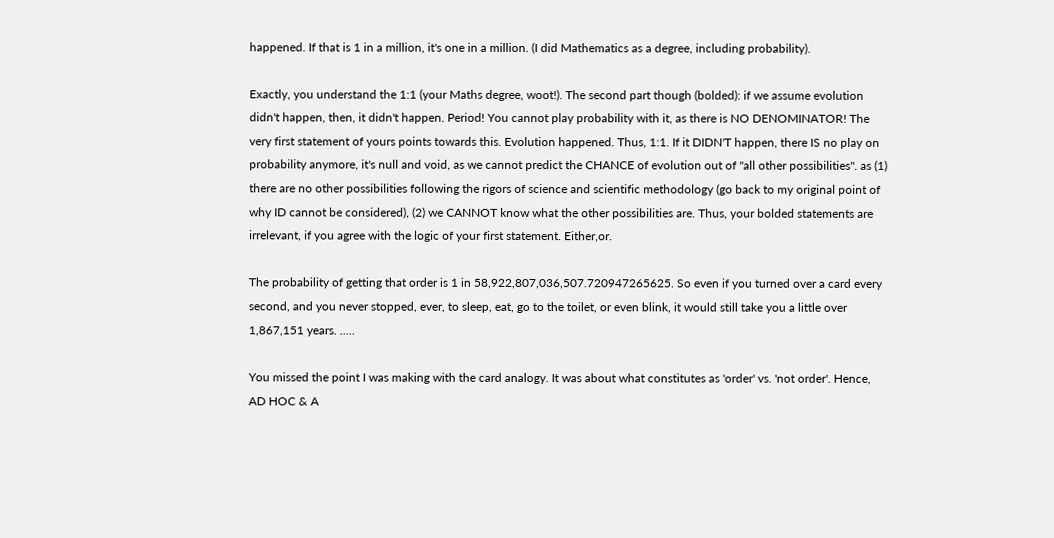happened. If that is 1 in a million, it's one in a million. (I did Mathematics as a degree, including probability).

Exactly, you understand the 1:1 (your Maths degree, woot!). The second part though (bolded): if we assume evolution didn't happen, then, it didn't happen. Period! You cannot play probability with it, as there is NO DENOMINATOR! The very first statement of yours points towards this. Evolution happened. Thus, 1:1. If it DIDN'T happen, there IS no play on probability anymore, it's null and void, as we cannot predict the CHANCE of evolution out of "all other possibilities". as (1) there are no other possibilities following the rigors of science and scientific methodology (go back to my original point of why ID cannot be considered), (2) we CANNOT know what the other possibilities are. Thus, your bolded statements are irrelevant, if you agree with the logic of your first statement. Either,or.

The probability of getting that order is 1 in 58,922,807,036,507.720947265625. So even if you turned over a card every second, and you never stopped, ever, to sleep, eat, go to the toilet, or even blink, it would still take you a little over 1,867,151 years. .....

You missed the point I was making with the card analogy. It was about what constitutes as 'order' vs. 'not order'. Hence, AD HOC & A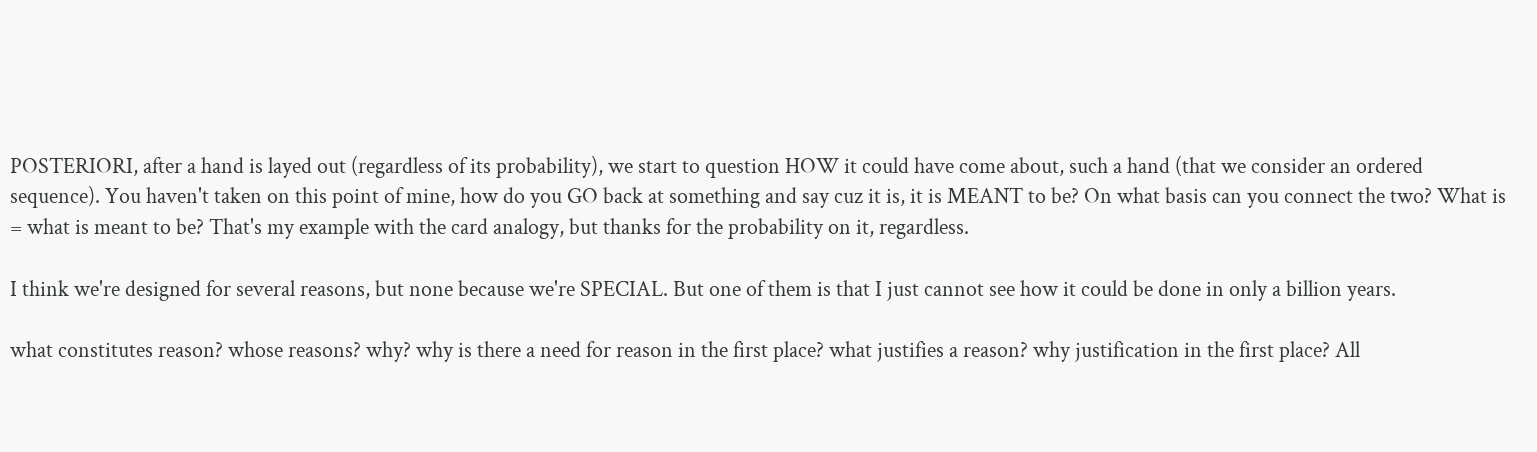POSTERIORI, after a hand is layed out (regardless of its probability), we start to question HOW it could have come about, such a hand (that we consider an ordered sequence). You haven't taken on this point of mine, how do you GO back at something and say cuz it is, it is MEANT to be? On what basis can you connect the two? What is = what is meant to be? That's my example with the card analogy, but thanks for the probability on it, regardless.

I think we're designed for several reasons, but none because we're SPECIAL. But one of them is that I just cannot see how it could be done in only a billion years.

what constitutes reason? whose reasons? why? why is there a need for reason in the first place? what justifies a reason? why justification in the first place? All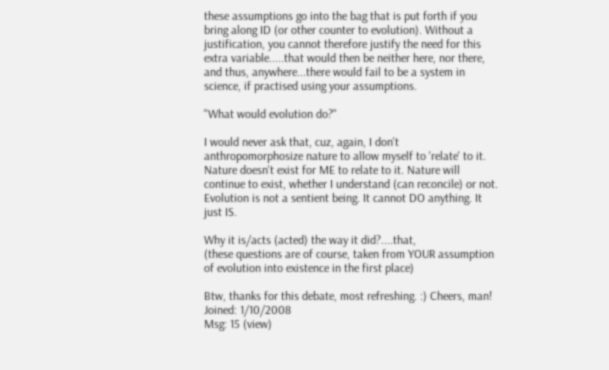these assumptions go into the bag that is put forth if you bring along ID (or other counter to evolution). Without a justification, you cannot therefore justify the need for this extra variable.....that would then be neither here, nor there, and thus, anywhere...there would fail to be a system in science, if practised using your assumptions.

"What would evolution do?"

I would never ask that, cuz, again, I don't anthropomorphosize nature to allow myself to 'relate' to it. Nature doesn't exist for ME to relate to it. Nature will continue to exist, whether I understand (can reconcile) or not.
Evolution is not a sentient being. It cannot DO anything. It just IS.

Why it is/acts (acted) the way it did?....that,
(these questions are of course, taken from YOUR assumption of evolution into existence in the first place)

Btw, thanks for this debate, most refreshing. :) Cheers, man!
Joined: 1/10/2008
Msg: 15 (view)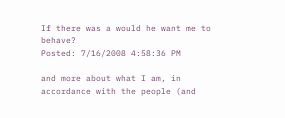If there was a would he want me to behave?
Posted: 7/16/2008 4:58:36 PM

and more about what I am, in accordance with the people (and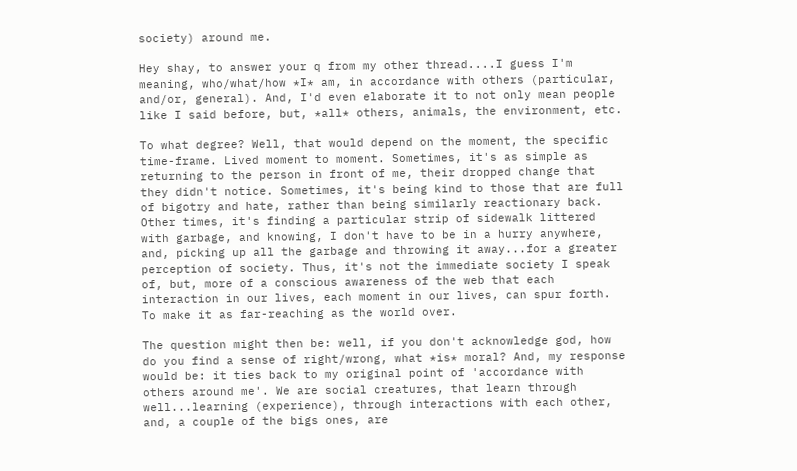society) around me.

Hey shay, to answer your q from my other thread....I guess I'm meaning, who/what/how *I* am, in accordance with others (particular, and/or, general). And, I'd even elaborate it to not only mean people like I said before, but, *all* others, animals, the environment, etc.

To what degree? Well, that would depend on the moment, the specific time-frame. Lived moment to moment. Sometimes, it's as simple as returning to the person in front of me, their dropped change that they didn't notice. Sometimes, it's being kind to those that are full of bigotry and hate, rather than being similarly reactionary back. Other times, it's finding a particular strip of sidewalk littered with garbage, and knowing, I don't have to be in a hurry anywhere, and, picking up all the garbage and throwing it away...for a greater perception of society. Thus, it's not the immediate society I speak of, but, more of a conscious awareness of the web that each interaction in our lives, each moment in our lives, can spur forth. To make it as far-reaching as the world over.

The question might then be: well, if you don't acknowledge god, how do you find a sense of right/wrong, what *is* moral? And, my response would be: it ties back to my original point of 'accordance with others around me'. We are social creatures, that learn through well...learning (experience), through interactions with each other, and, a couple of the bigs ones, are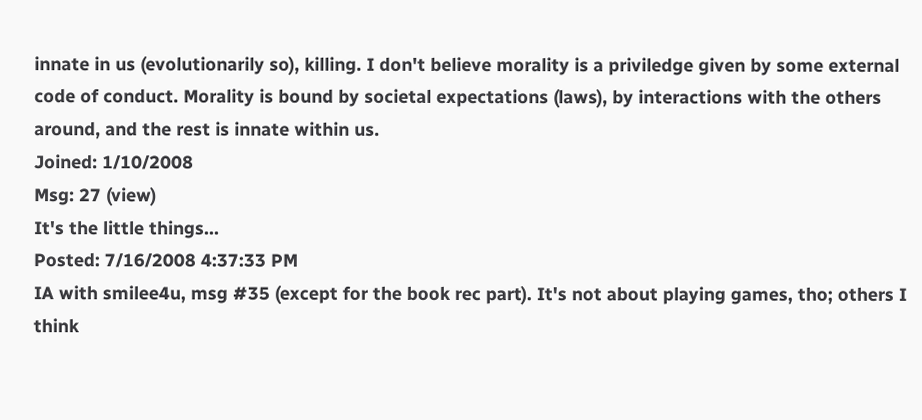innate in us (evolutionarily so), killing. I don't believe morality is a priviledge given by some external code of conduct. Morality is bound by societal expectations (laws), by interactions with the others around, and the rest is innate within us.
Joined: 1/10/2008
Msg: 27 (view)
It's the little things...
Posted: 7/16/2008 4:37:33 PM
IA with smilee4u, msg #35 (except for the book rec part). It's not about playing games, tho; others I think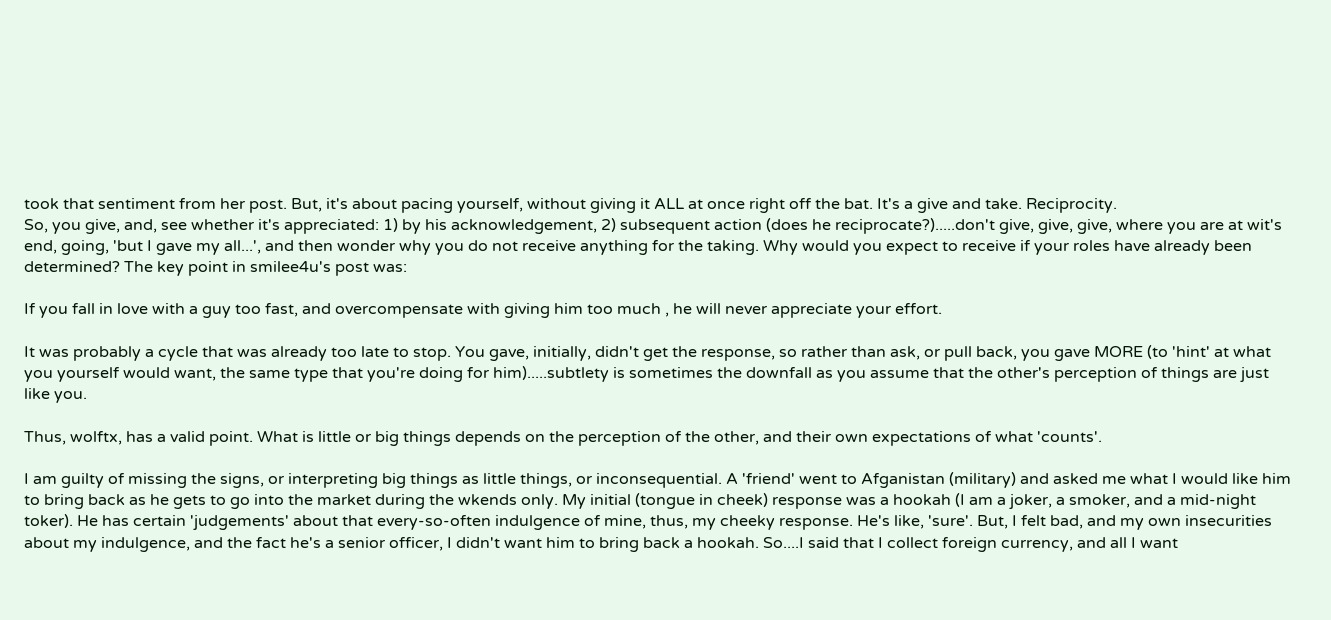took that sentiment from her post. But, it's about pacing yourself, without giving it ALL at once right off the bat. It's a give and take. Reciprocity.
So, you give, and, see whether it's appreciated: 1) by his acknowledgement, 2) subsequent action (does he reciprocate?).....don't give, give, give, where you are at wit's end, going, 'but I gave my all...', and then wonder why you do not receive anything for the taking. Why would you expect to receive if your roles have already been determined? The key point in smilee4u's post was:

If you fall in love with a guy too fast, and overcompensate with giving him too much , he will never appreciate your effort.

It was probably a cycle that was already too late to stop. You gave, initially, didn't get the response, so rather than ask, or pull back, you gave MORE (to 'hint' at what you yourself would want, the same type that you're doing for him).....subtlety is sometimes the downfall as you assume that the other's perception of things are just like you.

Thus, wolftx, has a valid point. What is little or big things depends on the perception of the other, and their own expectations of what 'counts'.

I am guilty of missing the signs, or interpreting big things as little things, or inconsequential. A 'friend' went to Afganistan (military) and asked me what I would like him to bring back as he gets to go into the market during the wkends only. My initial (tongue in cheek) response was a hookah (I am a joker, a smoker, and a mid-night toker). He has certain 'judgements' about that every-so-often indulgence of mine, thus, my cheeky response. He's like, 'sure'. But, I felt bad, and my own insecurities about my indulgence, and the fact he's a senior officer, I didn't want him to bring back a hookah. So....I said that I collect foreign currency, and all I want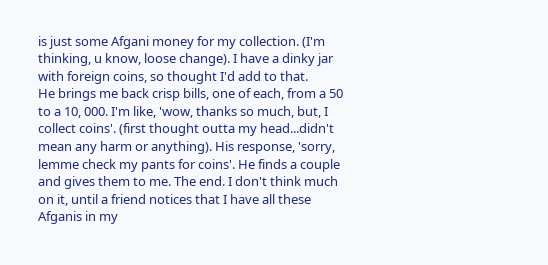is just some Afgani money for my collection. (I'm thinking, u know, loose change). I have a dinky jar with foreign coins, so thought I'd add to that.
He brings me back crisp bills, one of each, from a 50 to a 10, 000. I'm like, 'wow, thanks so much, but, I collect coins'. (first thought outta my head...didn't mean any harm or anything). His response, 'sorry, lemme check my pants for coins'. He finds a couple and gives them to me. The end. I don't think much on it, until a friend notices that I have all these Afganis in my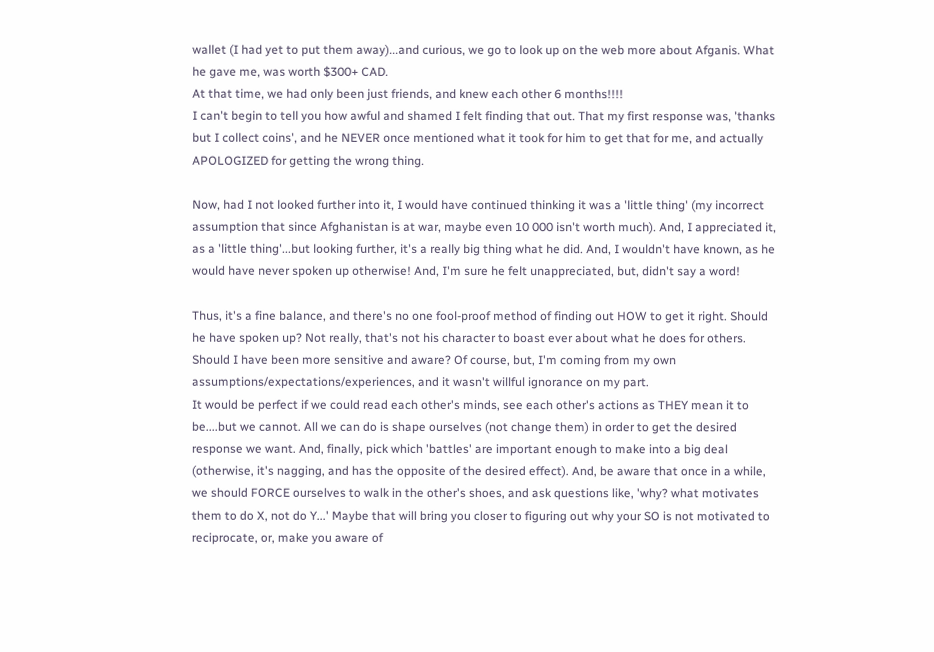wallet (I had yet to put them away)...and curious, we go to look up on the web more about Afganis. What he gave me, was worth $300+ CAD.
At that time, we had only been just friends, and knew each other 6 months!!!!
I can't begin to tell you how awful and shamed I felt finding that out. That my first response was, 'thanks but I collect coins', and he NEVER once mentioned what it took for him to get that for me, and actually APOLOGIZED for getting the wrong thing.

Now, had I not looked further into it, I would have continued thinking it was a 'little thing' (my incorrect assumption that since Afghanistan is at war, maybe even 10 000 isn't worth much). And, I appreciated it, as a 'little thing'...but looking further, it's a really big thing what he did. And, I wouldn't have known, as he would have never spoken up otherwise! And, I'm sure he felt unappreciated, but, didn't say a word!

Thus, it's a fine balance, and there's no one fool-proof method of finding out HOW to get it right. Should he have spoken up? Not really, that's not his character to boast ever about what he does for others. Should I have been more sensitive and aware? Of course, but, I'm coming from my own assumptions/expectations/experiences, and it wasn't willful ignorance on my part.
It would be perfect if we could read each other's minds, see each other's actions as THEY mean it to be....but we cannot. All we can do is shape ourselves (not change them) in order to get the desired response we want. And, finally, pick which 'battles' are important enough to make into a big deal (otherwise, it's nagging, and has the opposite of the desired effect). And, be aware that once in a while, we should FORCE ourselves to walk in the other's shoes, and ask questions like, 'why? what motivates them to do X, not do Y...' Maybe that will bring you closer to figuring out why your SO is not motivated to reciprocate, or, make you aware of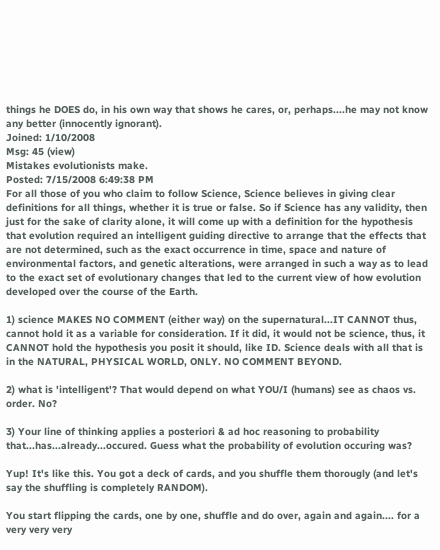things he DOES do, in his own way that shows he cares, or, perhaps....he may not know any better (innocently ignorant).
Joined: 1/10/2008
Msg: 45 (view)
Mistakes evolutionists make.
Posted: 7/15/2008 6:49:38 PM
For all those of you who claim to follow Science, Science believes in giving clear definitions for all things, whether it is true or false. So if Science has any validity, then just for the sake of clarity alone, it will come up with a definition for the hypothesis that evolution required an intelligent guiding directive to arrange that the effects that are not determined, such as the exact occurrence in time, space and nature of environmental factors, and genetic alterations, were arranged in such a way as to lead to the exact set of evolutionary changes that led to the current view of how evolution developed over the course of the Earth.

1) science MAKES NO COMMENT (either way) on the supernatural...IT CANNOT thus, cannot hold it as a variable for consideration. If it did, it would not be science, thus, it CANNOT hold the hypothesis you posit it should, like ID. Science deals with all that is in the NATURAL, PHYSICAL WORLD, ONLY. NO COMMENT BEYOND.

2) what is 'intelligent'? That would depend on what YOU/I (humans) see as chaos vs. order. No?

3) Your line of thinking applies a posteriori & ad hoc reasoning to probability that...has...already...occured. Guess what the probability of evolution occuring was?

Yup! It's like this. You got a deck of cards, and you shuffle them thorougly (and let's say the shuffling is completely RANDOM).

You start flipping the cards, one by one, shuffle and do over, again and again.... for a very very very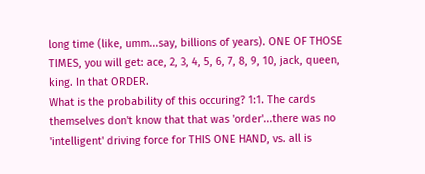long time (like, umm...say, billions of years). ONE OF THOSE TIMES, you will get: ace, 2, 3, 4, 5, 6, 7, 8, 9, 10, jack, queen, king. In that ORDER.
What is the probability of this occuring? 1:1. The cards themselves don't know that that was 'order'...there was no 'intelligent' driving force for THIS ONE HAND, vs. all is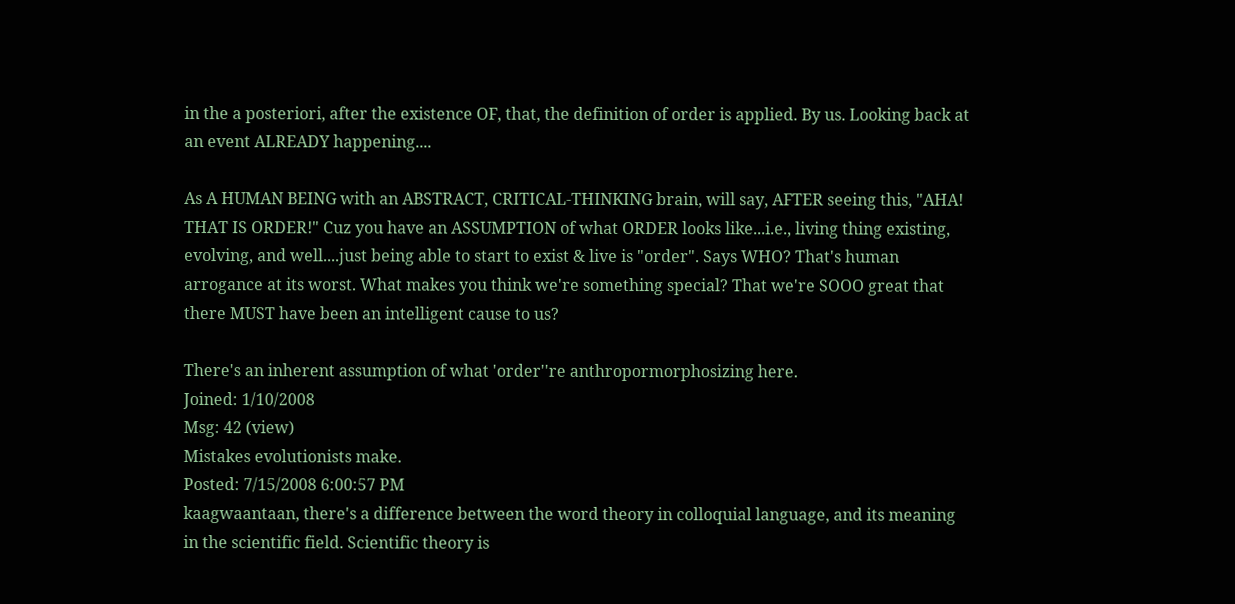in the a posteriori, after the existence OF, that, the definition of order is applied. By us. Looking back at an event ALREADY happening....

As A HUMAN BEING with an ABSTRACT, CRITICAL-THINKING brain, will say, AFTER seeing this, "AHA! THAT IS ORDER!" Cuz you have an ASSUMPTION of what ORDER looks like...i.e., living thing existing, evolving, and well....just being able to start to exist & live is "order". Says WHO? That's human arrogance at its worst. What makes you think we're something special? That we're SOOO great that there MUST have been an intelligent cause to us?

There's an inherent assumption of what 'order''re anthropormorphosizing here.
Joined: 1/10/2008
Msg: 42 (view)
Mistakes evolutionists make.
Posted: 7/15/2008 6:00:57 PM
kaagwaantaan, there's a difference between the word theory in colloquial language, and its meaning in the scientific field. Scientific theory is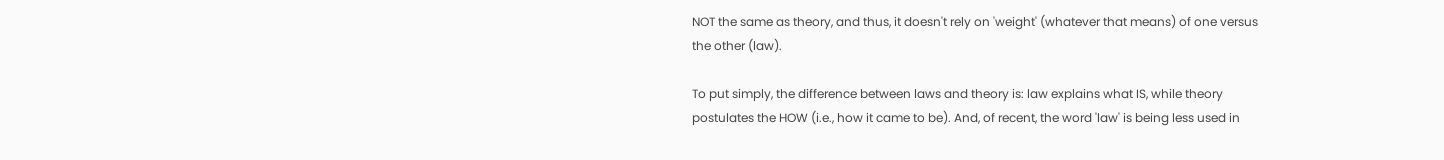NOT the same as theory, and thus, it doesn't rely on 'weight' (whatever that means) of one versus the other (law).

To put simply, the difference between laws and theory is: law explains what IS, while theory postulates the HOW (i.e., how it came to be). And, of recent, the word 'law' is being less used in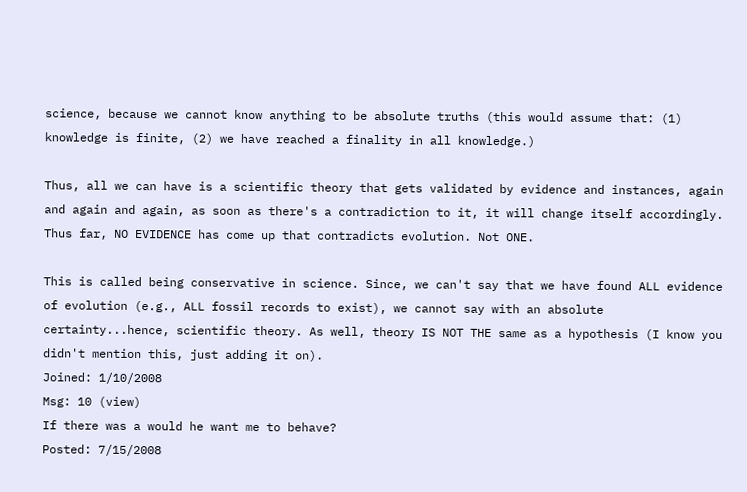science, because we cannot know anything to be absolute truths (this would assume that: (1) knowledge is finite, (2) we have reached a finality in all knowledge.)

Thus, all we can have is a scientific theory that gets validated by evidence and instances, again and again and again, as soon as there's a contradiction to it, it will change itself accordingly. Thus far, NO EVIDENCE has come up that contradicts evolution. Not ONE.

This is called being conservative in science. Since, we can't say that we have found ALL evidence of evolution (e.g., ALL fossil records to exist), we cannot say with an absolute certainty...hence, scientific theory. As well, theory IS NOT THE same as a hypothesis (I know you didn't mention this, just adding it on).
Joined: 1/10/2008
Msg: 10 (view)
If there was a would he want me to behave?
Posted: 7/15/2008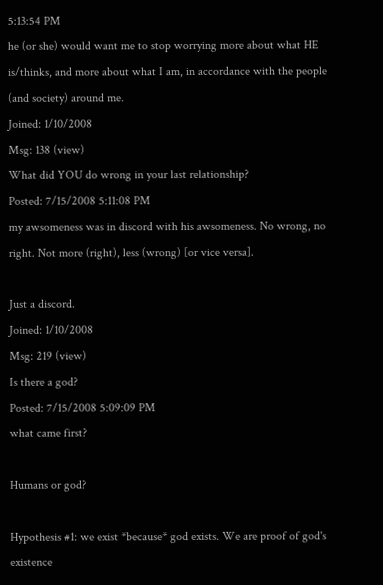5:13:54 PM
he (or she) would want me to stop worrying more about what HE is/thinks, and more about what I am, in accordance with the people (and society) around me.
Joined: 1/10/2008
Msg: 138 (view)
What did YOU do wrong in your last relationship?
Posted: 7/15/2008 5:11:08 PM
my awsomeness was in discord with his awsomeness. No wrong, no right. Not more (right), less (wrong) [or vice versa].

Just a discord.
Joined: 1/10/2008
Msg: 219 (view)
Is there a god?
Posted: 7/15/2008 5:09:09 PM
what came first?

Humans or god?

Hypothesis #1: we exist *because* god exists. We are proof of god's existence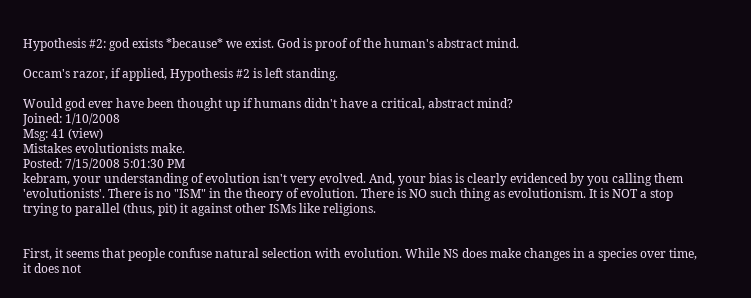Hypothesis #2: god exists *because* we exist. God is proof of the human's abstract mind.

Occam's razor, if applied, Hypothesis #2 is left standing.

Would god ever have been thought up if humans didn't have a critical, abstract mind?
Joined: 1/10/2008
Msg: 41 (view)
Mistakes evolutionists make.
Posted: 7/15/2008 5:01:30 PM
kebram, your understanding of evolution isn't very evolved. And, your bias is clearly evidenced by you calling them 'evolutionists'. There is no "ISM" in the theory of evolution. There is NO such thing as evolutionism. It is NOT a stop trying to parallel (thus, pit) it against other ISMs like religions.


First, it seems that people confuse natural selection with evolution. While NS does make changes in a species over time, it does not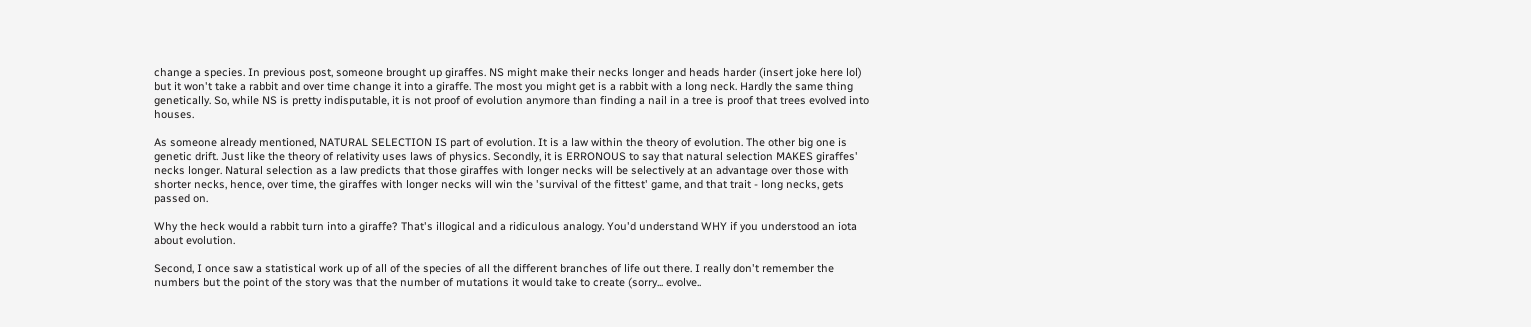change a species. In previous post, someone brought up giraffes. NS might make their necks longer and heads harder (insert joke here lol) but it won't take a rabbit and over time change it into a giraffe. The most you might get is a rabbit with a long neck. Hardly the same thing genetically. So, while NS is pretty indisputable, it is not proof of evolution anymore than finding a nail in a tree is proof that trees evolved into houses.

As someone already mentioned, NATURAL SELECTION IS part of evolution. It is a law within the theory of evolution. The other big one is genetic drift. Just like the theory of relativity uses laws of physics. Secondly, it is ERRONOUS to say that natural selection MAKES giraffes' necks longer. Natural selection as a law predicts that those giraffes with longer necks will be selectively at an advantage over those with shorter necks, hence, over time, the giraffes with longer necks will win the 'survival of the fittest' game, and that trait - long necks, gets passed on.

Why the heck would a rabbit turn into a giraffe? That's illogical and a ridiculous analogy. You'd understand WHY if you understood an iota about evolution.

Second, I once saw a statistical work up of all of the species of all the different branches of life out there. I really don't remember the numbers but the point of the story was that the number of mutations it would take to create (sorry... evolve..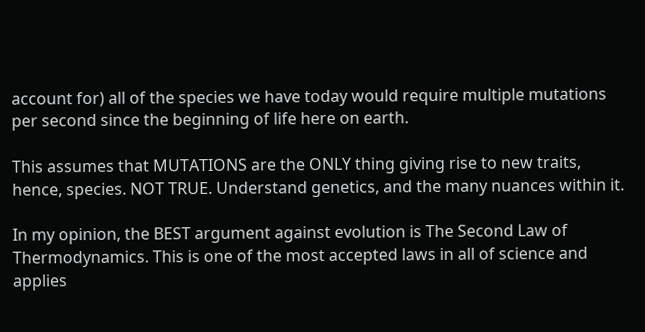account for) all of the species we have today would require multiple mutations per second since the beginning of life here on earth.

This assumes that MUTATIONS are the ONLY thing giving rise to new traits, hence, species. NOT TRUE. Understand genetics, and the many nuances within it.

In my opinion, the BEST argument against evolution is The Second Law of Thermodynamics. This is one of the most accepted laws in all of science and applies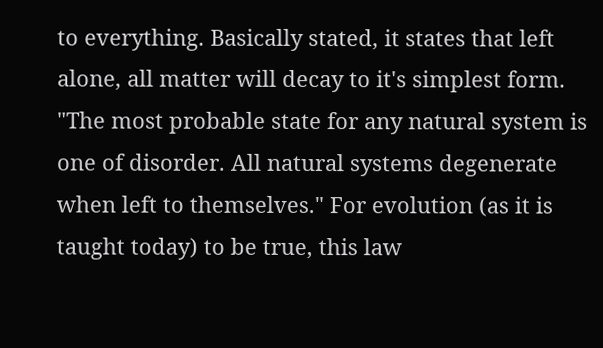to everything. Basically stated, it states that left alone, all matter will decay to it's simplest form. "The most probable state for any natural system is one of disorder. All natural systems degenerate when left to themselves." For evolution (as it is taught today) to be true, this law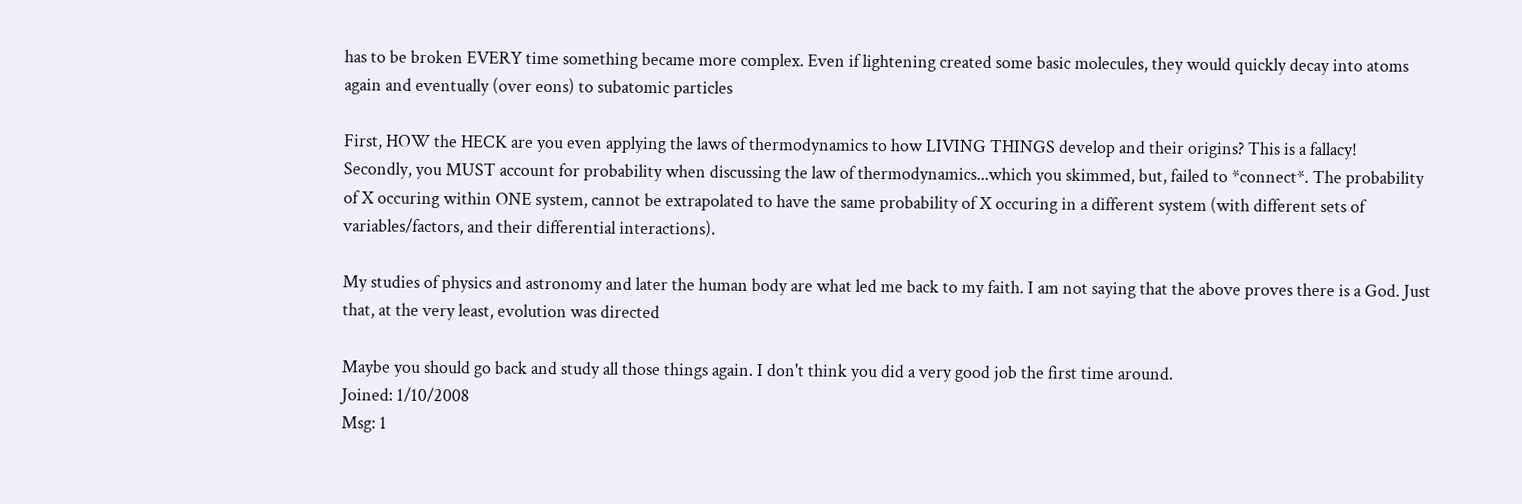has to be broken EVERY time something became more complex. Even if lightening created some basic molecules, they would quickly decay into atoms again and eventually (over eons) to subatomic particles

First, HOW the HECK are you even applying the laws of thermodynamics to how LIVING THINGS develop and their origins? This is a fallacy!
Secondly, you MUST account for probability when discussing the law of thermodynamics...which you skimmed, but, failed to *connect*. The probability of X occuring within ONE system, cannot be extrapolated to have the same probability of X occuring in a different system (with different sets of variables/factors, and their differential interactions).

My studies of physics and astronomy and later the human body are what led me back to my faith. I am not saying that the above proves there is a God. Just that, at the very least, evolution was directed

Maybe you should go back and study all those things again. I don't think you did a very good job the first time around.
Joined: 1/10/2008
Msg: 1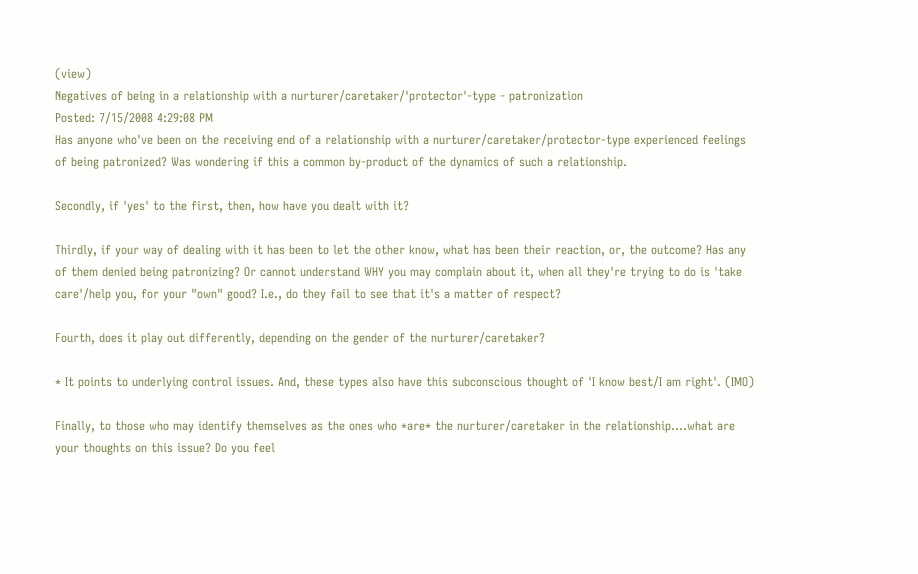(view)
Negatives of being in a relationship with a nurturer/caretaker/'protector'-type - patronization
Posted: 7/15/2008 4:29:08 PM
Has anyone who've been on the receiving end of a relationship with a nurturer/caretaker/protector-type experienced feelings of being patronized? Was wondering if this a common by-product of the dynamics of such a relationship.

Secondly, if 'yes' to the first, then, how have you dealt with it?

Thirdly, if your way of dealing with it has been to let the other know, what has been their reaction, or, the outcome? Has any of them denied being patronizing? Or cannot understand WHY you may complain about it, when all they're trying to do is 'take care'/help you, for your "own" good? I.e., do they fail to see that it's a matter of respect?

Fourth, does it play out differently, depending on the gender of the nurturer/caretaker?

* It points to underlying control issues. And, these types also have this subconscious thought of 'I know best/I am right'. (IMO)

Finally, to those who may identify themselves as the ones who *are* the nurturer/caretaker in the relationship....what are your thoughts on this issue? Do you feel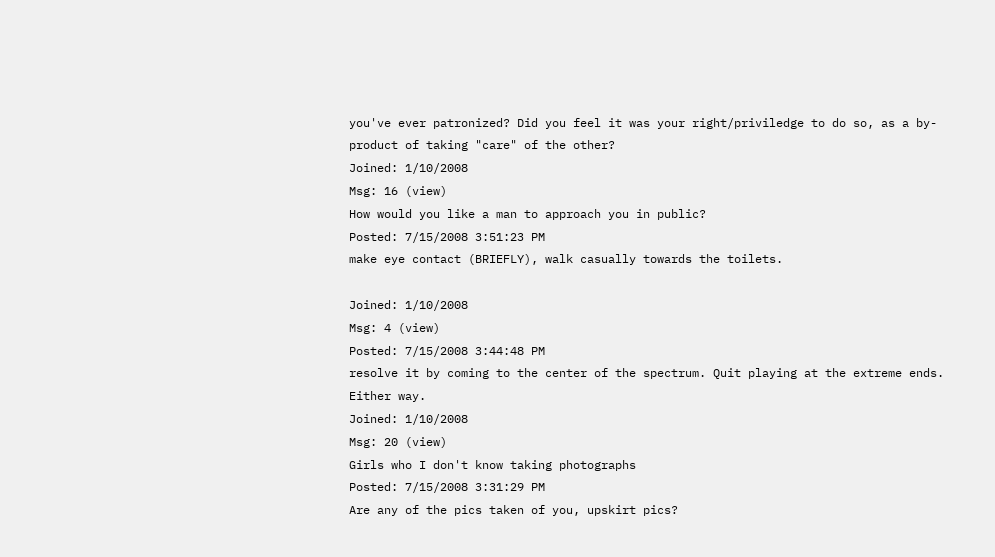you've ever patronized? Did you feel it was your right/priviledge to do so, as a by-product of taking "care" of the other?
Joined: 1/10/2008
Msg: 16 (view)
How would you like a man to approach you in public?
Posted: 7/15/2008 3:51:23 PM
make eye contact (BRIEFLY), walk casually towards the toilets.

Joined: 1/10/2008
Msg: 4 (view)
Posted: 7/15/2008 3:44:48 PM
resolve it by coming to the center of the spectrum. Quit playing at the extreme ends. Either way.
Joined: 1/10/2008
Msg: 20 (view)
Girls who I don't know taking photographs
Posted: 7/15/2008 3:31:29 PM
Are any of the pics taken of you, upskirt pics?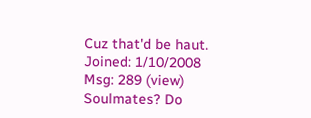Cuz that'd be haut.
Joined: 1/10/2008
Msg: 289 (view)
Soulmates? Do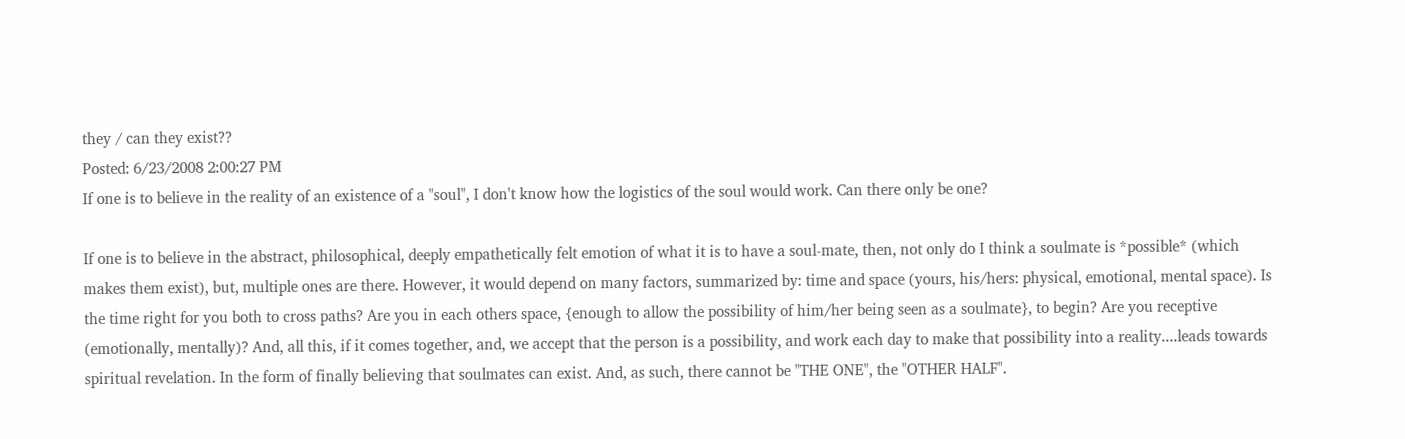they / can they exist??
Posted: 6/23/2008 2:00:27 PM
If one is to believe in the reality of an existence of a "soul", I don't know how the logistics of the soul would work. Can there only be one?

If one is to believe in the abstract, philosophical, deeply empathetically felt emotion of what it is to have a soul-mate, then, not only do I think a soulmate is *possible* (which makes them exist), but, multiple ones are there. However, it would depend on many factors, summarized by: time and space (yours, his/hers: physical, emotional, mental space). Is the time right for you both to cross paths? Are you in each others space, {enough to allow the possibility of him/her being seen as a soulmate}, to begin? Are you receptive (emotionally, mentally)? And, all this, if it comes together, and, we accept that the person is a possibility, and work each day to make that possibility into a reality....leads towards spiritual revelation. In the form of finally believing that soulmates can exist. And, as such, there cannot be "THE ONE", the "OTHER HALF".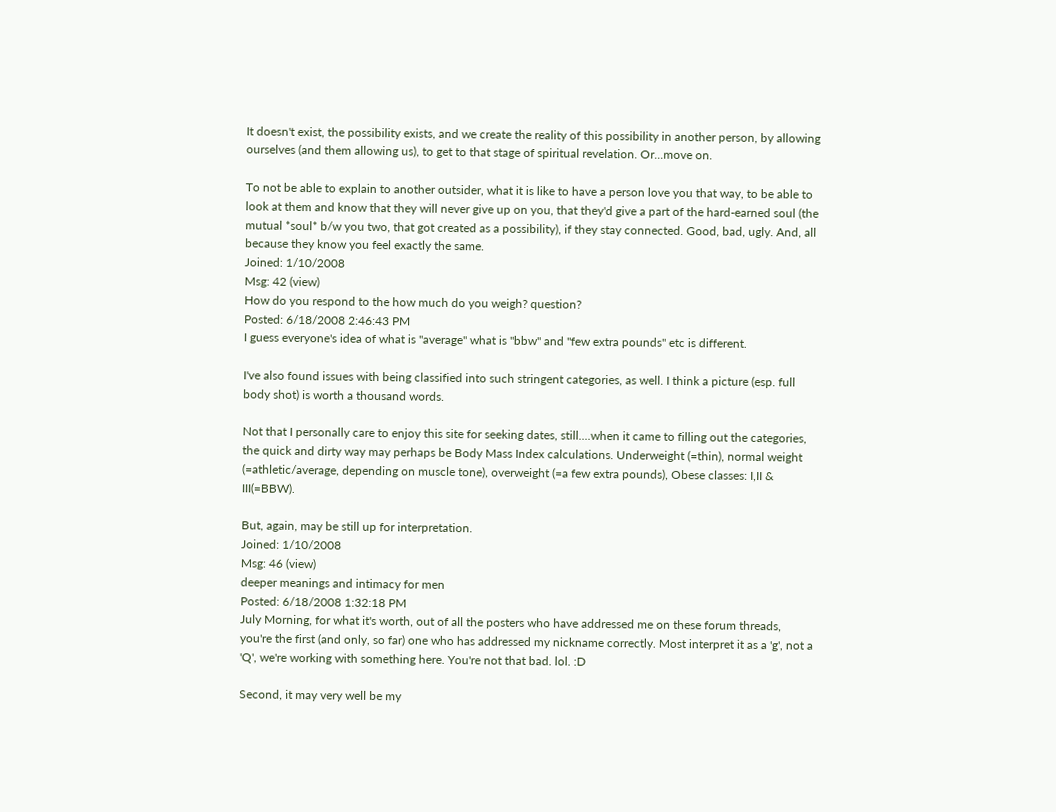It doesn't exist, the possibility exists, and we create the reality of this possibility in another person, by allowing ourselves (and them allowing us), to get to that stage of spiritual revelation. Or...move on.

To not be able to explain to another outsider, what it is like to have a person love you that way, to be able to look at them and know that they will never give up on you, that they'd give a part of the hard-earned soul (the mutual *soul* b/w you two, that got created as a possibility), if they stay connected. Good, bad, ugly. And, all because they know you feel exactly the same.
Joined: 1/10/2008
Msg: 42 (view)
How do you respond to the how much do you weigh? question?
Posted: 6/18/2008 2:46:43 PM
I guess everyone's idea of what is "average" what is "bbw" and "few extra pounds" etc is different.

I've also found issues with being classified into such stringent categories, as well. I think a picture (esp. full body shot) is worth a thousand words.

Not that I personally care to enjoy this site for seeking dates, still....when it came to filling out the categories, the quick and dirty way may perhaps be Body Mass Index calculations. Underweight (=thin), normal weight (=athletic/average, depending on muscle tone), overweight (=a few extra pounds), Obese classes: I,II & III(=BBW).

But, again, may be still up for interpretation.
Joined: 1/10/2008
Msg: 46 (view)
deeper meanings and intimacy for men
Posted: 6/18/2008 1:32:18 PM
July Morning, for what it's worth, out of all the posters who have addressed me on these forum threads, you're the first (and only, so far) one who has addressed my nickname correctly. Most interpret it as a 'g', not a 'Q', we're working with something here. You're not that bad. lol. :D

Second, it may very well be my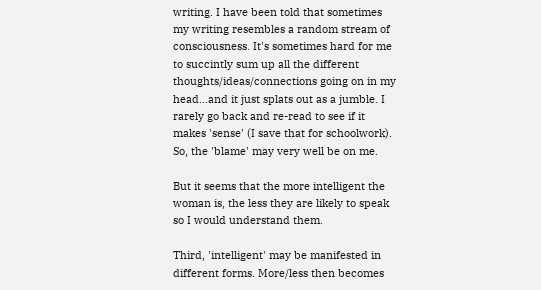writing. I have been told that sometimes my writing resembles a random stream of consciousness. It's sometimes hard for me to succintly sum up all the different thoughts/ideas/connections going on in my head...and it just splats out as a jumble. I rarely go back and re-read to see if it makes 'sense' (I save that for schoolwork). So, the 'blame' may very well be on me.

But it seems that the more intelligent the woman is, the less they are likely to speak so I would understand them.

Third, 'intelligent' may be manifested in different forms. More/less then becomes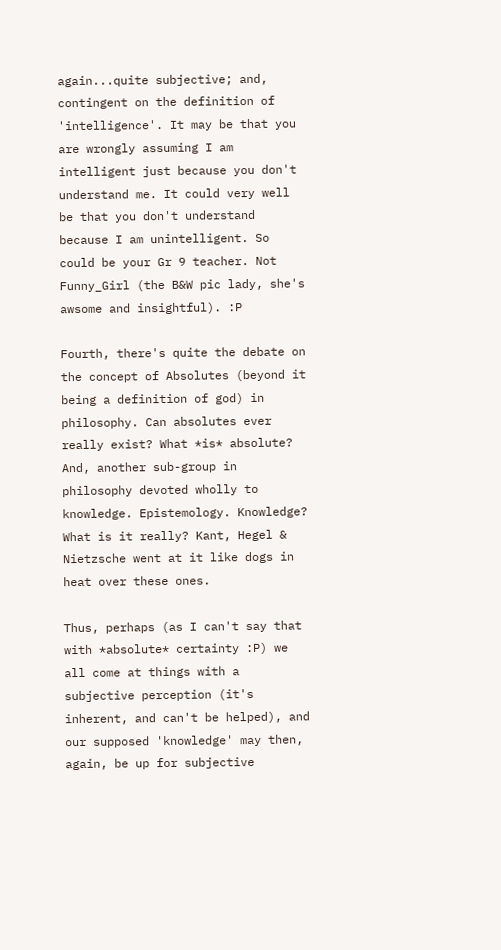again...quite subjective; and, contingent on the definition of 'intelligence'. It may be that you are wrongly assuming I am intelligent just because you don't understand me. It could very well be that you don't understand because I am unintelligent. So could be your Gr 9 teacher. Not Funny_Girl (the B&W pic lady, she's awsome and insightful). :P

Fourth, there's quite the debate on the concept of Absolutes (beyond it being a definition of god) in philosophy. Can absolutes ever really exist? What *is* absolute? And, another sub-group in philosophy devoted wholly to knowledge. Epistemology. Knowledge? What is it really? Kant, Hegel & Nietzsche went at it like dogs in heat over these ones.

Thus, perhaps (as I can't say that with *absolute* certainty :P) we all come at things with a subjective perception (it's inherent, and can't be helped), and our supposed 'knowledge' may then, again, be up for subjective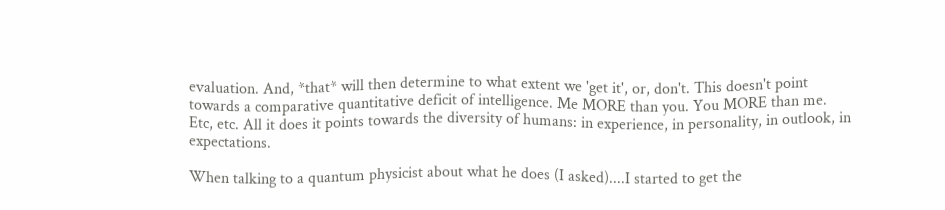evaluation. And, *that* will then determine to what extent we 'get it', or, don't. This doesn't point towards a comparative quantitative deficit of intelligence. Me MORE than you. You MORE than me. Etc, etc. All it does it points towards the diversity of humans: in experience, in personality, in outlook, in expectations.

When talking to a quantum physicist about what he does (I asked)....I started to get the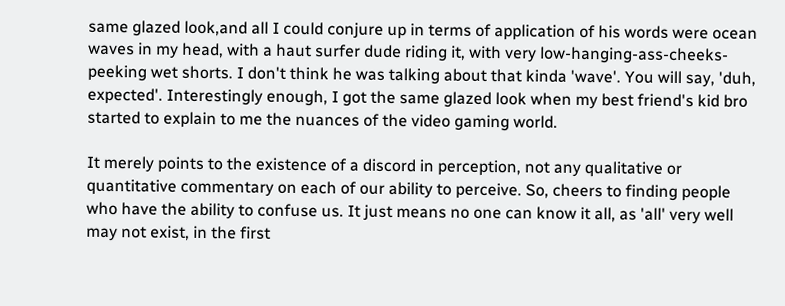same glazed look,and all I could conjure up in terms of application of his words were ocean waves in my head, with a haut surfer dude riding it, with very low-hanging-ass-cheeks-peeking wet shorts. I don't think he was talking about that kinda 'wave'. You will say, 'duh, expected'. Interestingly enough, I got the same glazed look when my best friend's kid bro started to explain to me the nuances of the video gaming world.

It merely points to the existence of a discord in perception, not any qualitative or quantitative commentary on each of our ability to perceive. So, cheers to finding people who have the ability to confuse us. It just means no one can know it all, as 'all' very well may not exist, in the first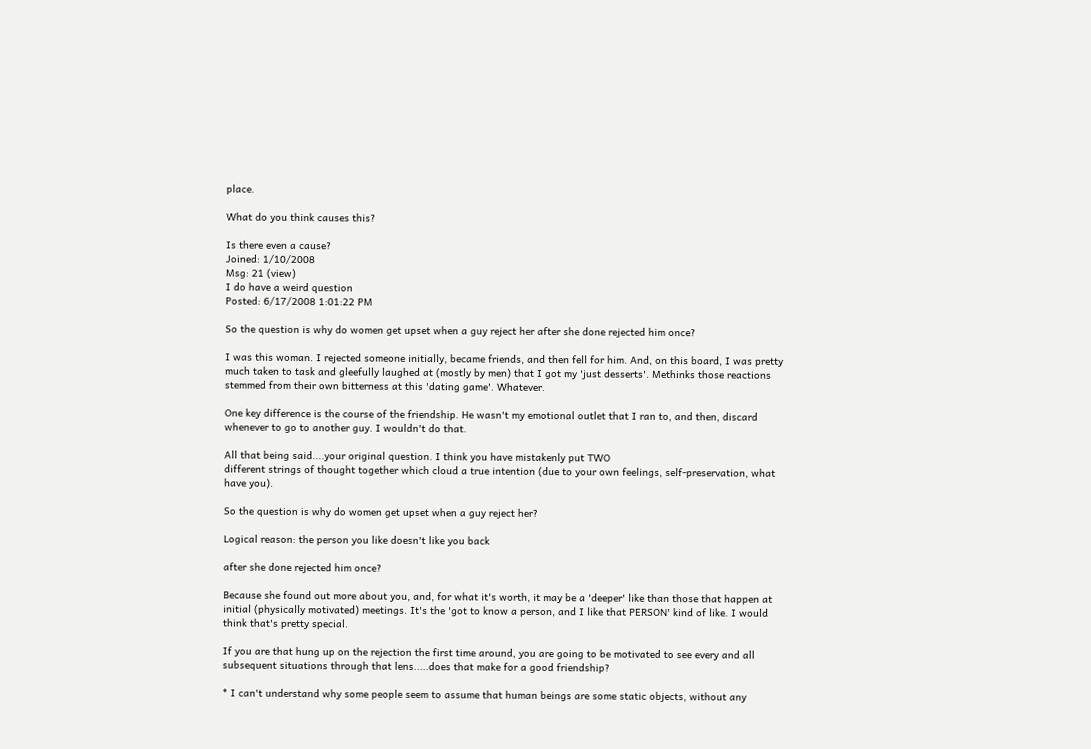place.

What do you think causes this?

Is there even a cause?
Joined: 1/10/2008
Msg: 21 (view)
I do have a weird question
Posted: 6/17/2008 1:01:22 PM

So the question is why do women get upset when a guy reject her after she done rejected him once?

I was this woman. I rejected someone initially, became friends, and then fell for him. And, on this board, I was pretty much taken to task and gleefully laughed at (mostly by men) that I got my 'just desserts'. Methinks those reactions stemmed from their own bitterness at this 'dating game'. Whatever.

One key difference is the course of the friendship. He wasn't my emotional outlet that I ran to, and then, discard whenever to go to another guy. I wouldn't do that.

All that being said....your original question. I think you have mistakenly put TWO
different strings of thought together which cloud a true intention (due to your own feelings, self-preservation, what have you).

So the question is why do women get upset when a guy reject her?

Logical reason: the person you like doesn't like you back

after she done rejected him once?

Because she found out more about you, and, for what it's worth, it may be a 'deeper' like than those that happen at initial (physically motivated) meetings. It's the 'got to know a person, and I like that PERSON' kind of like. I would think that's pretty special.

If you are that hung up on the rejection the first time around, you are going to be motivated to see every and all subsequent situations through that lens.....does that make for a good friendship?

* I can't understand why some people seem to assume that human beings are some static objects, without any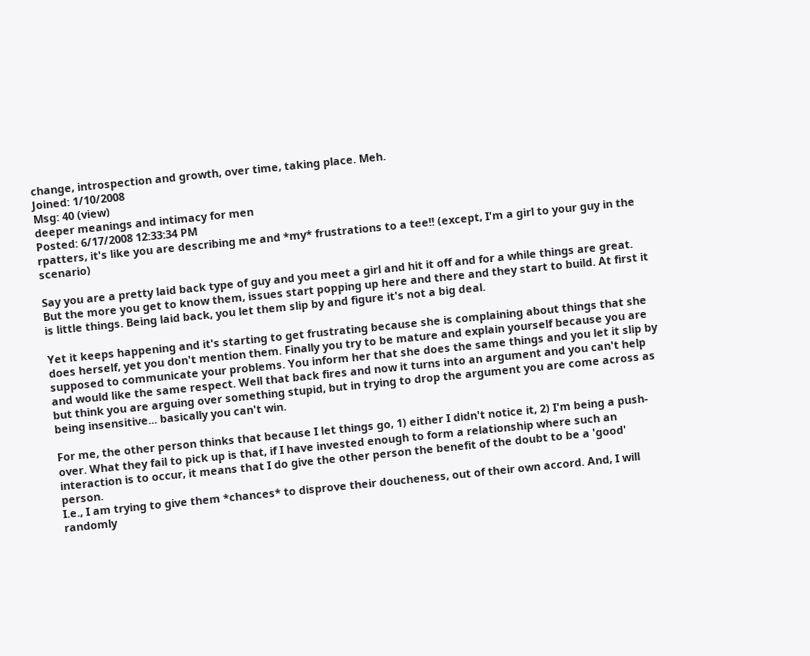change, introspection and growth, over time, taking place. Meh.
Joined: 1/10/2008
Msg: 40 (view)
deeper meanings and intimacy for men
Posted: 6/17/2008 12:33:34 PM
rpatters, it's like you are describing me and *my* frustrations to a tee!! (except, I'm a girl to your guy in the scenario)

Say you are a pretty laid back type of guy and you meet a girl and hit it off and for a while things are great. But the more you get to know them, issues start popping up here and there and they start to build. At first it is little things. Being laid back, you let them slip by and figure it's not a big deal.

Yet it keeps happening and it's starting to get frustrating because she is complaining about things that she does herself, yet you don't mention them. Finally you try to be mature and explain yourself because you are supposed to communicate your problems. You inform her that she does the same things and you let it slip by and would like the same respect. Well that back fires and now it turns into an argument and you can't help but think you are arguing over something stupid, but in trying to drop the argument you are come across as being insensitive... basically you can't win.

For me, the other person thinks that because I let things go, 1) either I didn't notice it, 2) I'm being a push-over. What they fail to pick up is that, if I have invested enough to form a relationship where such an interaction is to occur, it means that I do give the other person the benefit of the doubt to be a 'good' person.
I.e., I am trying to give them *chances* to disprove their doucheness, out of their own accord. And, I will randomly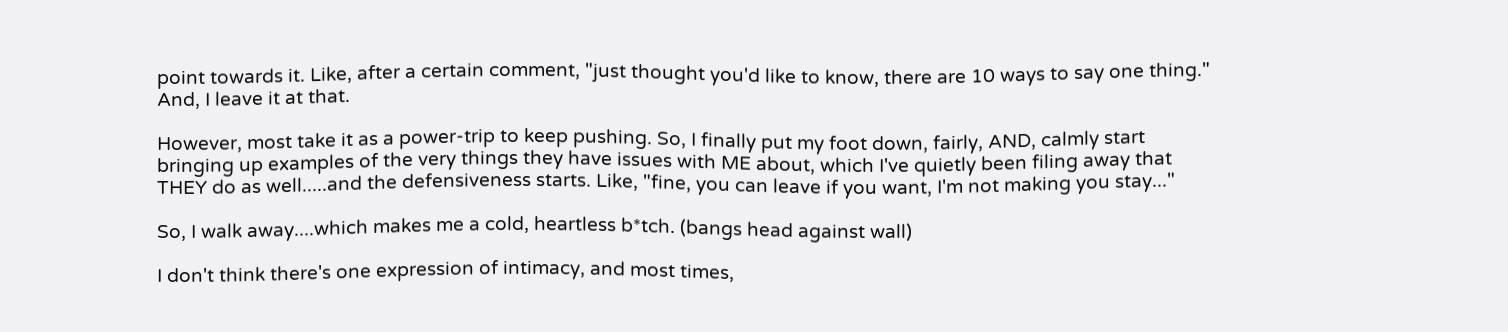point towards it. Like, after a certain comment, "just thought you'd like to know, there are 10 ways to say one thing." And, I leave it at that.

However, most take it as a power-trip to keep pushing. So, I finally put my foot down, fairly, AND, calmly start bringing up examples of the very things they have issues with ME about, which I've quietly been filing away that THEY do as well.....and the defensiveness starts. Like, "fine, you can leave if you want, I'm not making you stay..."

So, I walk away....which makes me a cold, heartless b*tch. (bangs head against wall)

I don't think there's one expression of intimacy, and most times,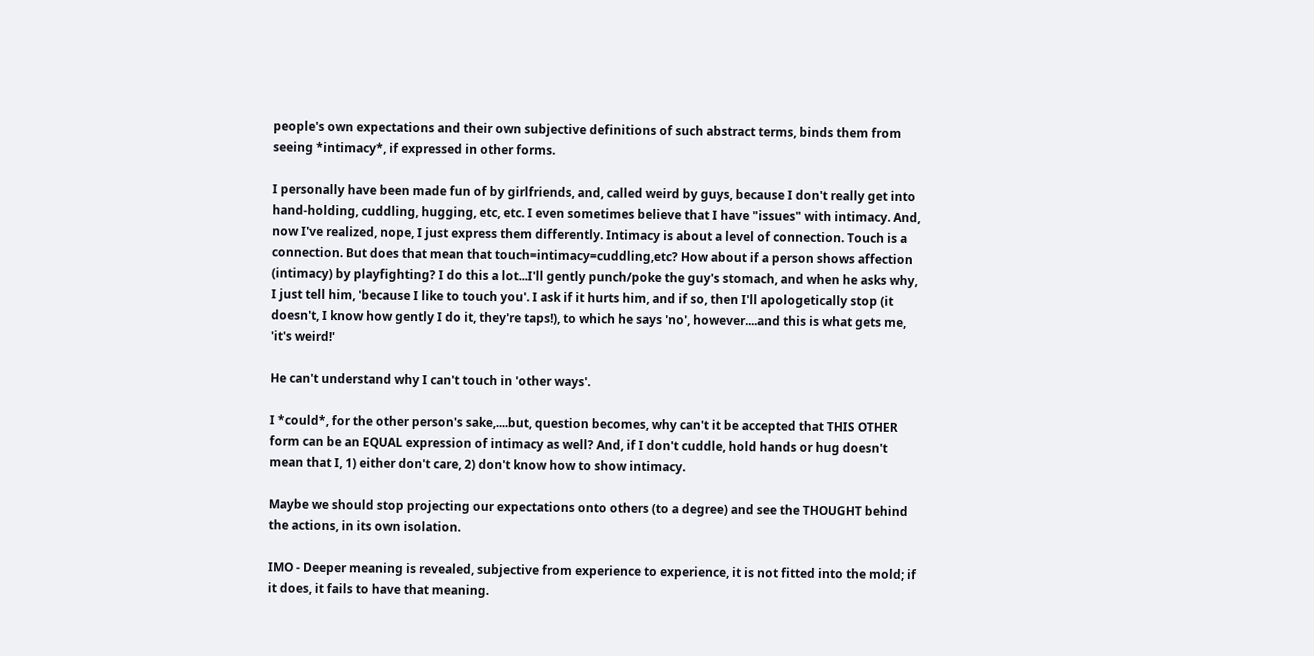people's own expectations and their own subjective definitions of such abstract terms, binds them from seeing *intimacy*, if expressed in other forms.

I personally have been made fun of by girlfriends, and, called weird by guys, because I don't really get into hand-holding, cuddling, hugging, etc, etc. I even sometimes believe that I have "issues" with intimacy. And, now I've realized, nope, I just express them differently. Intimacy is about a level of connection. Touch is a connection. But does that mean that touch=intimacy=cuddling,etc? How about if a person shows affection (intimacy) by playfighting? I do this a lot...I'll gently punch/poke the guy's stomach, and when he asks why, I just tell him, 'because I like to touch you'. I ask if it hurts him, and if so, then I'll apologetically stop (it doesn't, I know how gently I do it, they're taps!), to which he says 'no', however....and this is what gets me, 'it's weird!'

He can't understand why I can't touch in 'other ways'.

I *could*, for the other person's sake,....but, question becomes, why can't it be accepted that THIS OTHER form can be an EQUAL expression of intimacy as well? And, if I don't cuddle, hold hands or hug doesn't mean that I, 1) either don't care, 2) don't know how to show intimacy.

Maybe we should stop projecting our expectations onto others (to a degree) and see the THOUGHT behind the actions, in its own isolation.

IMO - Deeper meaning is revealed, subjective from experience to experience, it is not fitted into the mold; if it does, it fails to have that meaning.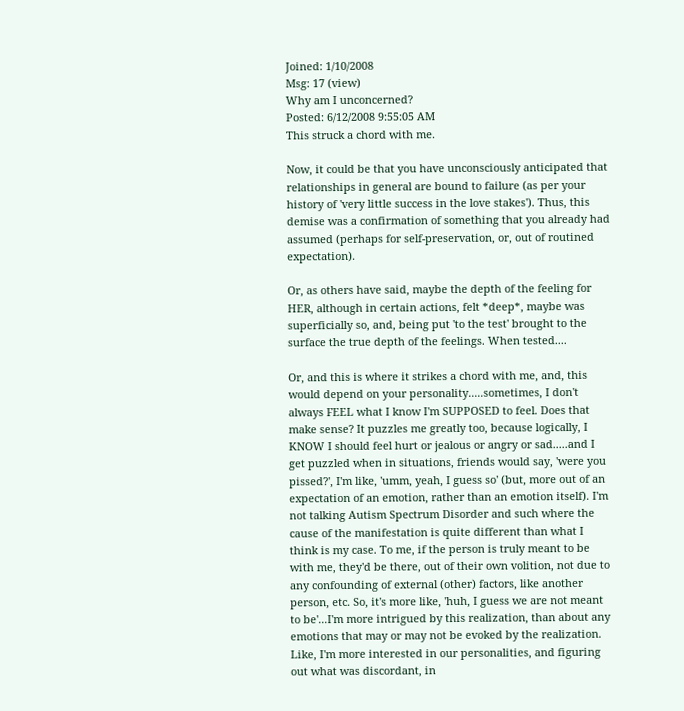Joined: 1/10/2008
Msg: 17 (view)
Why am I unconcerned?
Posted: 6/12/2008 9:55:05 AM
This struck a chord with me.

Now, it could be that you have unconsciously anticipated that relationships in general are bound to failure (as per your history of 'very little success in the love stakes'). Thus, this demise was a confirmation of something that you already had assumed (perhaps for self-preservation, or, out of routined expectation).

Or, as others have said, maybe the depth of the feeling for HER, although in certain actions, felt *deep*, maybe was superficially so, and, being put 'to the test' brought to the surface the true depth of the feelings. When tested....

Or, and this is where it strikes a chord with me, and, this would depend on your personality.....sometimes, I don't always FEEL what I know I'm SUPPOSED to feel. Does that make sense? It puzzles me greatly too, because logically, I KNOW I should feel hurt or jealous or angry or sad.....and I get puzzled when in situations, friends would say, 'were you pissed?', I'm like, 'umm, yeah, I guess so' (but, more out of an expectation of an emotion, rather than an emotion itself). I'm not talking Autism Spectrum Disorder and such where the cause of the manifestation is quite different than what I think is my case. To me, if the person is truly meant to be with me, they'd be there, out of their own volition, not due to any confounding of external (other) factors, like another person, etc. So, it's more like, 'huh, I guess we are not meant to be'...I'm more intrigued by this realization, than about any emotions that may or may not be evoked by the realization. Like, I'm more interested in our personalities, and figuring out what was discordant, in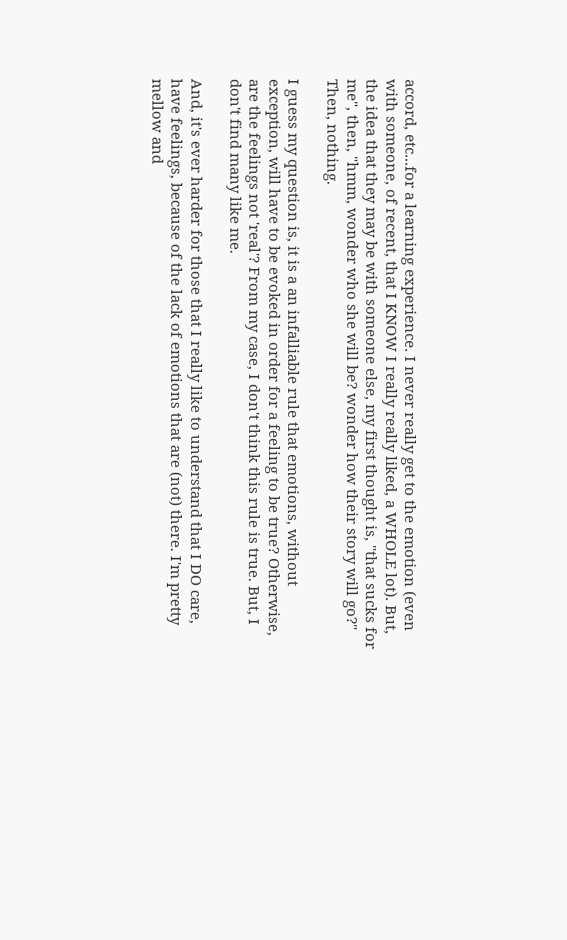accord, etc...for a learning experience. I never really get to the emotion (even with someone, of recent, that I KNOW I really really liked, a WHOLE lot). But, the idea that they may be with someone else, my first thought is, "that sucks for me", then, "hmm, wonder who she will be? wonder how their story will go?" Then, nothing.

I guess my question is, it is a an infalliable rule that emotions, without exception, will have to be evoked in order for a feeling to be true? Otherwise, are the feelings not 'real'? From my case, I don't think this rule is true. But, I don't find many like me.

And, it's ever harder for those that I really like to understand that I DO care, have feelings, because of the lack of emotions that are (not) there. I'm pretty mellow and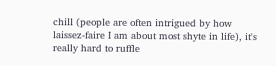chill (people are often intrigued by how laissez-faire I am about most shyte in life), it's really hard to ruffle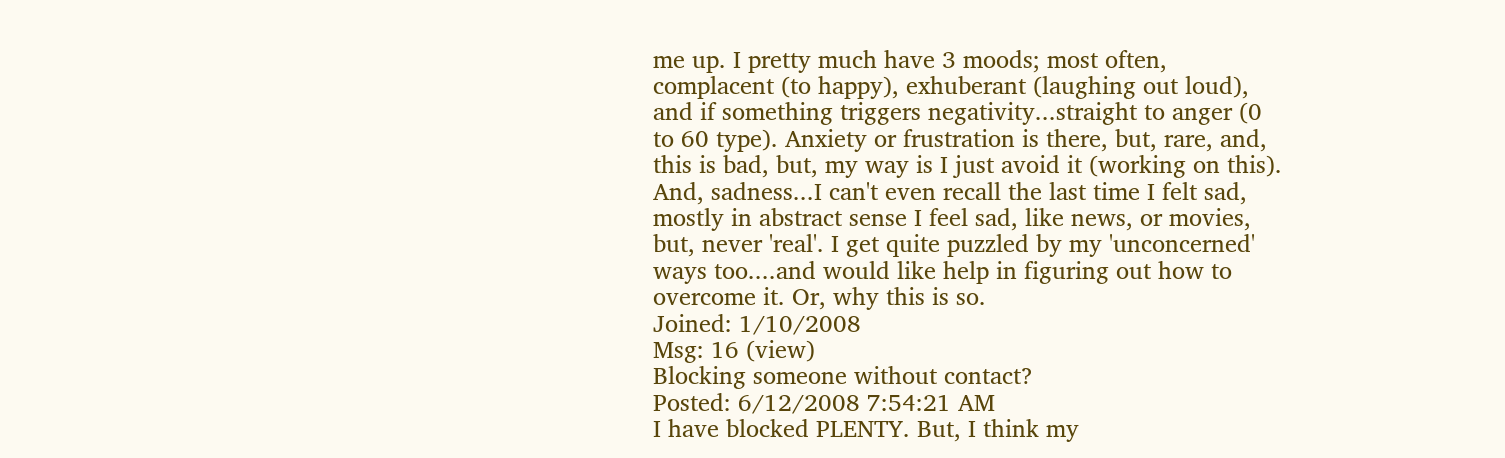me up. I pretty much have 3 moods; most often, complacent (to happy), exhuberant (laughing out loud), and if something triggers negativity...straight to anger (0 to 60 type). Anxiety or frustration is there, but, rare, and, this is bad, but, my way is I just avoid it (working on this). And, sadness...I can't even recall the last time I felt sad, mostly in abstract sense I feel sad, like news, or movies, but, never 'real'. I get quite puzzled by my 'unconcerned' ways too....and would like help in figuring out how to overcome it. Or, why this is so.
Joined: 1/10/2008
Msg: 16 (view)
Blocking someone without contact?
Posted: 6/12/2008 7:54:21 AM
I have blocked PLENTY. But, I think my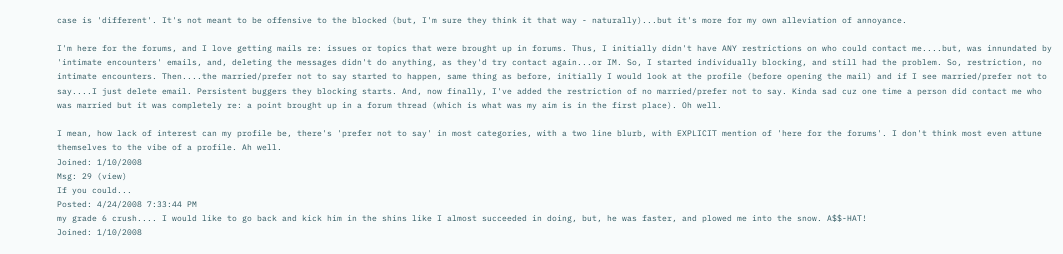case is 'different'. It's not meant to be offensive to the blocked (but, I'm sure they think it that way - naturally)...but it's more for my own alleviation of annoyance.

I'm here for the forums, and I love getting mails re: issues or topics that were brought up in forums. Thus, I initially didn't have ANY restrictions on who could contact me....but, was innundated by 'intimate encounters' emails, and, deleting the messages didn't do anything, as they'd try contact again...or IM. So, I started individually blocking, and still had the problem. So, restriction, no intimate encounters. Then....the married/prefer not to say started to happen, same thing as before, initially I would look at the profile (before opening the mail) and if I see married/prefer not to say....I just delete email. Persistent buggers they blocking starts. And, now finally, I've added the restriction of no married/prefer not to say. Kinda sad cuz one time a person did contact me who was married but it was completely re: a point brought up in a forum thread (which is what was my aim is in the first place). Oh well.

I mean, how lack of interest can my profile be, there's 'prefer not to say' in most categories, with a two line blurb, with EXPLICIT mention of 'here for the forums'. I don't think most even attune themselves to the vibe of a profile. Ah well.
Joined: 1/10/2008
Msg: 29 (view)
If you could...
Posted: 4/24/2008 7:33:44 PM
my grade 6 crush.... I would like to go back and kick him in the shins like I almost succeeded in doing, but, he was faster, and plowed me into the snow. A$$-HAT!
Joined: 1/10/2008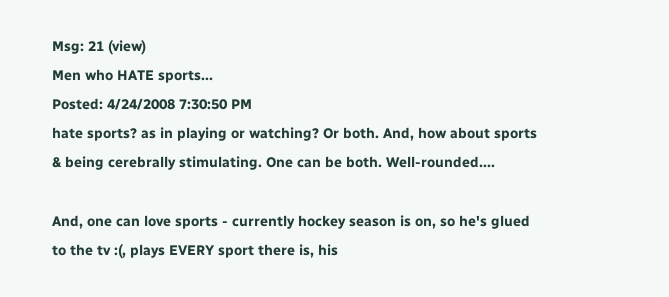Msg: 21 (view)
Men who HATE sports...
Posted: 4/24/2008 7:30:50 PM
hate sports? as in playing or watching? Or both. And, how about sports & being cerebrally stimulating. One can be both. Well-rounded....

And, one can love sports - currently hockey season is on, so he's glued to the tv :(, plays EVERY sport there is, his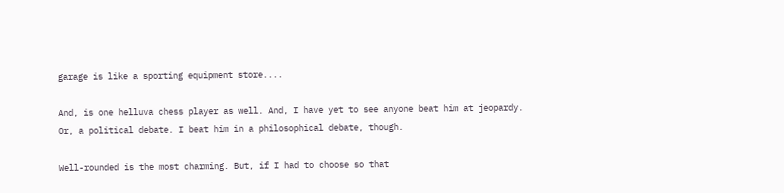garage is like a sporting equipment store....

And, is one helluva chess player as well. And, I have yet to see anyone beat him at jeopardy. Or, a political debate. I beat him in a philosophical debate, though.

Well-rounded is the most charming. But, if I had to choose so that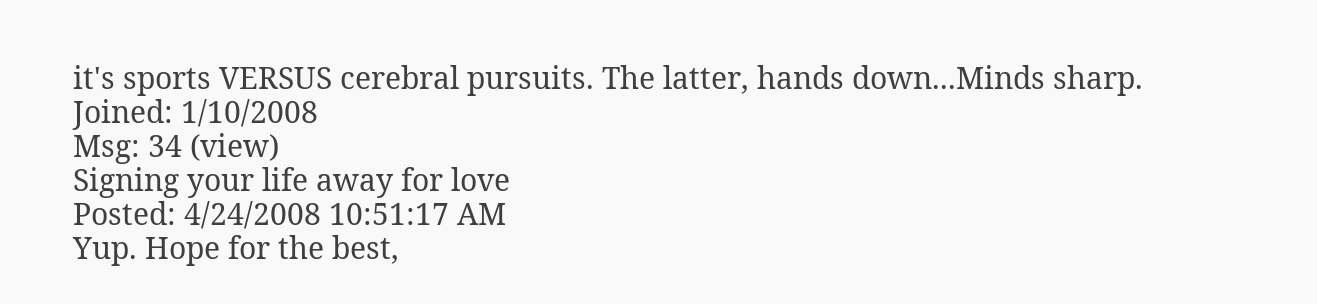it's sports VERSUS cerebral pursuits. The latter, hands down...Minds sharp.
Joined: 1/10/2008
Msg: 34 (view)
Signing your life away for love
Posted: 4/24/2008 10:51:17 AM
Yup. Hope for the best,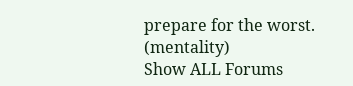prepare for the worst. (mentality)
Show ALL Forums